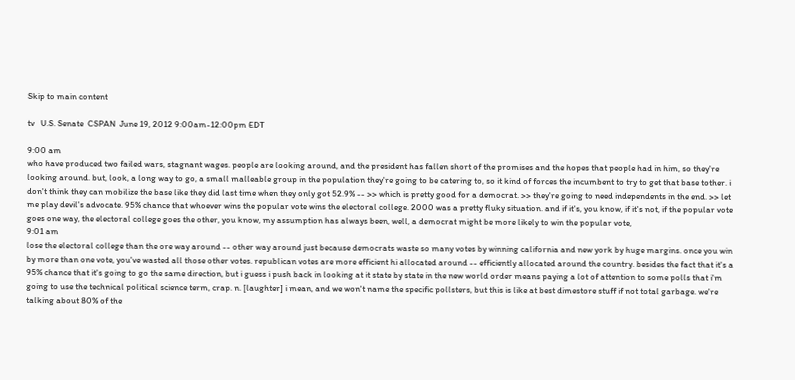Skip to main content

tv   U.S. Senate  CSPAN  June 19, 2012 9:00am-12:00pm EDT

9:00 am
who have produced two failed wars, stagnant wages. people are looking around, and the president has fallen short of the promises and the hopes that people had in him, so they're looking around. but, look, a long way to go, a small malleable group in the population they're going to be catering to, so it kind of forces the incumbent to try to get that base tother. i don't think they can mobilize the base like they did last time when they only got 52.9% -- >> which is pretty good for a democrat. >> they're going to need independents in the end. >> let me play devil's advocate. 95% chance that whoever wins the popular vote wins the electoral college. 2000 was a pretty fluky situation. and if it's, you know, if it's not, if the popular vote goes one way, the electoral college goes the other, you know, my assumption has always been, well, a democrat might be more likely to win the popular vote,
9:01 am
lose the electoral college than the ore way around -- other way around just because democrats waste so many votes by winning california and new york by huge margins. once you win by more than one vote, you've wasted all those other votes. republican votes are more efficient hi allocated around -- efficiently allocated around the country. besides the fact that it's a 95% chance that it's going to go the same direction, but i guess i push back in looking at it state by state in the new world order means paying a lot of attention to some polls that i'm going to use the technical political science term, crap. n. [laughter] i mean, and we won't name the specific pollsters, but this is like at best dimestore stuff if not total garbage. we're talking about 80% of the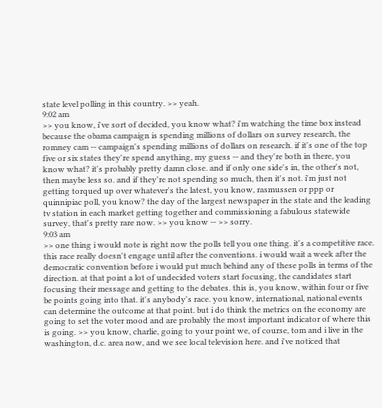state level polling in this country. >> yeah.
9:02 am
>> you know, i've sort of decided, you know what? i'm watching the time box instead because the obama campaign is spending millions of dollars on survey research, the romney cam -- campaign's spending millions of dollars on research. if it's one of the top five or six states they're spend anything, my guess -- and they're both in there, you know what? it's probably pretty damn close. and if only one side's in, the other's not, then maybe less so. and if they're not spending so much, then it's not. i'm just not getting torqued up over whatever's the latest, you know, rasmussen or ppp or quinnipiac poll, you know? the day of the largest newspaper in the state and the leading tv station in each market getting together and commissioning a fabulous statewide survey, that's pretty rare now. >> you know -- >> sorry.
9:03 am
>> one thing i would note is right now the polls tell you one thing. it's a competitive race. this race really doesn't engage until after the conventions. i would wait a week after the democratic convention before i would put much behind any of these polls in terms of the direction. at that point a lot of undecided voters start focusing, the candidates start focusing their message and getting to the debates. this is, you know, within four or five be points going into that. it's anybody's race. you know, international, national events can determine the outcome at that point. but i do think the metrics on the economy are going to set the voter mood and are probably the most important indicator of where this is going. >> you know, charlie, going to your point we, of course, tom and i live in the washington, d.c. area now, and we see local television here. and i've noticed that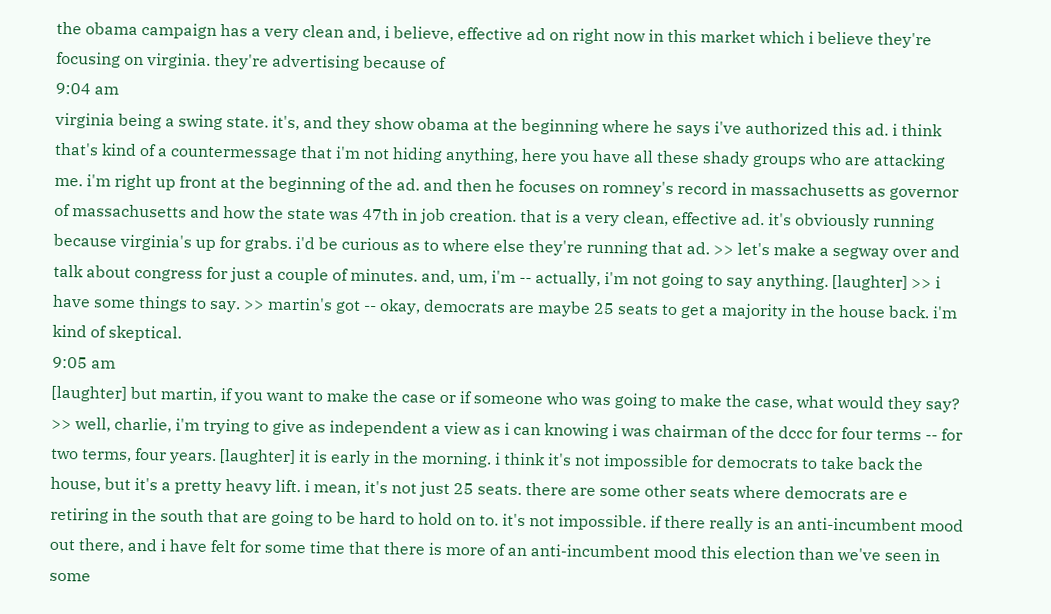the obama campaign has a very clean and, i believe, effective ad on right now in this market which i believe they're focusing on virginia. they're advertising because of
9:04 am
virginia being a swing state. it's, and they show obama at the beginning where he says i've authorized this ad. i think that's kind of a countermessage that i'm not hiding anything, here you have all these shady groups who are attacking me. i'm right up front at the beginning of the ad. and then he focuses on romney's record in massachusetts as governor of massachusetts and how the state was 47th in job creation. that is a very clean, effective ad. it's obviously running because virginia's up for grabs. i'd be curious as to where else they're running that ad. >> let's make a segway over and talk about congress for just a couple of minutes. and, um, i'm -- actually, i'm not going to say anything. [laughter] >> i have some things to say. >> martin's got -- okay, democrats are maybe 25 seats to get a majority in the house back. i'm kind of skeptical.
9:05 am
[laughter] but martin, if you want to make the case or if someone who was going to make the case, what would they say? >> well, charlie, i'm trying to give as independent a view as i can knowing i was chairman of the dccc for four terms -- for two terms, four years. [laughter] it is early in the morning. i think it's not impossible for democrats to take back the house, but it's a pretty heavy lift. i mean, it's not just 25 seats. there are some other seats where democrats are e retiring in the south that are going to be hard to hold on to. it's not impossible. if there really is an anti-incumbent mood out there, and i have felt for some time that there is more of an anti-incumbent mood this election than we've seen in some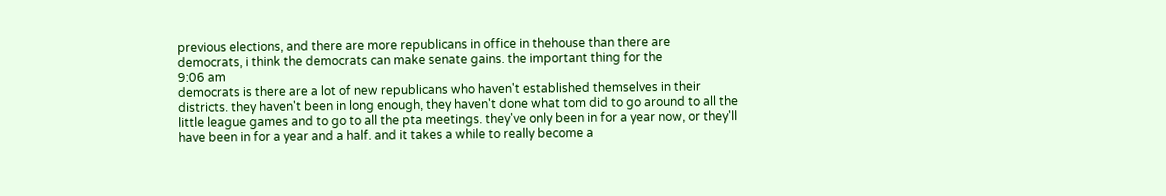previous elections, and there are more republicans in office in thehouse than there are democrats, i think the democrats can make senate gains. the important thing for the
9:06 am
democrats is there are a lot of new republicans who haven't established themselves in their districts. they haven't been in long enough, they haven't done what tom did to go around to all the little league games and to go to all the pta meetings. they've only been in for a year now, or they'll have been in for a year and a half. and it takes a while to really become a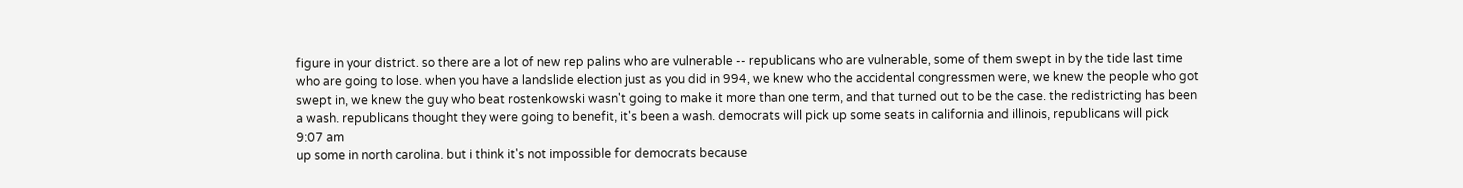figure in your district. so there are a lot of new rep palins who are vulnerable -- republicans who are vulnerable, some of them swept in by the tide last time who are going to lose. when you have a landslide election just as you did in 994, we knew who the accidental congressmen were, we knew the people who got swept in, we knew the guy who beat rostenkowski wasn't going to make it more than one term, and that turned out to be the case. the redistricting has been a wash. republicans thought they were going to benefit, it's been a wash. democrats will pick up some seats in california and illinois, republicans will pick
9:07 am
up some in north carolina. but i think it's not impossible for democrats because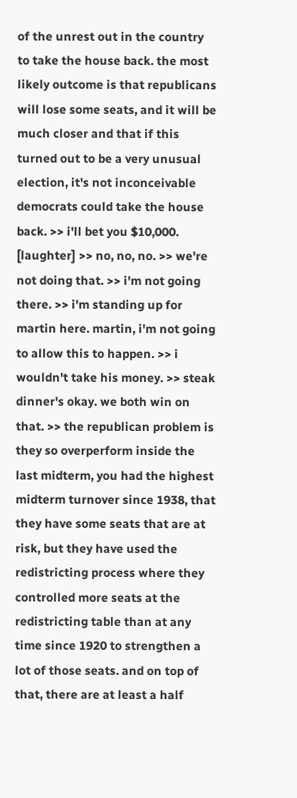of the unrest out in the country to take the house back. the most likely outcome is that republicans will lose some seats, and it will be much closer and that if this turned out to be a very unusual election, it's not inconceivable democrats could take the house back. >> i'll bet you $10,000. [laughter] >> no, no, no. >> we're not doing that. >> i'm not going there. >> i'm standing up for martin here. martin, i'm not going to allow this to happen. >> i wouldn't take his money. >> steak dinner's okay. we both win on that. >> the republican problem is they so overperform inside the last midterm, you had the highest midterm turnover since 1938, that they have some seats that are at risk, but they have used the redistricting process where they controlled more seats at the redistricting table than at any time since 1920 to strengthen a lot of those seats. and on top of that, there are at least a half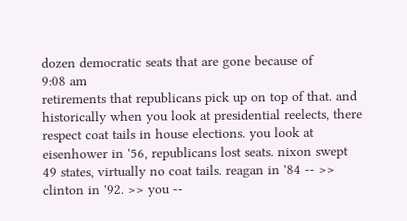dozen democratic seats that are gone because of
9:08 am
retirements that republicans pick up on top of that. and historically when you look at presidential reelects, there respect coat tails in house elections. you look at eisenhower in '56, republicans lost seats. nixon swept 49 states, virtually no coat tails. reagan in '84 -- >> clinton in '92. >> you --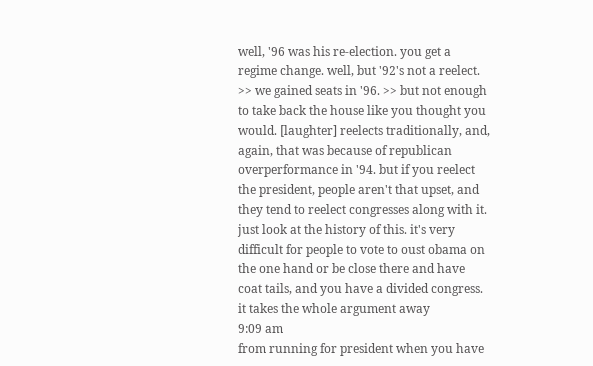well, '96 was his re-election. you get a regime change. well, but '92's not a reelect. >> we gained seats in '96. >> but not enough to take back the house like you thought you would. [laughter] reelects traditionally, and, again, that was because of republican overperformance in '94. but if you reelect the president, people aren't that upset, and they tend to reelect congresses along with it. just look at the history of this. it's very difficult for people to vote to oust obama on the one hand or be close there and have coat tails, and you have a divided congress. it takes the whole argument away
9:09 am
from running for president when you have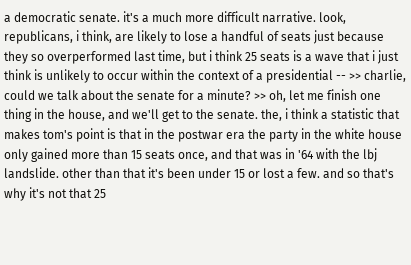a democratic senate. it's a much more difficult narrative. look, republicans, i think, are likely to lose a handful of seats just because they so overperformed last time, but i think 25 seats is a wave that i just think is unlikely to occur within the context of a presidential -- >> charlie, could we talk about the senate for a minute? >> oh, let me finish one thing in the house, and we'll get to the senate. the, i think a statistic that makes tom's point is that in the postwar era the party in the white house only gained more than 15 seats once, and that was in '64 with the lbj landslide. other than that it's been under 15 or lost a few. and so that's why it's not that 25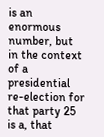is an enormous number, but in the context of a presidential re-election for that party 25 is a, that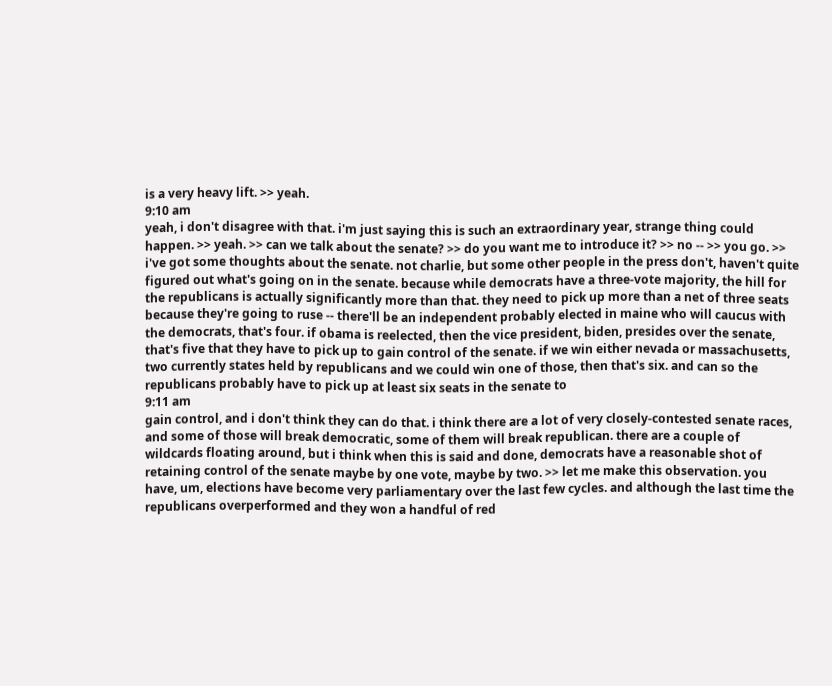is a very heavy lift. >> yeah.
9:10 am
yeah, i don't disagree with that. i'm just saying this is such an extraordinary year, strange thing could happen. >> yeah. >> can we talk about the senate? >> do you want me to introduce it? >> no -- >> you go. >> i've got some thoughts about the senate. not charlie, but some other people in the press don't, haven't quite figured out what's going on in the senate. because while democrats have a three-vote majority, the hill for the republicans is actually significantly more than that. they need to pick up more than a net of three seats because they're going to ruse -- there'll be an independent probably elected in maine who will caucus with the democrats, that's four. if obama is reelected, then the vice president, biden, presides over the senate, that's five that they have to pick up to gain control of the senate. if we win either nevada or massachusetts, two currently states held by republicans and we could win one of those, then that's six. and can so the republicans probably have to pick up at least six seats in the senate to
9:11 am
gain control, and i don't think they can do that. i think there are a lot of very closely-contested senate races, and some of those will break democratic, some of them will break republican. there are a couple of wildcards floating around, but i think when this is said and done, democrats have a reasonable shot of retaining control of the senate maybe by one vote, maybe by two. >> let me make this observation. you have, um, elections have become very parliamentary over the last few cycles. and although the last time the republicans overperformed and they won a handful of red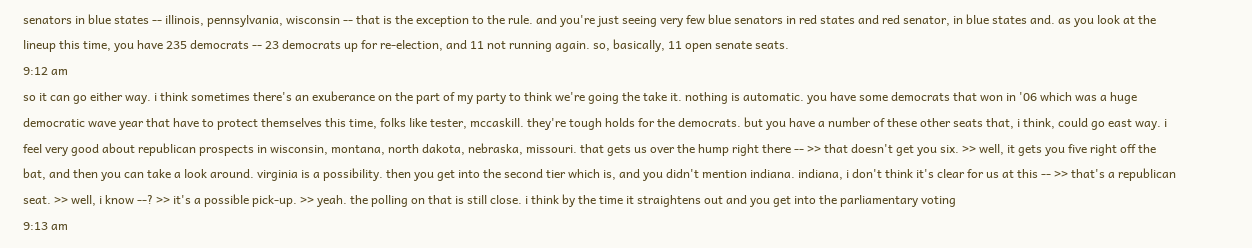senators in blue states -- illinois, pennsylvania, wisconsin -- that is the exception to the rule. and you're just seeing very few blue senators in red states and red senator, in blue states and. as you look at the lineup this time, you have 235 democrats -- 23 democrats up for re-election, and 11 not running again. so, basically, 11 open senate seats.
9:12 am
so it can go either way. i think sometimes there's an exuberance on the part of my party to think we're going the take it. nothing is automatic. you have some democrats that won in '06 which was a huge democratic wave year that have to protect themselves this time, folks like tester, mccaskill. they're tough holds for the democrats. but you have a number of these other seats that, i think, could go east way. i feel very good about republican prospects in wisconsin, montana, north dakota, nebraska, missouri. that gets us over the hump right there -- >> that doesn't get you six. >> well, it gets you five right off the bat, and then you can take a look around. virginia is a possibility. then you get into the second tier which is, and you didn't mention indiana. indiana, i don't think it's clear for us at this -- >> that's a republican seat. >> well, i know --? >> it's a possible pick-up. >> yeah. the polling on that is still close. i think by the time it straightens out and you get into the parliamentary voting
9:13 am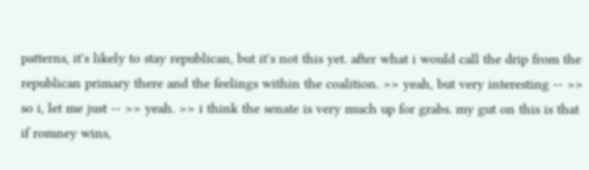patterns, it's likely to stay republican, but it's not this yet. after what i would call the drip from the republican primary there and the feelings within the coalition. >> yeah, but very interesting -- >> so i, let me just -- >> yeah. >> i think the senate is very much up for grabs. my gut on this is that if romney wins,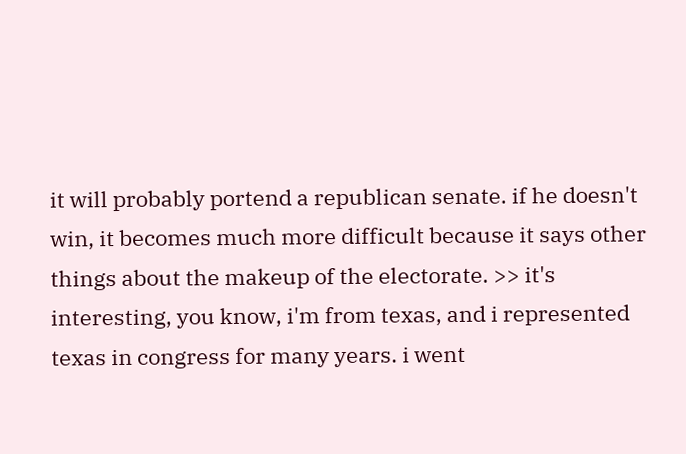it will probably portend a republican senate. if he doesn't win, it becomes much more difficult because it says other things about the makeup of the electorate. >> it's interesting, you know, i'm from texas, and i represented texas in congress for many years. i went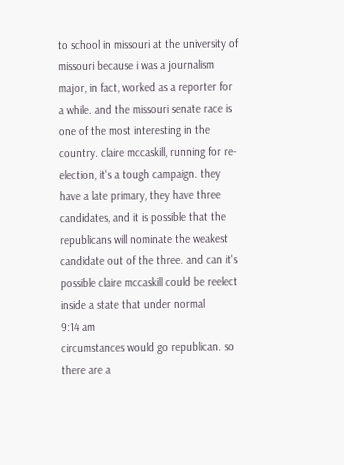to school in missouri at the university of missouri because i was a journalism major, in fact, worked as a reporter for a while. and the missouri senate race is one of the most interesting in the country. claire mccaskill, running for re-election, it's a tough campaign. they have a late primary, they have three candidates, and it is possible that the republicans will nominate the weakest candidate out of the three. and can it's possible claire mccaskill could be reelect inside a state that under normal
9:14 am
circumstances would go republican. so there are a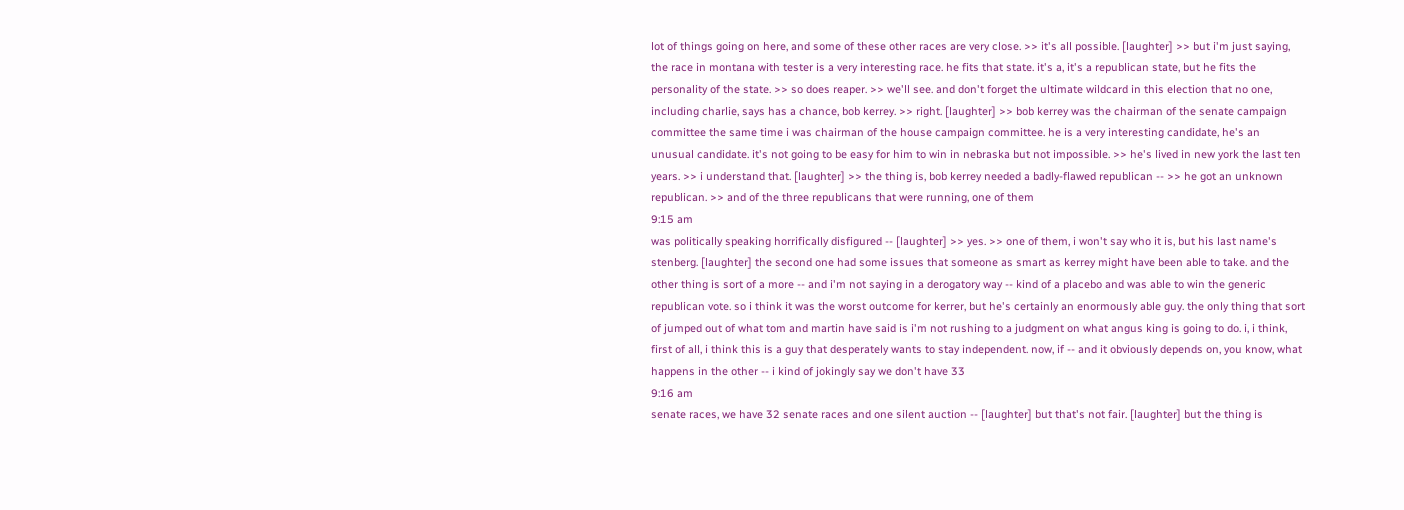lot of things going on here, and some of these other races are very close. >> it's all possible. [laughter] >> but i'm just saying, the race in montana with tester is a very interesting race. he fits that state. it's a, it's a republican state, but he fits the personality of the state. >> so does reaper. >> we'll see. and don't forget the ultimate wildcard in this election that no one, including charlie, says has a chance, bob kerrey. >> right. [laughter] >> bob kerrey was the chairman of the senate campaign committee the same time i was chairman of the house campaign committee. he is a very interesting candidate, he's an unusual candidate. it's not going to be easy for him to win in nebraska but not impossible. >> he's lived in new york the last ten years. >> i understand that. [laughter] >> the thing is, bob kerrey needed a badly-flawed republican -- >> he got an unknown republican. >> and of the three republicans that were running, one of them
9:15 am
was politically speaking horrifically disfigured -- [laughter] >> yes. >> one of them, i won't say who it is, but his last name's stenberg. [laughter] the second one had some issues that someone as smart as kerrey might have been able to take. and the other thing is sort of a more -- and i'm not saying in a derogatory way -- kind of a placebo and was able to win the generic republican vote. so i think it was the worst outcome for kerrer, but he's certainly an enormously able guy. the only thing that sort of jumped out of what tom and martin have said is i'm not rushing to a judgment on what angus king is going to do. i, i think, first of all, i think this is a guy that desperately wants to stay independent. now, if -- and it obviously depends on, you know, what happens in the other -- i kind of jokingly say we don't have 33
9:16 am
senate races, we have 32 senate races and one silent auction -- [laughter] but that's not fair. [laughter] but the thing is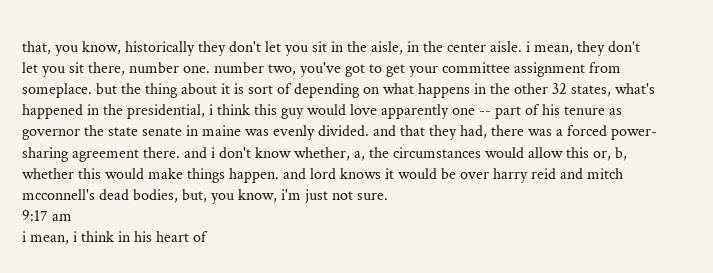that, you know, historically they don't let you sit in the aisle, in the center aisle. i mean, they don't let you sit there, number one. number two, you've got to get your committee assignment from someplace. but the thing about it is sort of depending on what happens in the other 32 states, what's happened in the presidential, i think this guy would love apparently one -- part of his tenure as governor the state senate in maine was evenly divided. and that they had, there was a forced power-sharing agreement there. and i don't know whether, a, the circumstances would allow this or, b, whether this would make things happen. and lord knows it would be over harry reid and mitch mcconnell's dead bodies, but, you know, i'm just not sure.
9:17 am
i mean, i think in his heart of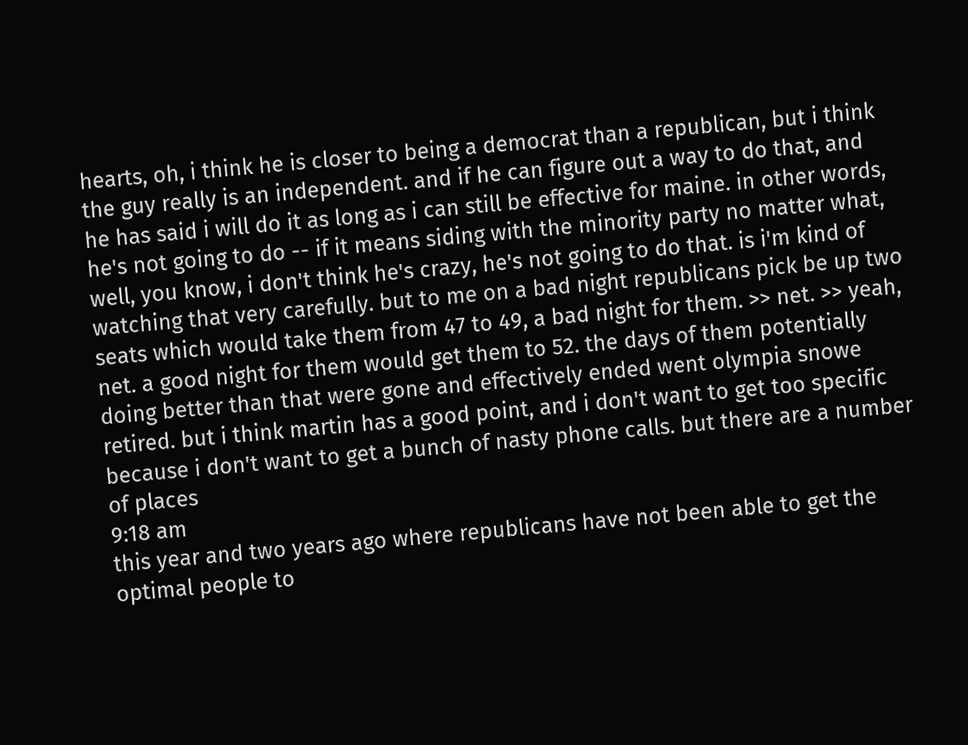hearts, oh, i think he is closer to being a democrat than a republican, but i think the guy really is an independent. and if he can figure out a way to do that, and he has said i will do it as long as i can still be effective for maine. in other words, he's not going to do -- if it means siding with the minority party no matter what, well, you know, i don't think he's crazy, he's not going to do that. is i'm kind of watching that very carefully. but to me on a bad night republicans pick be up two seats which would take them from 47 to 49, a bad night for them. >> net. >> yeah, net. a good night for them would get them to 52. the days of them potentially doing better than that were gone and effectively ended went olympia snowe retired. but i think martin has a good point, and i don't want to get too specific because i don't want to get a bunch of nasty phone calls. but there are a number of places
9:18 am
this year and two years ago where republicans have not been able to get the optimal people to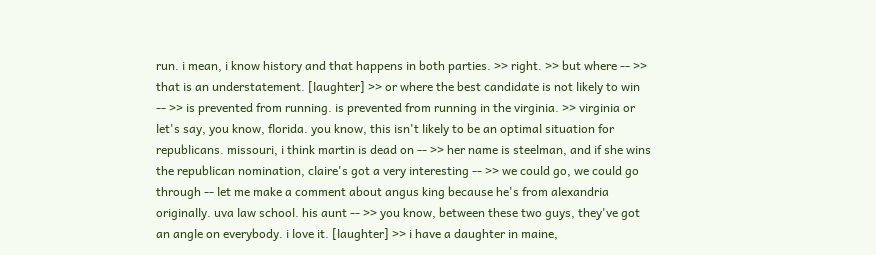run. i mean, i know history and that happens in both parties. >> right. >> but where -- >> that is an understatement. [laughter] >> or where the best candidate is not likely to win -- >> is prevented from running. is prevented from running in the virginia. >> virginia or let's say, you know, florida. you know, this isn't likely to be an optimal situation for republicans. missouri, i think martin is dead on -- >> her name is steelman, and if she wins the republican nomination, claire's got a very interesting -- >> we could go, we could go through -- let me make a comment about angus king because he's from alexandria originally. uva law school. his aunt -- >> you know, between these two guys, they've got an angle on everybody. i love it. [laughter] >> i have a daughter in maine,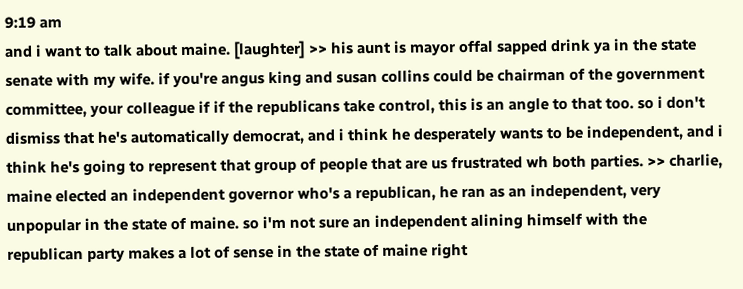9:19 am
and i want to talk about maine. [laughter] >> his aunt is mayor offal sapped drink ya in the state senate with my wife. if you're angus king and susan collins could be chairman of the government committee, your colleague if if the republicans take control, this is an angle to that too. so i don't dismiss that he's automatically democrat, and i think he desperately wants to be independent, and i think he's going to represent that group of people that are us frustrated wh both parties. >> charlie, maine elected an independent governor who's a republican, he ran as an independent, very unpopular in the state of maine. so i'm not sure an independent alining himself with the republican party makes a lot of sense in the state of maine right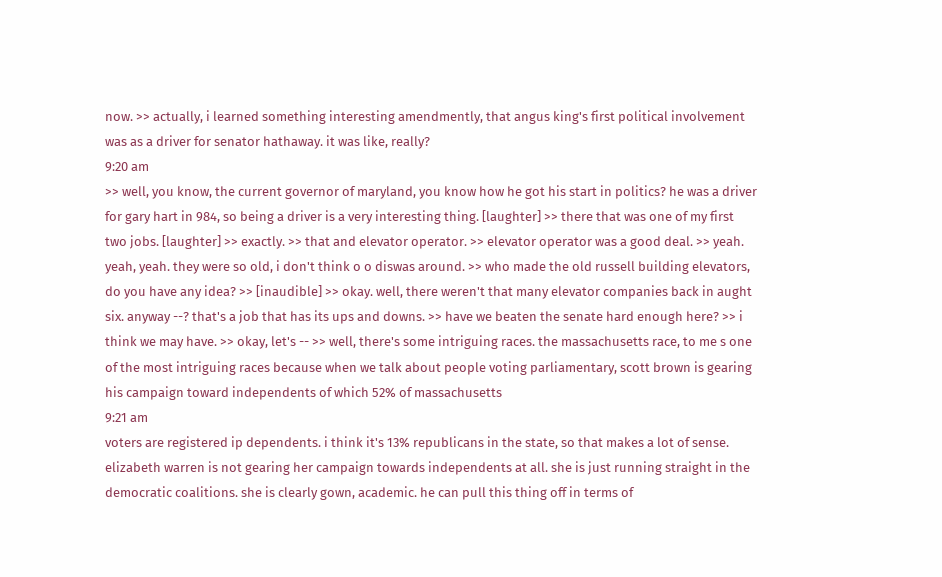now. >> actually, i learned something interesting amendmently, that angus king's first political involvement was as a driver for senator hathaway. it was like, really?
9:20 am
>> well, you know, the current governor of maryland, you know how he got his start in politics? he was a driver for gary hart in 984, so being a driver is a very interesting thing. [laughter] >> there that was one of my first two jobs. [laughter] >> exactly. >> that and elevator operator. >> elevator operator was a good deal. >> yeah. yeah, yeah. they were so old, i don't think o o diswas around. >> who made the old russell building elevators, do you have any idea? >> [inaudible] >> okay. well, there weren't that many elevator companies back in aught six. anyway --? that's a job that has its ups and downs. >> have we beaten the senate hard enough here? >> i think we may have. >> okay, let's -- >> well, there's some intriguing races. the massachusetts race, to me s one of the most intriguing races because when we talk about people voting parliamentary, scott brown is gearing his campaign toward independents of which 52% of massachusetts
9:21 am
voters are registered ip dependents. i think it's 13% republicans in the state, so that makes a lot of sense. elizabeth warren is not gearing her campaign towards independents at all. she is just running straight in the democratic coalitions. she is clearly gown, academic. he can pull this thing off in terms of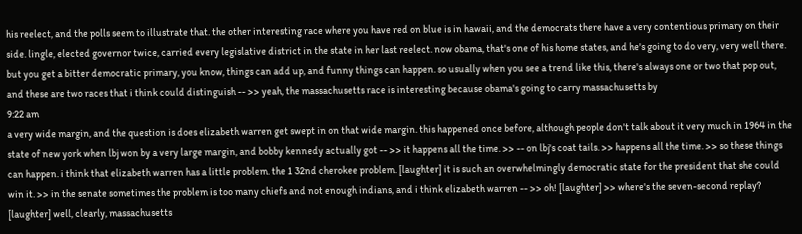his reelect, and the polls seem to illustrate that. the other interesting race where you have red on blue is in hawaii, and the democrats there have a very contentious primary on their side. lingle, elected governor twice, carried every legislative district in the state in her last reelect. now obama, that's one of his home states, and he's going to do very, very well there. but you get a bitter democratic primary, you know, things can add up, and funny things can happen. so usually when you see a trend like this, there's always one or two that pop out, and these are two races that i think could distinguish -- >> yeah, the massachusetts race is interesting because obama's going to carry massachusetts by
9:22 am
a very wide margin, and the question is does elizabeth warren get swept in on that wide margin. this happened once before, although people don't talk about it very much in 1964 in the state of new york when lbj won by a very large margin, and bobby kennedy actually got -- >> it happens all the time. >> -- on lbj's coat tails. >> happens all the time. >> so these things can happen. i think that elizabeth warren has a little problem. the 1 32nd cherokee problem. [laughter] it is such an overwhelmingly democratic state for the president that she could win it. >> in the senate sometimes the problem is too many chiefs and not enough indians, and i think elizabeth warren -- >> oh! [laughter] >> where's the seven-second replay? [laughter] well, clearly, massachusetts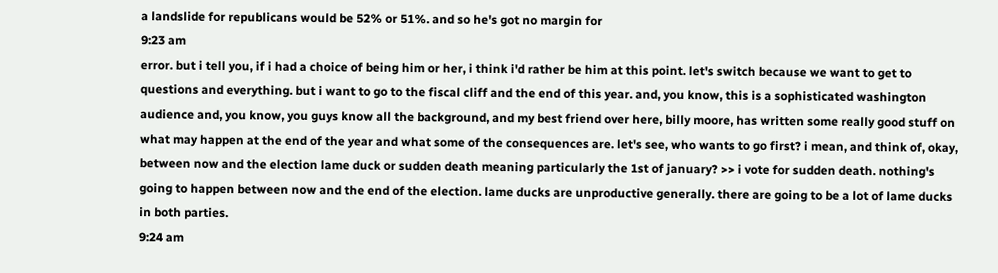a landslide for republicans would be 52% or 51%. and so he's got no margin for
9:23 am
error. but i tell you, if i had a choice of being him or her, i think i'd rather be him at this point. let's switch because we want to get to questions and everything. but i want to go to the fiscal cliff and the end of this year. and, you know, this is a sophisticated washington audience and, you know, you guys know all the background, and my best friend over here, billy moore, has written some really good stuff on what may happen at the end of the year and what some of the consequences are. let's see, who wants to go first? i mean, and think of, okay, between now and the election lame duck or sudden death meaning particularly the 1st of january? >> i vote for sudden death. nothing's going to happen between now and the end of the election. lame ducks are unproductive generally. there are going to be a lot of lame ducks in both parties.
9:24 am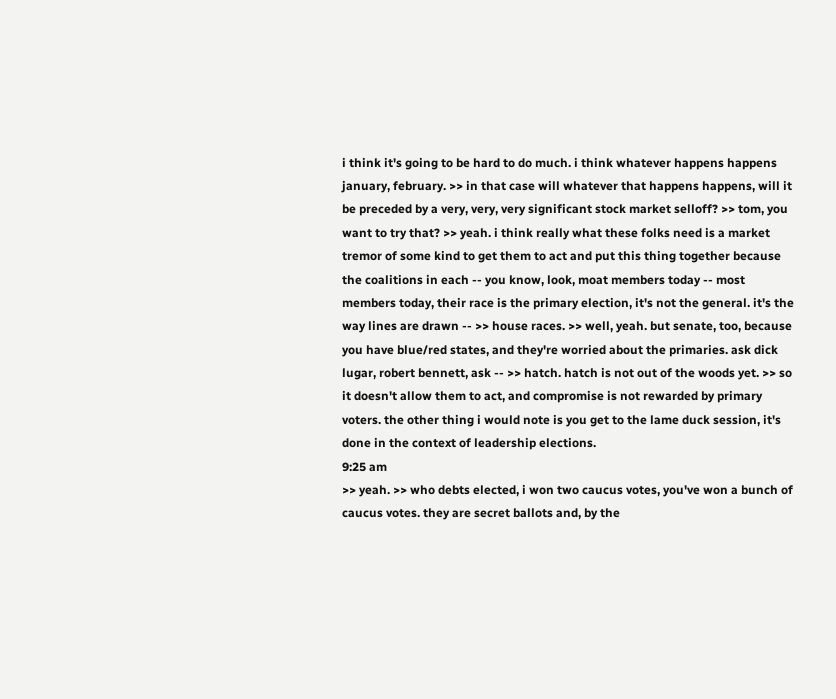i think it's going to be hard to do much. i think whatever happens happens january, february. >> in that case will whatever that happens happens, will it be preceded by a very, very, very significant stock market selloff? >> tom, you want to try that? >> yeah. i think really what these folks need is a market tremor of some kind to get them to act and put this thing together because the coalitions in each -- you know, look, moat members today -- most members today, their race is the primary election, it's not the general. it's the way lines are drawn -- >> house races. >> well, yeah. but senate, too, because you have blue/red states, and they're worried about the primaries. ask dick lugar, robert bennett, ask -- >> hatch. hatch is not out of the woods yet. >> so it doesn't allow them to act, and compromise is not rewarded by primary voters. the other thing i would note is you get to the lame duck session, it's done in the context of leadership elections.
9:25 am
>> yeah. >> who debts elected, i won two caucus votes, you've won a bunch of caucus votes. they are secret ballots and, by the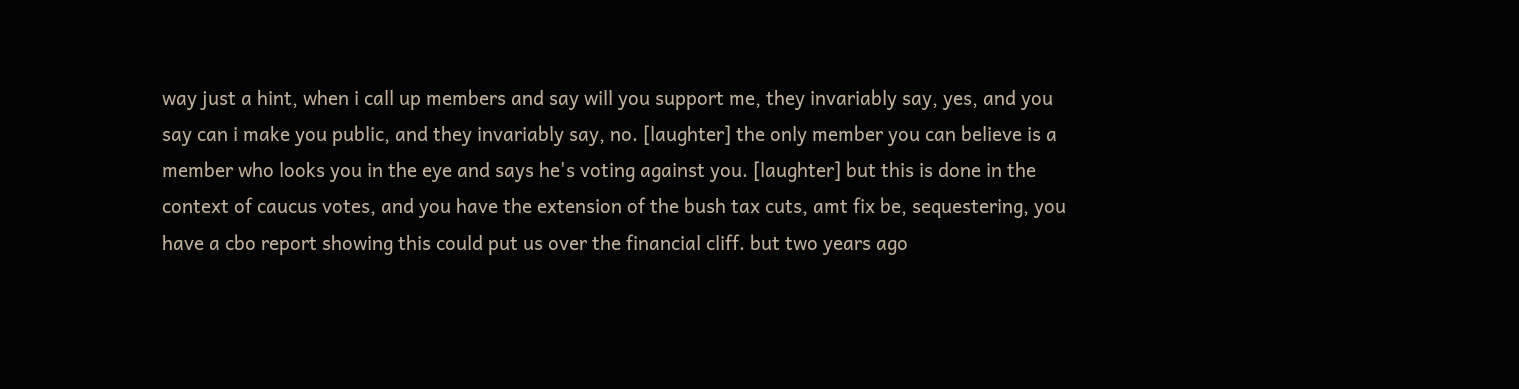way just a hint, when i call up members and say will you support me, they invariably say, yes, and you say can i make you public, and they invariably say, no. [laughter] the only member you can believe is a member who looks you in the eye and says he's voting against you. [laughter] but this is done in the context of caucus votes, and you have the extension of the bush tax cuts, amt fix be, sequestering, you have a cbo report showing this could put us over the financial cliff. but two years ago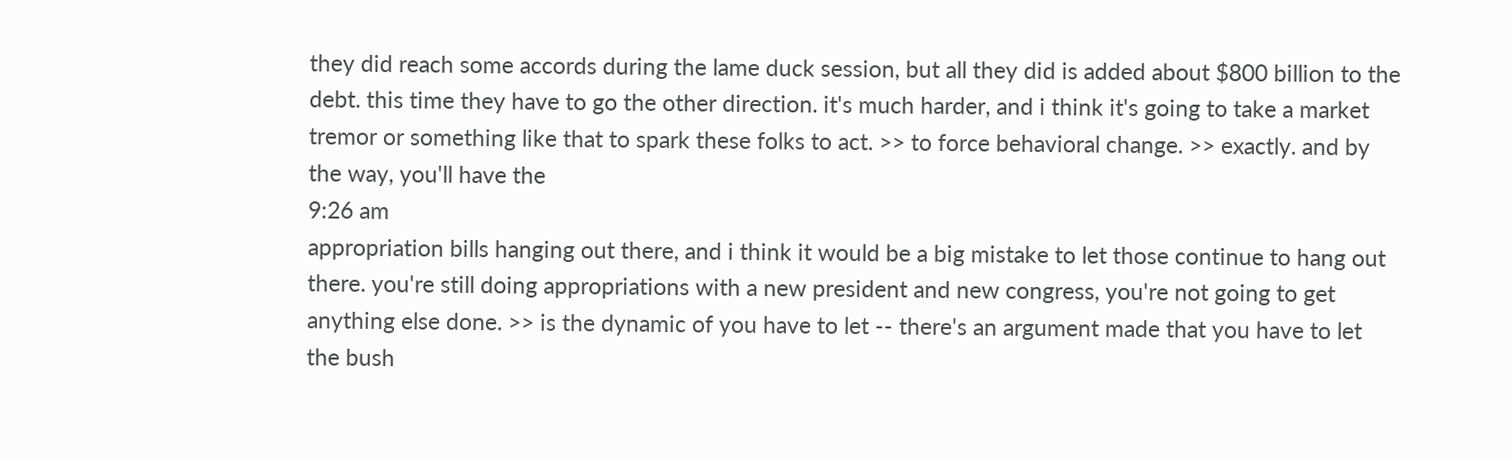they did reach some accords during the lame duck session, but all they did is added about $800 billion to the debt. this time they have to go the other direction. it's much harder, and i think it's going to take a market tremor or something like that to spark these folks to act. >> to force behavioral change. >> exactly. and by the way, you'll have the
9:26 am
appropriation bills hanging out there, and i think it would be a big mistake to let those continue to hang out there. you're still doing appropriations with a new president and new congress, you're not going to get anything else done. >> is the dynamic of you have to let -- there's an argument made that you have to let the bush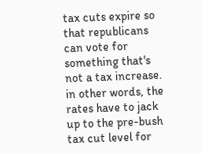tax cuts expire so that republicans can vote for something that's not a tax increase. in other words, the rates have to jack up to the pre-bush tax cut level for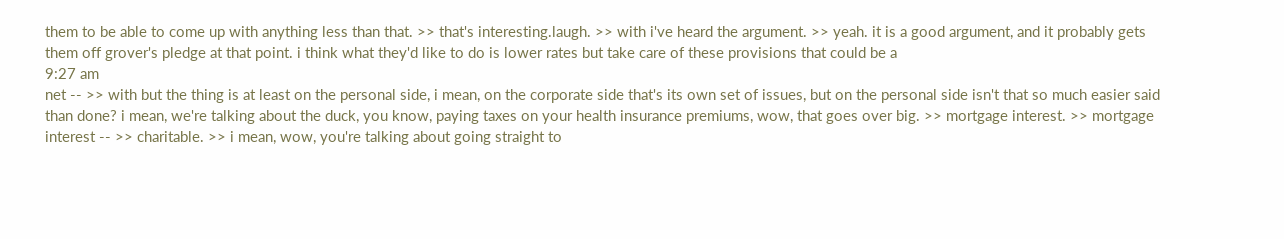them to be able to come up with anything less than that. >> that's interesting.laugh. >> with i've heard the argument. >> yeah. it is a good argument, and it probably gets them off grover's pledge at that point. i think what they'd like to do is lower rates but take care of these provisions that could be a
9:27 am
net -- >> with but the thing is at least on the personal side, i mean, on the corporate side that's its own set of issues, but on the personal side isn't that so much easier said than done? i mean, we're talking about the duck, you know, paying taxes on your health insurance premiums, wow, that goes over big. >> mortgage interest. >> mortgage interest -- >> charitable. >> i mean, wow, you're talking about going straight to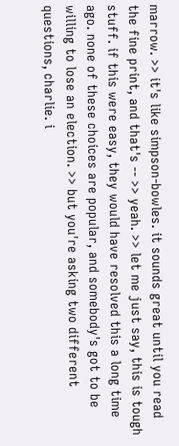marrow. >> it's like simpson-bowles. it sounds great until you read the fine print, and that's -- >> yeah. >> let me just say, this is tough stuff. if this were easy, they would have resolved this a long time ago. none of these choices are popular, and somebody's got to be willing to lose an election. >> but you're asking two different questions, charlie. i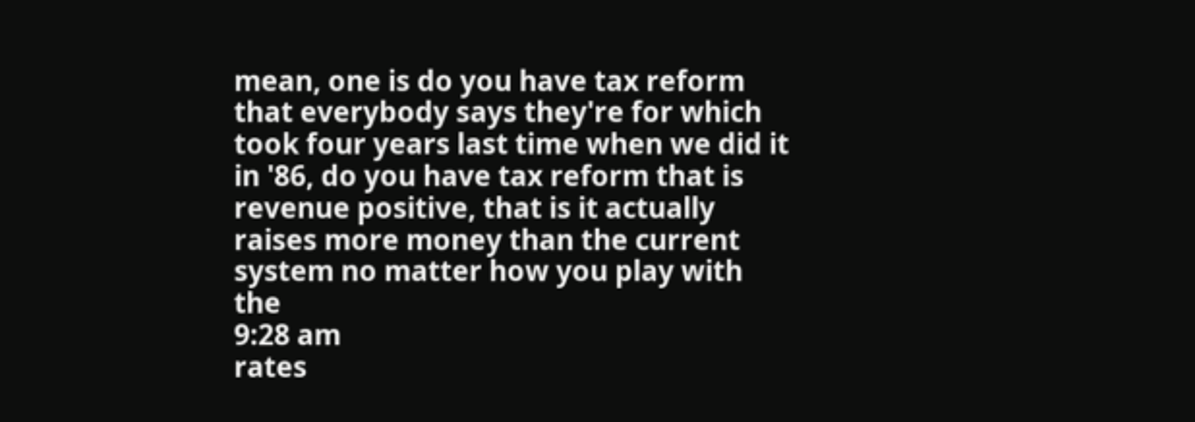mean, one is do you have tax reform that everybody says they're for which took four years last time when we did it in '86, do you have tax reform that is revenue positive, that is it actually raises more money than the current system no matter how you play with the
9:28 am
rates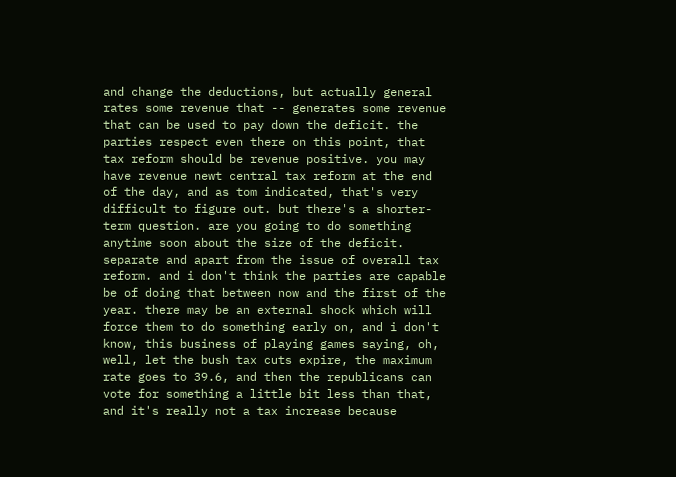and change the deductions, but actually general rates some revenue that -- generates some revenue that can be used to pay down the deficit. the parties respect even there on this point, that tax reform should be revenue positive. you may have revenue newt central tax reform at the end of the day, and as tom indicated, that's very difficult to figure out. but there's a shorter-term question. are you going to do something anytime soon about the size of the deficit. separate and apart from the issue of overall tax reform. and i don't think the parties are capable be of doing that between now and the first of the year. there may be an external shock which will force them to do something early on, and i don't know, this business of playing games saying, oh, well, let the bush tax cuts expire, the maximum rate goes to 39.6, and then the republicans can vote for something a little bit less than that, and it's really not a tax increase because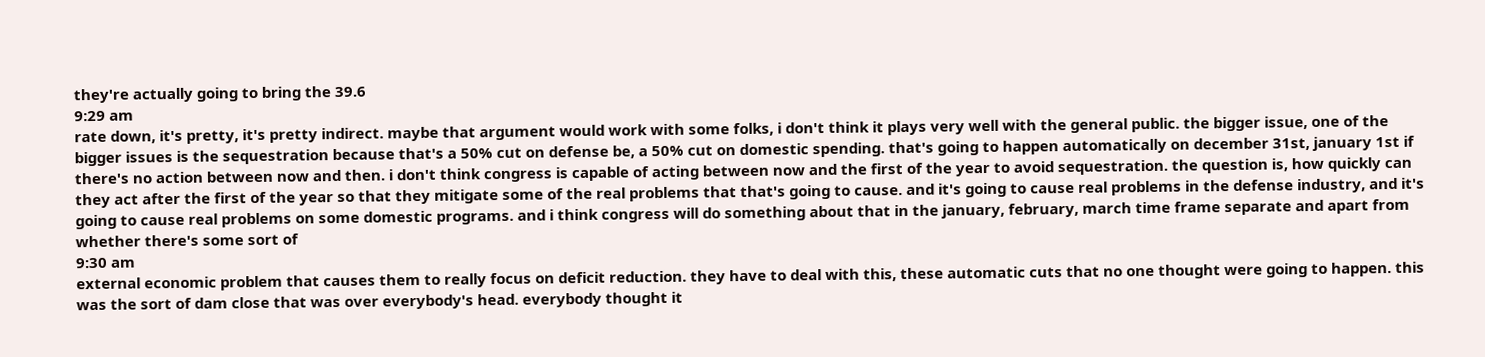they're actually going to bring the 39.6
9:29 am
rate down, it's pretty, it's pretty indirect. maybe that argument would work with some folks, i don't think it plays very well with the general public. the bigger issue, one of the bigger issues is the sequestration because that's a 50% cut on defense be, a 50% cut on domestic spending. that's going to happen automatically on december 31st, january 1st if there's no action between now and then. i don't think congress is capable of acting between now and the first of the year to avoid sequestration. the question is, how quickly can they act after the first of the year so that they mitigate some of the real problems that that's going to cause. and it's going to cause real problems in the defense industry, and it's going to cause real problems on some domestic programs. and i think congress will do something about that in the january, february, march time frame separate and apart from whether there's some sort of
9:30 am
external economic problem that causes them to really focus on deficit reduction. they have to deal with this, these automatic cuts that no one thought were going to happen. this was the sort of dam close that was over everybody's head. everybody thought it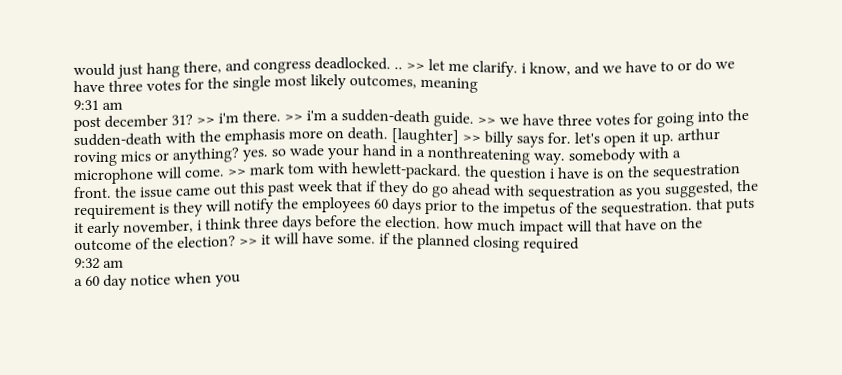would just hang there, and congress deadlocked. .. >> let me clarify. i know, and we have to or do we have three votes for the single most likely outcomes, meaning
9:31 am
post december 31? >> i'm there. >> i'm a sudden-death guide. >> we have three votes for going into the sudden-death with the emphasis more on death. [laughter] >> billy says for. let's open it up. arthur roving mics or anything? yes. so wade your hand in a nonthreatening way. somebody with a microphone will come. >> mark tom with hewlett-packard. the question i have is on the sequestration front. the issue came out this past week that if they do go ahead with sequestration as you suggested, the requirement is they will notify the employees 60 days prior to the impetus of the sequestration. that puts it early november, i think three days before the election. how much impact will that have on the outcome of the election? >> it will have some. if the planned closing required
9:32 am
a 60 day notice when you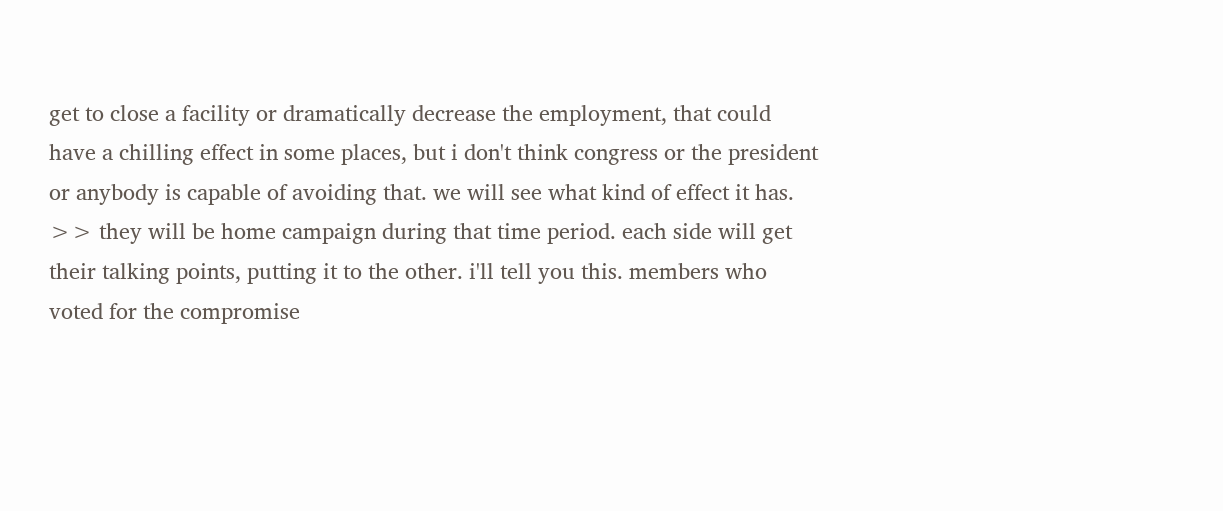get to close a facility or dramatically decrease the employment, that could have a chilling effect in some places, but i don't think congress or the president or anybody is capable of avoiding that. we will see what kind of effect it has. >> they will be home campaign during that time period. each side will get their talking points, putting it to the other. i'll tell you this. members who voted for the compromise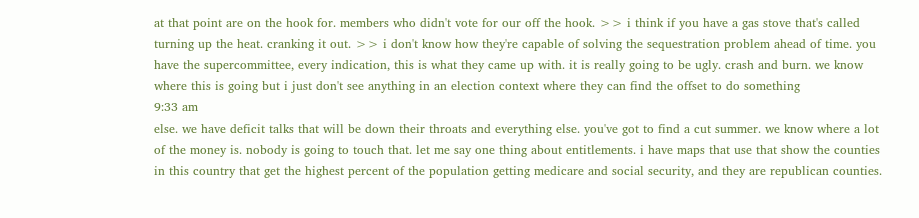at that point are on the hook for. members who didn't vote for our off the hook. >> i think if you have a gas stove that's called turning up the heat. cranking it out. >> i don't know how they're capable of solving the sequestration problem ahead of time. you have the supercommittee, every indication, this is what they came up with. it is really going to be ugly. crash and burn. we know where this is going but i just don't see anything in an election context where they can find the offset to do something
9:33 am
else. we have deficit talks that will be down their throats and everything else. you've got to find a cut summer. we know where a lot of the money is. nobody is going to touch that. let me say one thing about entitlements. i have maps that use that show the counties in this country that get the highest percent of the population getting medicare and social security, and they are republican counties.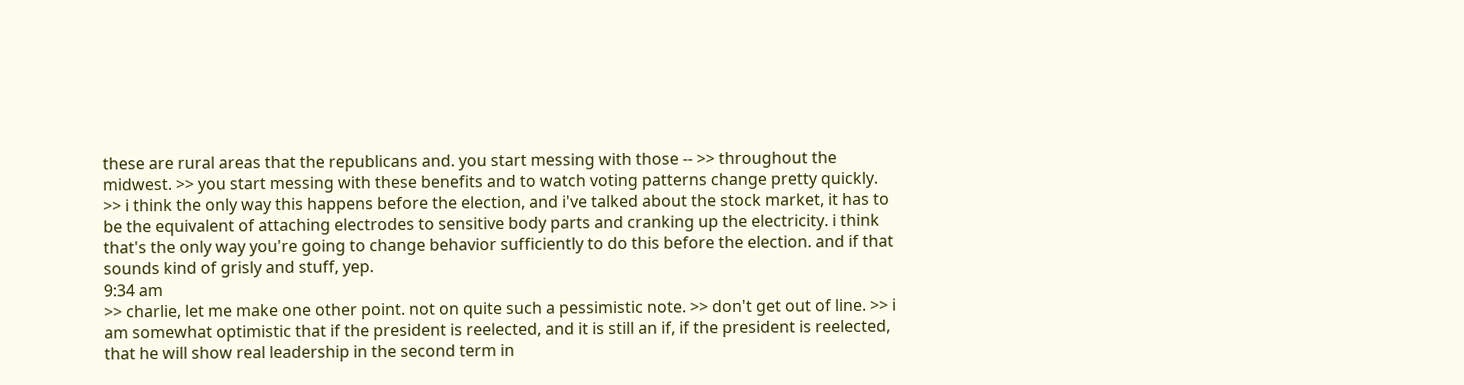these are rural areas that the republicans and. you start messing with those -- >> throughout the midwest. >> you start messing with these benefits and to watch voting patterns change pretty quickly. >> i think the only way this happens before the election, and i've talked about the stock market, it has to be the equivalent of attaching electrodes to sensitive body parts and cranking up the electricity. i think that's the only way you're going to change behavior sufficiently to do this before the election. and if that sounds kind of grisly and stuff, yep.
9:34 am
>> charlie, let me make one other point. not on quite such a pessimistic note. >> don't get out of line. >> i am somewhat optimistic that if the president is reelected, and it is still an if, if the president is reelected, that he will show real leadership in the second term in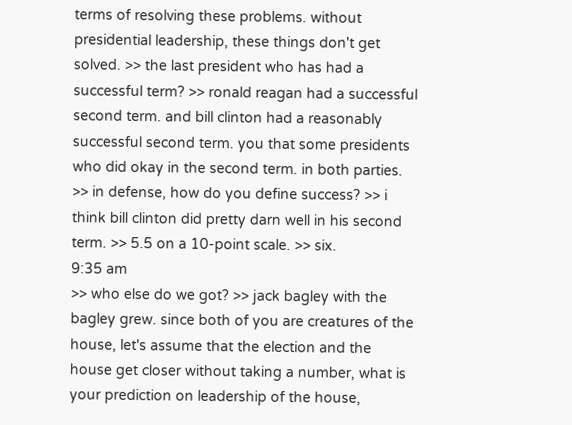terms of resolving these problems. without presidential leadership, these things don't get solved. >> the last president who has had a successful term? >> ronald reagan had a successful second term. and bill clinton had a reasonably successful second term. you that some presidents who did okay in the second term. in both parties. >> in defense, how do you define success? >> i think bill clinton did pretty darn well in his second term. >> 5.5 on a 10-point scale. >> six.
9:35 am
>> who else do we got? >> jack bagley with the bagley grew. since both of you are creatures of the house, let's assume that the election and the house get closer without taking a number, what is your prediction on leadership of the house,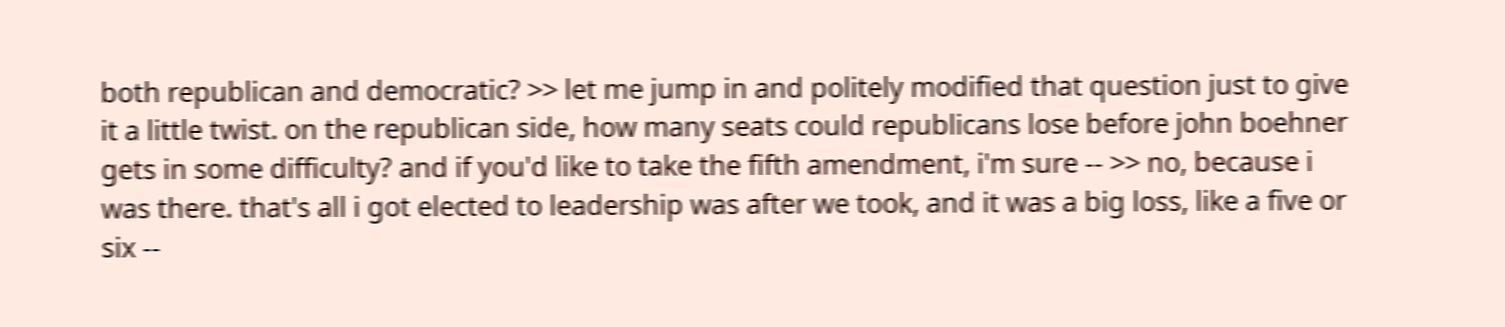both republican and democratic? >> let me jump in and politely modified that question just to give it a little twist. on the republican side, how many seats could republicans lose before john boehner gets in some difficulty? and if you'd like to take the fifth amendment, i'm sure -- >> no, because i was there. that's all i got elected to leadership was after we took, and it was a big loss, like a five or six --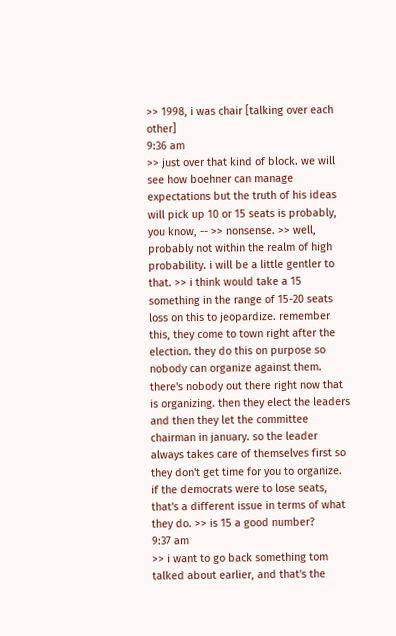>> 1998, i was chair [talking over each other]
9:36 am
>> just over that kind of block. we will see how boehner can manage expectations but the truth of his ideas will pick up 10 or 15 seats is probably, you know, -- >> nonsense. >> well, probably not within the realm of high probability. i will be a little gentler to that. >> i think would take a 15 something in the range of 15-20 seats loss on this to jeopardize. remember this, they come to town right after the election. they do this on purpose so nobody can organize against them. there's nobody out there right now that is organizing. then they elect the leaders and then they let the committee chairman in january. so the leader always takes care of themselves first so they don't get time for you to organize. if the democrats were to lose seats, that's a different issue in terms of what they do. >> is 15 a good number?
9:37 am
>> i want to go back something tom talked about earlier, and that's the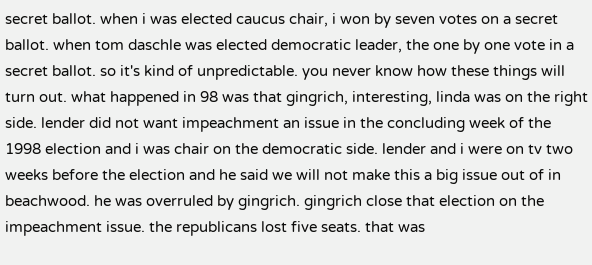secret ballot. when i was elected caucus chair, i won by seven votes on a secret ballot. when tom daschle was elected democratic leader, the one by one vote in a secret ballot. so it's kind of unpredictable. you never know how these things will turn out. what happened in 98 was that gingrich, interesting, linda was on the right side. lender did not want impeachment an issue in the concluding week of the 1998 election and i was chair on the democratic side. lender and i were on tv two weeks before the election and he said we will not make this a big issue out of in beachwood. he was overruled by gingrich. gingrich close that election on the impeachment issue. the republicans lost five seats. that was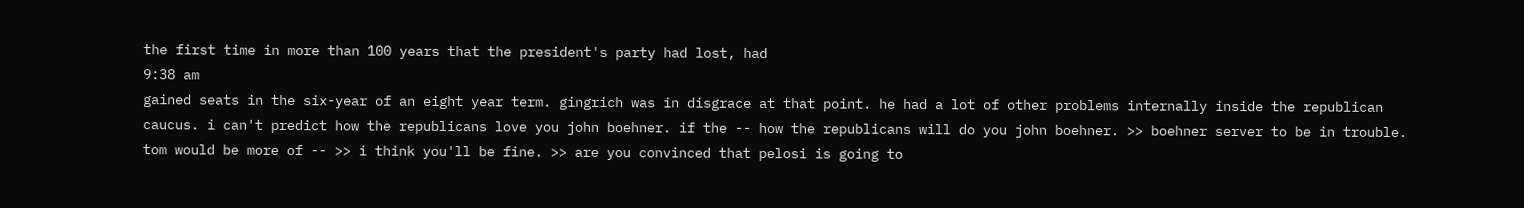the first time in more than 100 years that the president's party had lost, had
9:38 am
gained seats in the six-year of an eight year term. gingrich was in disgrace at that point. he had a lot of other problems internally inside the republican caucus. i can't predict how the republicans love you john boehner. if the -- how the republicans will do you john boehner. >> boehner server to be in trouble. tom would be more of -- >> i think you'll be fine. >> are you convinced that pelosi is going to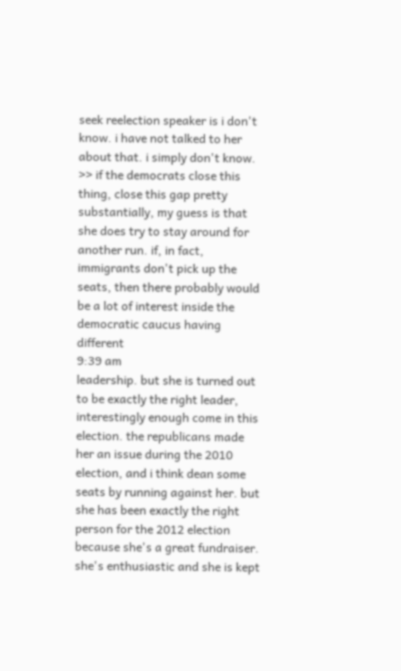seek reelection speaker is i don't know. i have not talked to her about that. i simply don't know. >> if the democrats close this thing, close this gap pretty substantially, my guess is that she does try to stay around for another run. if, in fact, immigrants don't pick up the seats, then there probably would be a lot of interest inside the democratic caucus having different
9:39 am
leadership. but she is turned out to be exactly the right leader, interestingly enough come in this election. the republicans made her an issue during the 2010 election, and i think dean some seats by running against her. but she has been exactly the right person for the 2012 election because she's a great fundraiser. she's enthusiastic and she is kept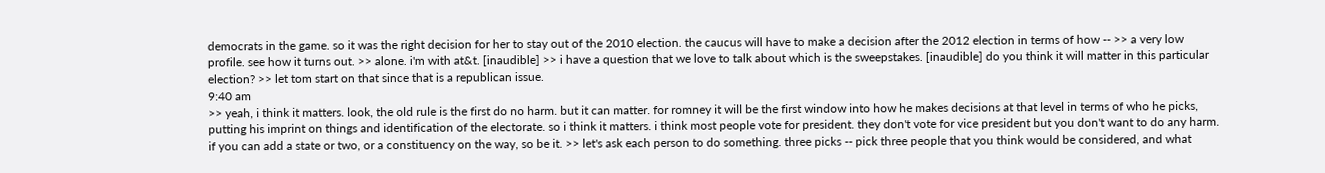democrats in the game. so it was the right decision for her to stay out of the 2010 election. the caucus will have to make a decision after the 2012 election in terms of how -- >> a very low profile. see how it turns out. >> alone. i'm with at&t. [inaudible] >> i have a question that we love to talk about which is the sweepstakes. [inaudible] do you think it will matter in this particular election? >> let tom start on that since that is a republican issue.
9:40 am
>> yeah, i think it matters. look, the old rule is the first do no harm. but it can matter. for romney it will be the first window into how he makes decisions at that level in terms of who he picks, putting his imprint on things and identification of the electorate. so i think it matters. i think most people vote for president. they don't vote for vice president but you don't want to do any harm. if you can add a state or two, or a constituency on the way, so be it. >> let's ask each person to do something. three picks -- pick three people that you think would be considered, and what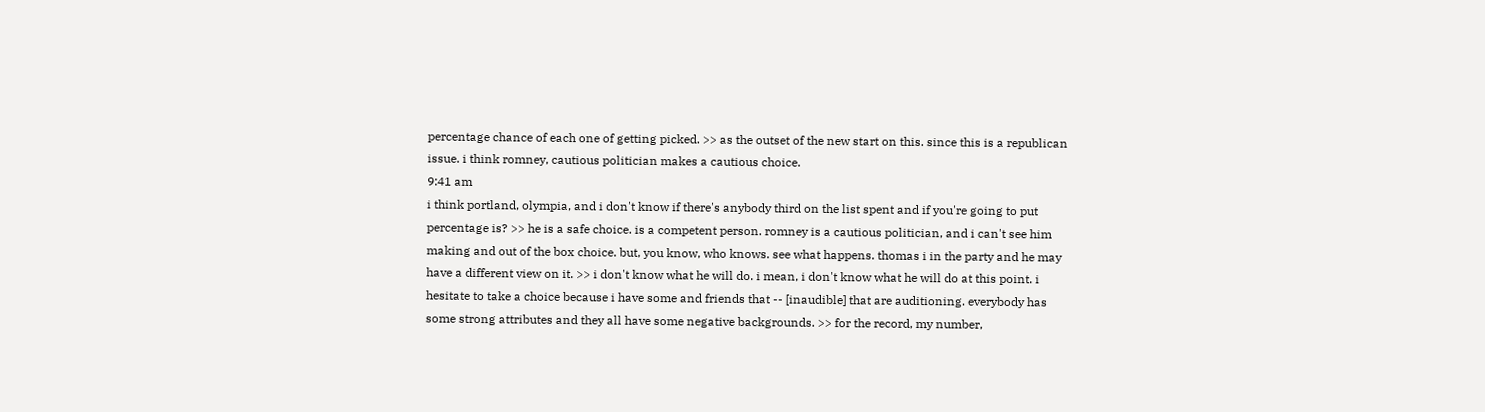percentage chance of each one of getting picked. >> as the outset of the new start on this. since this is a republican issue. i think romney, cautious politician makes a cautious choice.
9:41 am
i think portland, olympia, and i don't know if there's anybody third on the list spent and if you're going to put percentage is? >> he is a safe choice. is a competent person. romney is a cautious politician, and i can't see him making and out of the box choice. but, you know, who knows. see what happens. thomas i in the party and he may have a different view on it. >> i don't know what he will do. i mean, i don't know what he will do at this point. i hesitate to take a choice because i have some and friends that -- [inaudible] that are auditioning. everybody has some strong attributes and they all have some negative backgrounds. >> for the record, my number,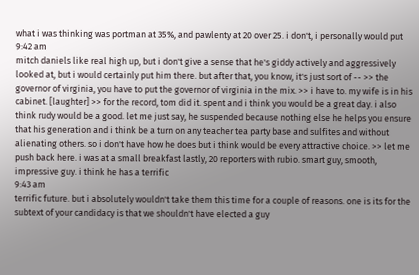what i was thinking was portman at 35%, and pawlenty at 20 over 25. i don't, i personally would put
9:42 am
mitch daniels like real high up, but i don't give a sense that he's giddy actively and aggressively looked at, but i would certainly put him there. but after that, you know, it's just sort of -- >> the governor of virginia, you have to put the governor of virginia in the mix. >> i have to. my wife is in his cabinet. [laughter] >> for the record, tom did it. spent and i think you would be a great day. i also think rudy would be a good. let me just say, he suspended because nothing else he helps you ensure that his generation and i think be a turn on any teacher tea party base and sulfites and without alienating others. so i don't have how he does but i think would be every attractive choice. >> let me push back here. i was at a small breakfast lastly, 20 reporters with rubio. smart guy, smooth, impressive guy. i think he has a terrific
9:43 am
terrific future. but i absolutely wouldn't take them this time for a couple of reasons. one is its for the subtext of your candidacy is that we shouldn't have elected a guy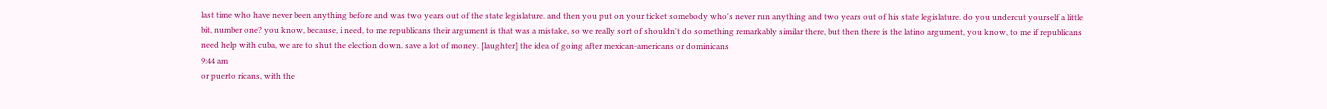last time who have never been anything before and was two years out of the state legislature. and then you put on your ticket somebody who's never run anything and two years out of his state legislature. do you undercut yourself a little bit, number one? you know, because, i need, to me republicans their argument is that was a mistake, so we really sort of shouldn't do something remarkably similar there, but then there is the latino argument, you know, to me if republicans need help with cuba, we are to shut the election down. save a lot of money. [laughter] the idea of going after mexican-americans or dominicans
9:44 am
or puerto ricans, with the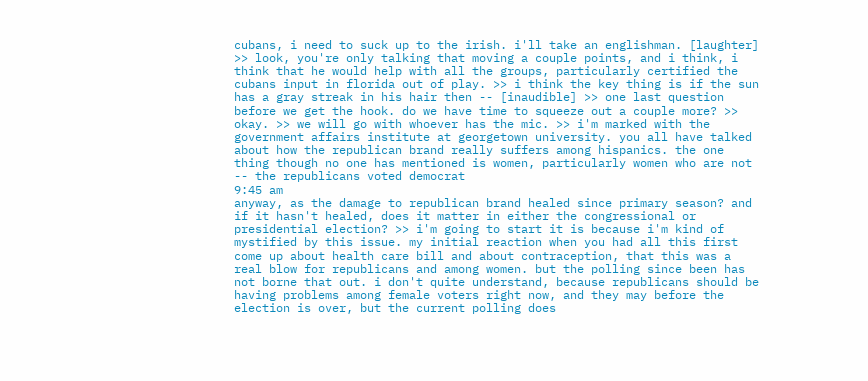cubans, i need to suck up to the irish. i'll take an englishman. [laughter] >> look, you're only talking that moving a couple points, and i think, i think that he would help with all the groups, particularly certified the cubans input in florida out of play. >> i think the key thing is if the sun has a gray streak in his hair then -- [inaudible] >> one last question before we get the hook. do we have time to squeeze out a couple more? >> okay. >> we will go with whoever has the mic. >> i'm marked with the government affairs institute at georgetown university. you all have talked about how the republican brand really suffers among hispanics. the one thing though no one has mentioned is women, particularly women who are not -- the republicans voted democrat
9:45 am
anyway, as the damage to republican brand healed since primary season? and if it hasn't healed, does it matter in either the congressional or presidential election? >> i'm going to start it is because i'm kind of mystified by this issue. my initial reaction when you had all this first come up about health care bill and about contraception, that this was a real blow for republicans and among women. but the polling since been has not borne that out. i don't quite understand, because republicans should be having problems among female voters right now, and they may before the election is over, but the current polling does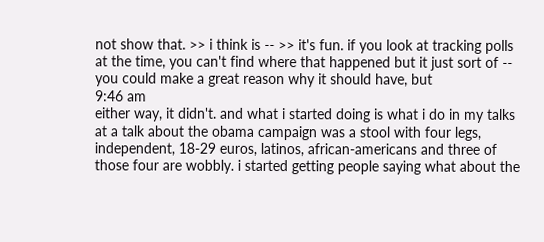not show that. >> i think is -- >> it's fun. if you look at tracking polls at the time, you can't find where that happened but it just sort of -- you could make a great reason why it should have, but
9:46 am
either way, it didn't. and what i started doing is what i do in my talks at a talk about the obama campaign was a stool with four legs, independent, 18-29 euros, latinos, african-americans and three of those four are wobbly. i started getting people saying what about the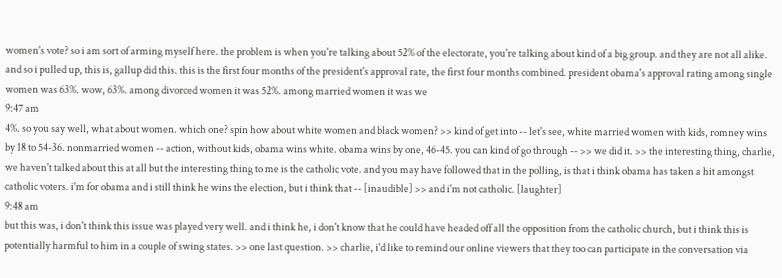women's vote? so i am sort of arming myself here. the problem is when you're talking about 52% of the electorate, you're talking about kind of a big group. and they are not all alike. and so i pulled up, this is, gallup did this. this is the first four months of the president's approval rate, the first four months combined. president obama's approval rating among single women was 63%. wow, 63%. among divorced women it was 52%. among married women it was we
9:47 am
4%. so you say well, what about women. which one? spin how about white women and black women? >> kind of get into -- let's see, white married women with kids, romney wins by 18 to 54-36. nonmarried women -- action, without kids, obama wins white. obama wins by one, 46-45. you can kind of go through -- >> we did it. >> the interesting thing, charlie, we haven't talked about this at all but the interesting thing to me is the catholic vote. and you may have followed that in the polling, is that i think obama has taken a hit amongst catholic voters. i'm for obama and i still think he wins the election, but i think that -- [inaudible] >> and i'm not catholic. [laughter]
9:48 am
but this was, i don't think this issue was played very well. and i think he, i don't know that he could have headed off all the opposition from the catholic church, but i think this is potentially harmful to him in a couple of swing states. >> one last question. >> charlie, i'd like to remind our online viewers that they too can participate in the conversation via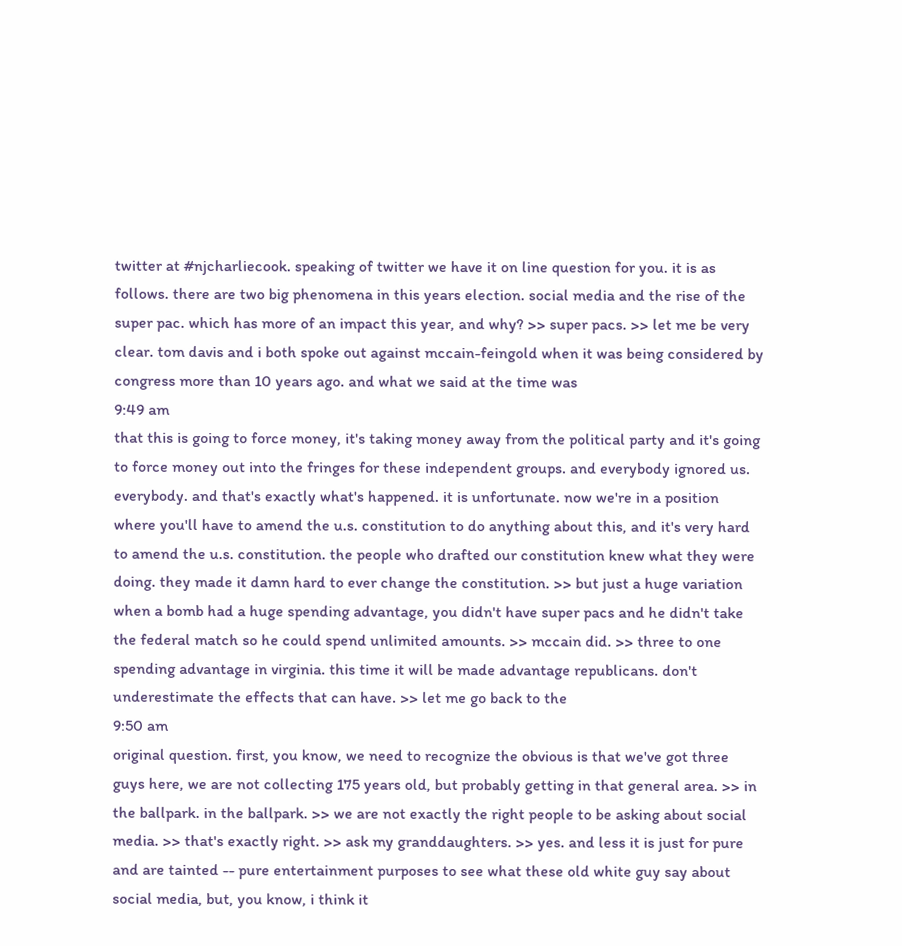twitter at #njcharliecook. speaking of twitter we have it on line question for you. it is as follows. there are two big phenomena in this years election. social media and the rise of the super pac. which has more of an impact this year, and why? >> super pacs. >> let me be very clear. tom davis and i both spoke out against mccain-feingold when it was being considered by congress more than 10 years ago. and what we said at the time was
9:49 am
that this is going to force money, it's taking money away from the political party and it's going to force money out into the fringes for these independent groups. and everybody ignored us. everybody. and that's exactly what's happened. it is unfortunate. now we're in a position where you'll have to amend the u.s. constitution to do anything about this, and it's very hard to amend the u.s. constitution. the people who drafted our constitution knew what they were doing. they made it damn hard to ever change the constitution. >> but just a huge variation when a bomb had a huge spending advantage, you didn't have super pacs and he didn't take the federal match so he could spend unlimited amounts. >> mccain did. >> three to one spending advantage in virginia. this time it will be made advantage republicans. don't underestimate the effects that can have. >> let me go back to the
9:50 am
original question. first, you know, we need to recognize the obvious is that we've got three guys here, we are not collecting 175 years old, but probably getting in that general area. >> in the ballpark. in the ballpark. >> we are not exactly the right people to be asking about social media. >> that's exactly right. >> ask my granddaughters. >> yes. and less it is just for pure and are tainted -- pure entertainment purposes to see what these old white guy say about social media, but, you know, i think it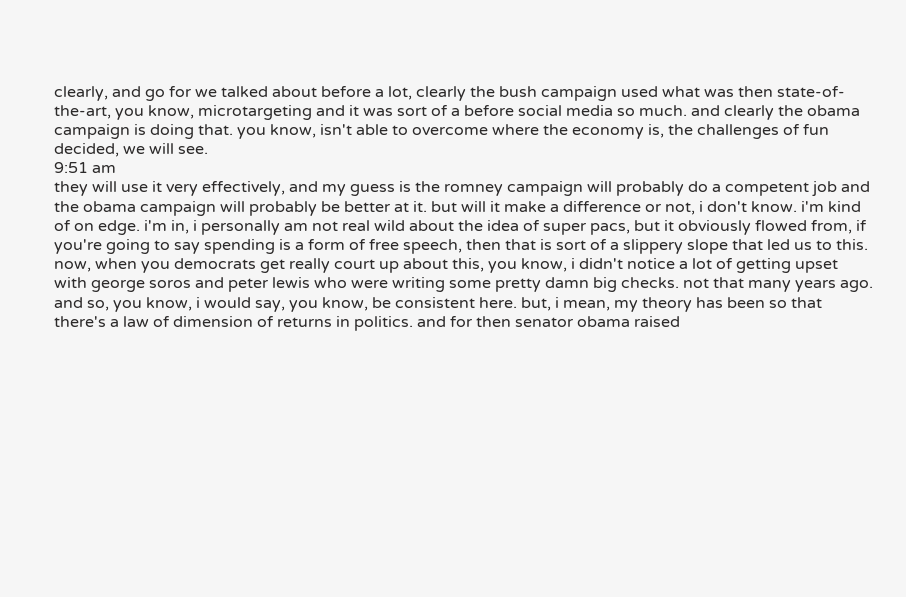clearly, and go for we talked about before a lot, clearly the bush campaign used what was then state-of-the-art, you know, microtargeting and it was sort of a before social media so much. and clearly the obama campaign is doing that. you know, isn't able to overcome where the economy is, the challenges of fun decided, we will see.
9:51 am
they will use it very effectively, and my guess is the romney campaign will probably do a competent job and the obama campaign will probably be better at it. but will it make a difference or not, i don't know. i'm kind of on edge. i'm in, i personally am not real wild about the idea of super pacs, but it obviously flowed from, if you're going to say spending is a form of free speech, then that is sort of a slippery slope that led us to this. now, when you democrats get really court up about this, you know, i didn't notice a lot of getting upset with george soros and peter lewis who were writing some pretty damn big checks. not that many years ago. and so, you know, i would say, you know, be consistent here. but, i mean, my theory has been so that there's a law of dimension of returns in politics. and for then senator obama raised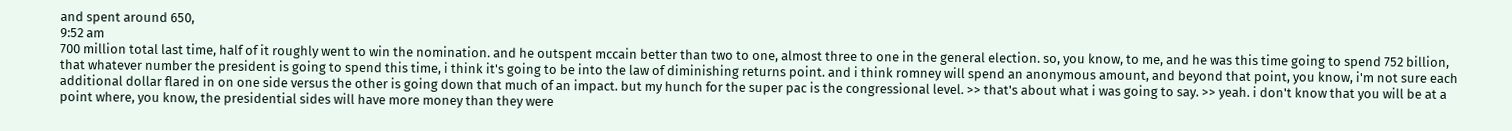and spent around 650,
9:52 am
700 million total last time, half of it roughly went to win the nomination. and he outspent mccain better than two to one, almost three to one in the general election. so, you know, to me, and he was this time going to spend 752 billion, that whatever number the president is going to spend this time, i think it's going to be into the law of diminishing returns point. and i think romney will spend an anonymous amount, and beyond that point, you know, i'm not sure each additional dollar flared in on one side versus the other is going down that much of an impact. but my hunch for the super pac is the congressional level. >> that's about what i was going to say. >> yeah. i don't know that you will be at a point where, you know, the presidential sides will have more money than they were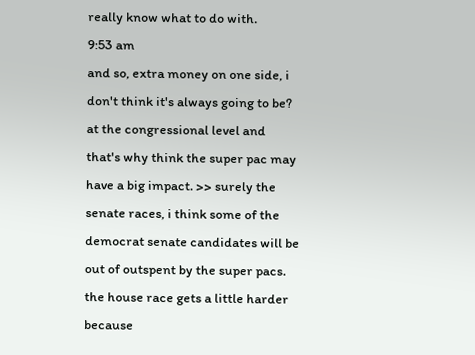really know what to do with.
9:53 am
and so, extra money on one side, i don't think it's always going to be? at the congressional level and that's why think the super pac may have a big impact. >> surely the senate races, i think some of the democrat senate candidates will be out of outspent by the super pacs. the house race gets a little harder because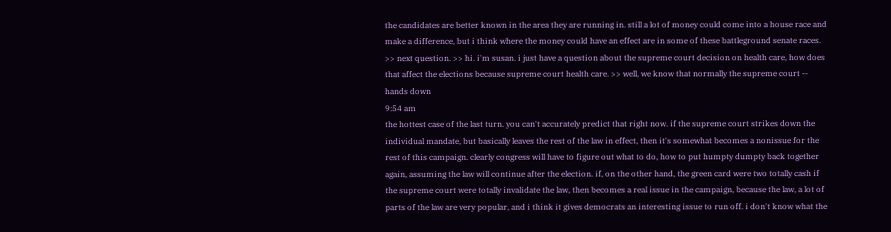the candidates are better known in the area they are running in. still a lot of money could come into a house race and make a difference, but i think where the money could have an effect are in some of these battleground senate races. >> next question. >> hi. i'm susan. i just have a question about the supreme court decision on health care, how does that affect the elections because supreme court health care. >> well, we know that normally the supreme court -- hands down
9:54 am
the hottest case of the last turn. you can't accurately predict that right now. if the supreme court strikes down the individual mandate, but basically leaves the rest of the law in effect, then it's somewhat becomes a nonissue for the rest of this campaign. clearly congress will have to figure out what to do, how to put humpty dumpty back together again, assuming the law will continue after the election. if, on the other hand, the green card were two totally cash if the supreme court were totally invalidate the law, then becomes a real issue in the campaign, because the law, a lot of parts of the law are very popular, and i think it gives democrats an interesting issue to run off. i don't know what the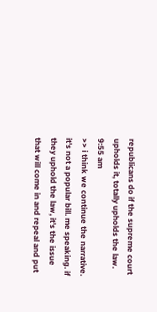republicans do if the supreme court upholds it, totally upholds the law.
9:55 am
>> i think we continue the narrative. it's not a popular bill. me speaking. if they uphold the law, it's the issue that will come in and repeal and put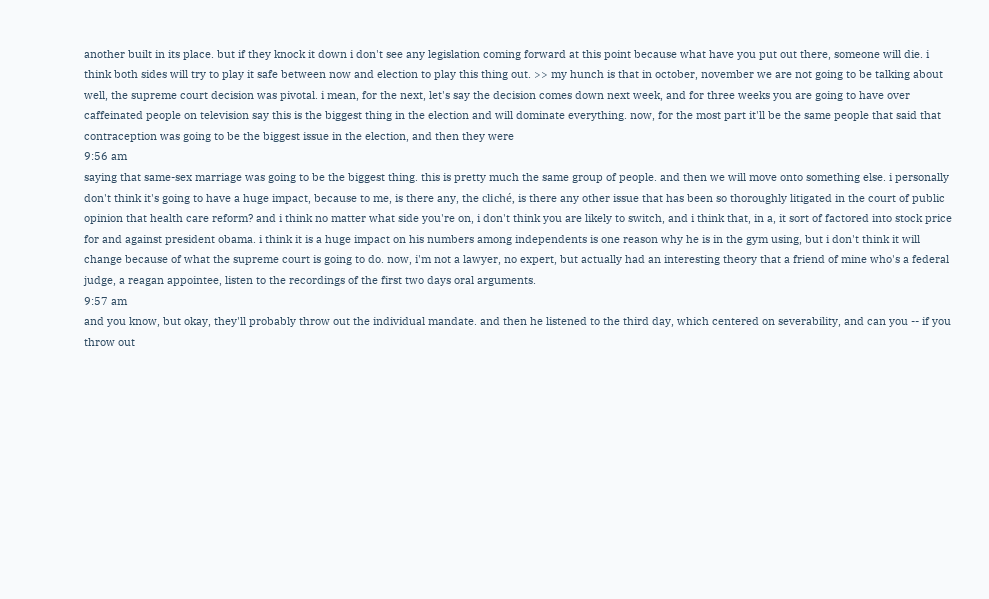another built in its place. but if they knock it down i don't see any legislation coming forward at this point because what have you put out there, someone will die. i think both sides will try to play it safe between now and election to play this thing out. >> my hunch is that in october, november we are not going to be talking about well, the supreme court decision was pivotal. i mean, for the next, let's say the decision comes down next week, and for three weeks you are going to have over caffeinated people on television say this is the biggest thing in the election and will dominate everything. now, for the most part it'll be the same people that said that contraception was going to be the biggest issue in the election, and then they were
9:56 am
saying that same-sex marriage was going to be the biggest thing. this is pretty much the same group of people. and then we will move onto something else. i personally don't think it's going to have a huge impact, because to me, is there any, the cliché, is there any other issue that has been so thoroughly litigated in the court of public opinion that health care reform? and i think no matter what side you're on, i don't think you are likely to switch, and i think that, in a, it sort of factored into stock price for and against president obama. i think it is a huge impact on his numbers among independents is one reason why he is in the gym using, but i don't think it will change because of what the supreme court is going to do. now, i'm not a lawyer, no expert, but actually had an interesting theory that a friend of mine who's a federal judge, a reagan appointee, listen to the recordings of the first two days oral arguments.
9:57 am
and you know, but okay, they'll probably throw out the individual mandate. and then he listened to the third day, which centered on severability, and can you -- if you throw out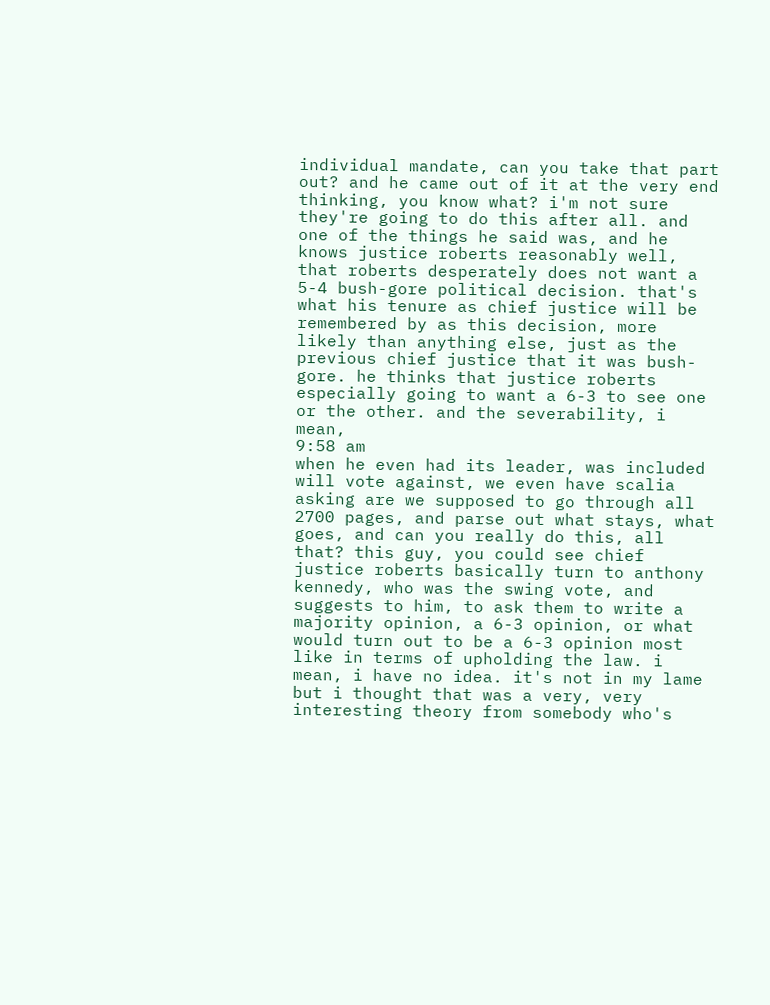individual mandate, can you take that part out? and he came out of it at the very end thinking, you know what? i'm not sure they're going to do this after all. and one of the things he said was, and he knows justice roberts reasonably well, that roberts desperately does not want a 5-4 bush-gore political decision. that's what his tenure as chief justice will be remembered by as this decision, more likely than anything else, just as the previous chief justice that it was bush-gore. he thinks that justice roberts especially going to want a 6-3 to see one or the other. and the severability, i mean,
9:58 am
when he even had its leader, was included will vote against, we even have scalia asking are we supposed to go through all 2700 pages, and parse out what stays, what goes, and can you really do this, all that? this guy, you could see chief justice roberts basically turn to anthony kennedy, who was the swing vote, and suggests to him, to ask them to write a majority opinion, a 6-3 opinion, or what would turn out to be a 6-3 opinion most like in terms of upholding the law. i mean, i have no idea. it's not in my lame but i thought that was a very, very interesting theory from somebody who's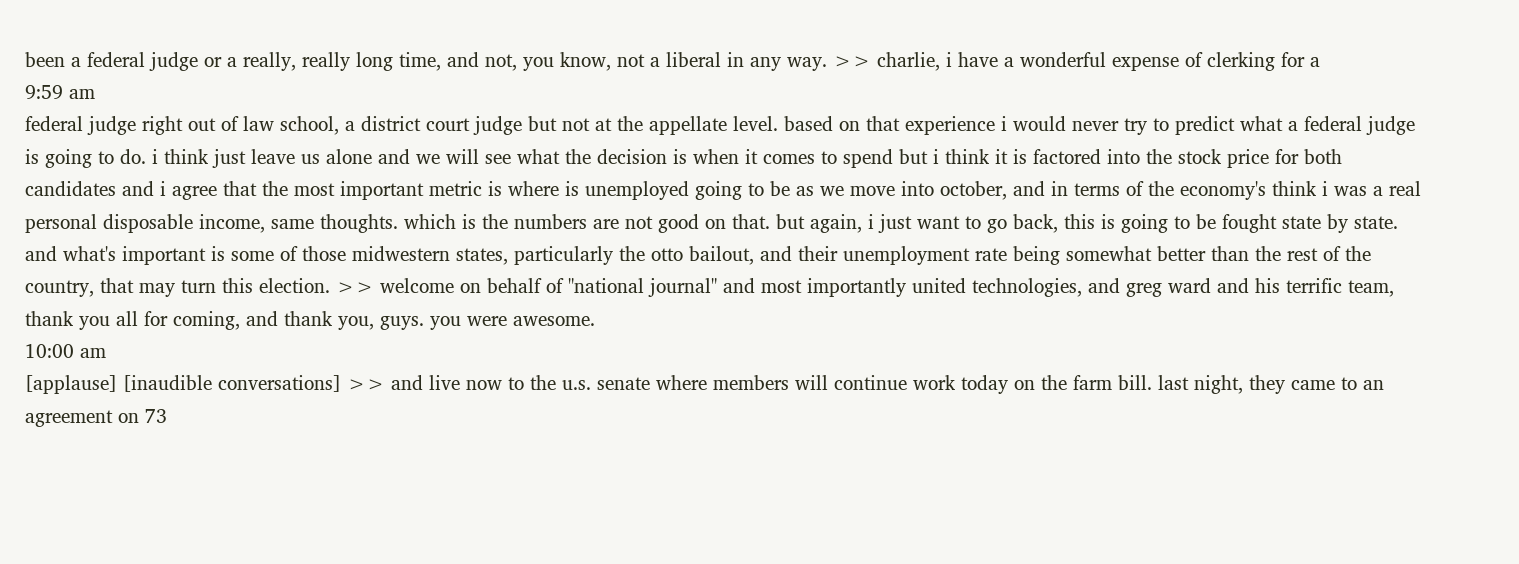been a federal judge or a really, really long time, and not, you know, not a liberal in any way. >> charlie, i have a wonderful expense of clerking for a
9:59 am
federal judge right out of law school, a district court judge but not at the appellate level. based on that experience i would never try to predict what a federal judge is going to do. i think just leave us alone and we will see what the decision is when it comes to spend but i think it is factored into the stock price for both candidates and i agree that the most important metric is where is unemployed going to be as we move into october, and in terms of the economy's think i was a real personal disposable income, same thoughts. which is the numbers are not good on that. but again, i just want to go back, this is going to be fought state by state. and what's important is some of those midwestern states, particularly the otto bailout, and their unemployment rate being somewhat better than the rest of the country, that may turn this election. >> welcome on behalf of "national journal" and most importantly united technologies, and greg ward and his terrific team, thank you all for coming, and thank you, guys. you were awesome.
10:00 am
[applause] [inaudible conversations] >> and live now to the u.s. senate where members will continue work today on the farm bill. last night, they came to an agreement on 73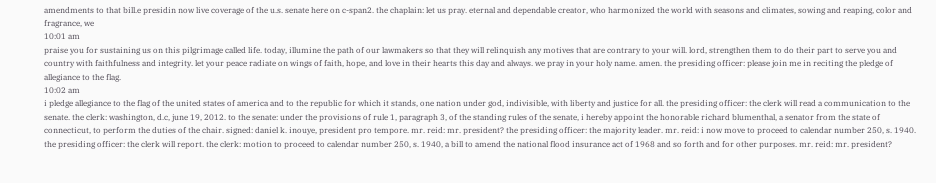amendments to that bill.e presidin now live coverage of the u.s. senate here on c-span2. the chaplain: let us pray. eternal and dependable creator, who harmonized the world with seasons and climates, sowing and reaping, color and fragrance, we
10:01 am
praise you for sustaining us on this pilgrimage called life. today, illumine the path of our lawmakers so that they will relinquish any motives that are contrary to your will. lord, strengthen them to do their part to serve you and country with faithfulness and integrity. let your peace radiate on wings of faith, hope, and love in their hearts this day and always. we pray in your holy name. amen. the presiding officer: please join me in reciting the pledge of allegiance to the flag.
10:02 am
i pledge allegiance to the flag of the united states of america and to the republic for which it stands, one nation under god, indivisible, with liberty and justice for all. the presiding officer: the clerk will read a communication to the senate. the clerk: washington, d.c, june 19, 2012. to the senate: under the provisions of rule 1, paragraph 3, of the standing rules of the senate, i hereby appoint the honorable richard blumenthal, a senator from the state of connecticut, to perform the duties of the chair. signed: daniel k. inouye, president pro tempore. mr. reid: mr. president? the presiding officer: the majority leader. mr. reid: i now move to proceed to calendar number 250, s. 1940. the presiding officer: the clerk will report. the clerk: motion to proceed to calendar number 250, s. 1940, a bill to amend the national flood insurance act of 1968 and so forth and for other purposes. mr. reid: mr. president?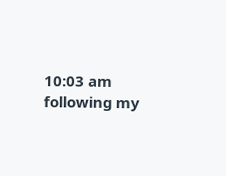10:03 am
following my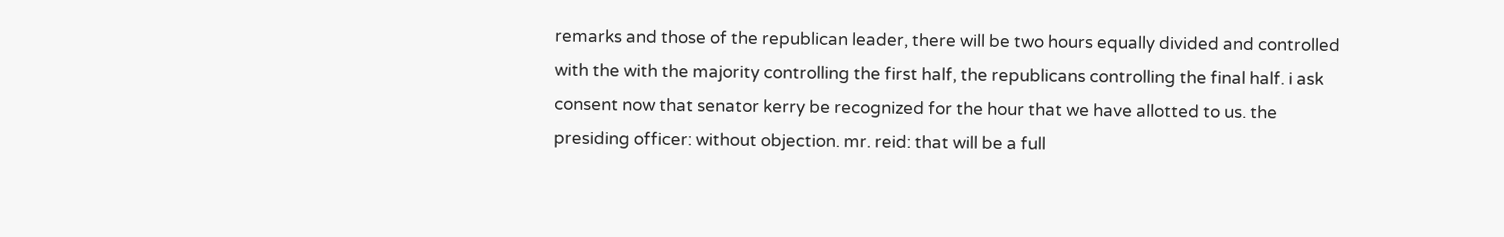remarks and those of the republican leader, there will be two hours equally divided and controlled with the with the majority controlling the first half, the republicans controlling the final half. i ask consent now that senator kerry be recognized for the hour that we have allotted to us. the presiding officer: without objection. mr. reid: that will be a full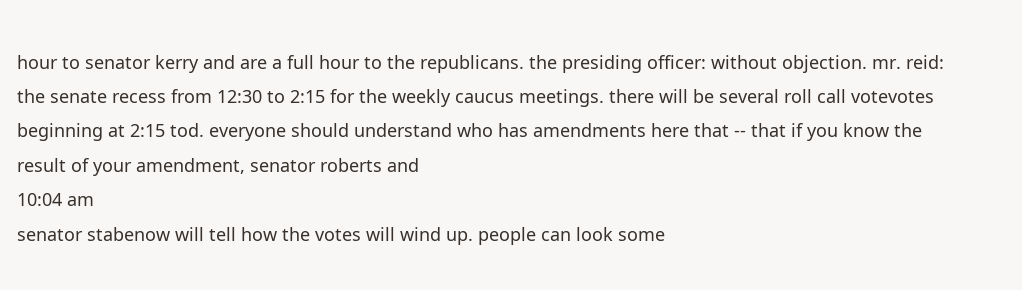hour to senator kerry and are a full hour to the republicans. the presiding officer: without objection. mr. reid: the senate recess from 12:30 to 2:15 for the weekly caucus meetings. there will be several roll call votevotes beginning at 2:15 tod. everyone should understand who has amendments here that -- that if you know the result of your amendment, senator roberts and
10:04 am
senator stabenow will tell how the votes will wind up. people can look some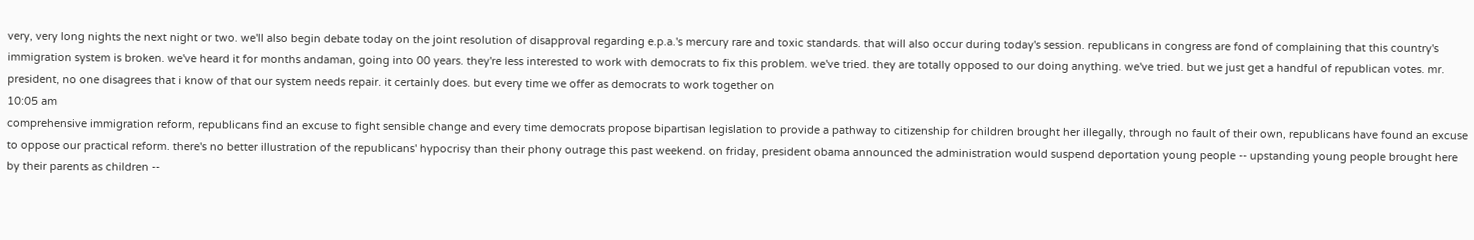very, very long nights the next night or two. we'll also begin debate today on the joint resolution of disapproval regarding e.p.a.'s mercury rare and toxic standards. that will also occur during today's session. republicans in congress are fond of complaining that this country's immigration system is broken. we've heard it for months andaman, going into 00 years. they're less interested to work with democrats to fix this problem. we've tried. they are totally opposed to our doing anything. we've tried. but we just get a handful of republican votes. mr. president, no one disagrees that i know of that our system needs repair. it certainly does. but every time we offer as democrats to work together on
10:05 am
comprehensive immigration reform, republicans find an excuse to fight sensible change and every time democrats propose bipartisan legislation to provide a pathway to citizenship for children brought her illegally, through no fault of their own, republicans have found an excuse to oppose our practical reform. there's no better illustration of the republicans' hypocrisy than their phony outrage this past weekend. on friday, president obama announced the administration would suspend deportation young people -- upstanding young people brought here by their parents as children --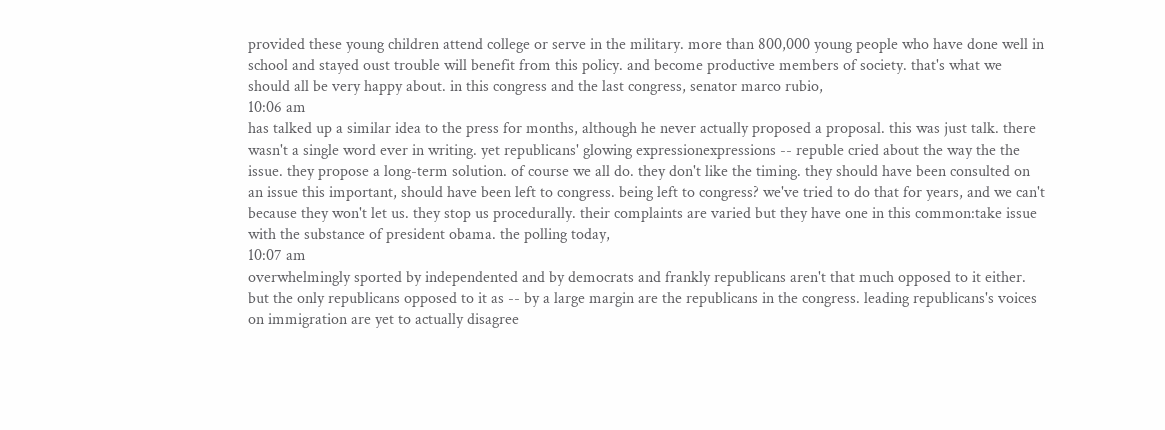provided these young children attend college or serve in the military. more than 800,000 young people who have done well in school and stayed oust trouble will benefit from this policy. and become productive members of society. that's what we should all be very happy about. in this congress and the last congress, senator marco rubio,
10:06 am
has talked up a similar idea to the press for months, although he never actually proposed a proposal. this was just talk. there wasn't a single word ever in writing. yet republicans' glowing expressionexpressions -- republe cried about the way the the issue. they propose a long-term solution. of course we all do. they don't like the timing. they should have been consulted on an issue this important, should have been left to congress. being left to congress? we've tried to do that for years, and we can't because they won't let us. they stop us procedurally. their complaints are varied but they have one in this common:take issue with the substance of president obama. the polling today,
10:07 am
overwhelmingly sported by independented and by democrats and frankly republicans aren't that much opposed to it either. but the only republicans opposed to it as -- by a large margin are the republicans in the congress. leading republicans's voices on immigration are yet to actually disagree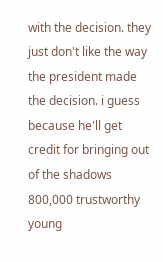with the decision. they just don't like the way the president made the decision. i guess because he'll get credit for bringing out of the shadows 800,000 trustworthy young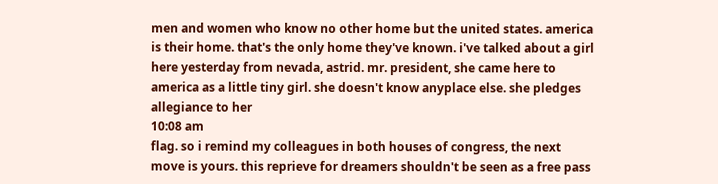men and women who know no other home but the united states. america is their home. that's the only home they've known. i've talked about a girl here yesterday from nevada, astrid. mr. president, she came here to america as a little tiny girl. she doesn't know anyplace else. she pledges allegiance to her
10:08 am
flag. so i remind my colleagues in both houses of congress, the next move is yours. this reprieve for dreamers shouldn't be seen as a free pass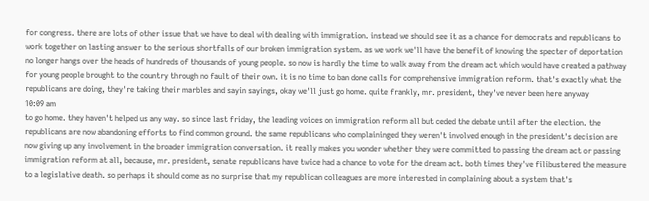for congress. there are lots of other issue that we have to deal with dealing with immigration. instead we should see it as a chance for democrats and republicans to work together on lasting answer to the serious shortfalls of our broken immigration system. as we work we'll have the benefit of knowing the specter of deportation no longer hangs over the heads of hundreds of thousands of young people. so now is hardly the time to walk away from the dream act which would have created a pathway for young people brought to the country through no fault of their own. it is no time to ban done calls for comprehensive immigration reform. that's exactly what the republicans are doing, they're taking their marbles and sayin sayings, okay we'll just go home. quite frankly, mr. president, they've never been here anyway
10:09 am
to go home. they haven't helped us any way. so since last friday, the leading voices on immigration reform all but ceded the debate until after the election. the republicans are now abandoning efforts to find common ground. the same republicans who complaininged they weren't involved enough in the president's decision are now giving up any involvement in the broader immigration conversation. it really makes you wonder whether they were committed to passing the dream act or passing immigration reform at all, because, mr. president, senate republicans have twice had a chance to vote for the dream act. both times they've filibustered the measure to a legislative death. so perhaps it should come as no surprise that my republican colleagues are more interested in complaining about a system that's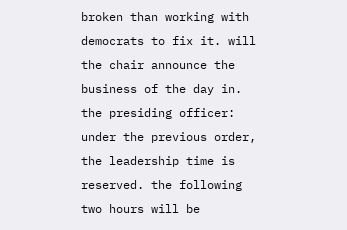broken than working with democrats to fix it. will the chair announce the business of the day in. the presiding officer: under the previous order, the leadership time is reserved. the following two hours will be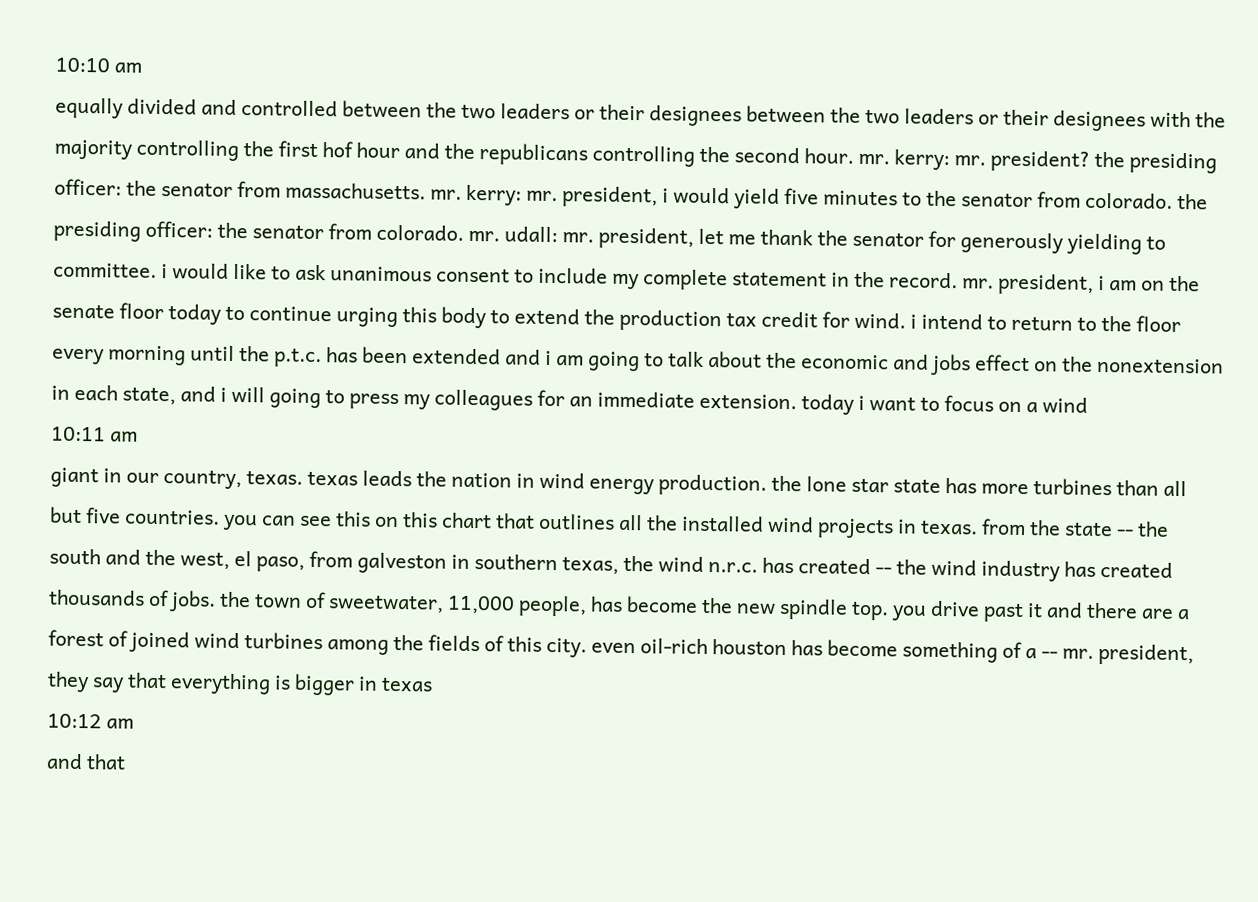10:10 am
equally divided and controlled between the two leaders or their designees between the two leaders or their designees with the majority controlling the first hof hour and the republicans controlling the second hour. mr. kerry: mr. president? the presiding officer: the senator from massachusetts. mr. kerry: mr. president, i would yield five minutes to the senator from colorado. the presiding officer: the senator from colorado. mr. udall: mr. president, let me thank the senator for generously yielding to committee. i would like to ask unanimous consent to include my complete statement in the record. mr. president, i am on the senate floor today to continue urging this body to extend the production tax credit for wind. i intend to return to the floor every morning until the p.t.c. has been extended and i am going to talk about the economic and jobs effect on the nonextension in each state, and i will going to press my colleagues for an immediate extension. today i want to focus on a wind
10:11 am
giant in our country, texas. texas leads the nation in wind energy production. the lone star state has more turbines than all but five countries. you can see this on this chart that outlines all the installed wind projects in texas. from the state -- the south and the west, el paso, from galveston in southern texas, the wind n.r.c. has created -- the wind industry has created thousands of jobs. the town of sweetwater, 11,000 people, has become the new spindle top. you drive past it and there are a forest of joined wind turbines among the fields of this city. even oil-rich houston has become something of a -- mr. president, they say that everything is bigger in texas
10:12 am
and that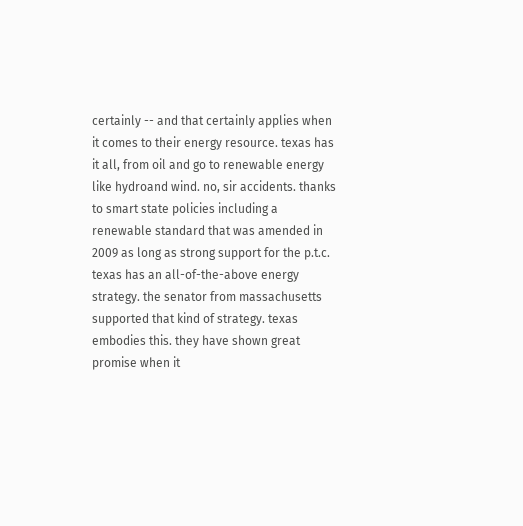certainly -- and that certainly applies when it comes to their energy resource. texas has it all, from oil and go to renewable energy like hydroand wind. no, sir accidents. thanks to smart state policies including a renewable standard that was amended in 2009 as long as strong support for the p.t.c. texas has an all-of-the-above energy strategy. the senator from massachusetts supported that kind of strategy. texas embodies this. they have shown great promise when it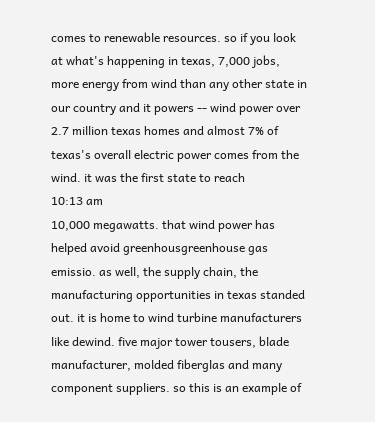comes to renewable resources. so if you look at what's happening in texas, 7,000 jobs, more energy from wind than any other state in our country and it powers -- wind power over 2.7 million texas homes and almost 7% of texas's overall electric power comes from the wind. it was the first state to reach
10:13 am
10,000 megawatts. that wind power has helped avoid greenhousgreenhouse gas emissio. as well, the supply chain, the manufacturing opportunities in texas standed out. it is home to wind turbine manufacturers like dewind. five major tower tousers, blade manufacturer, molded fiberglas and many component suppliers. so this is an example of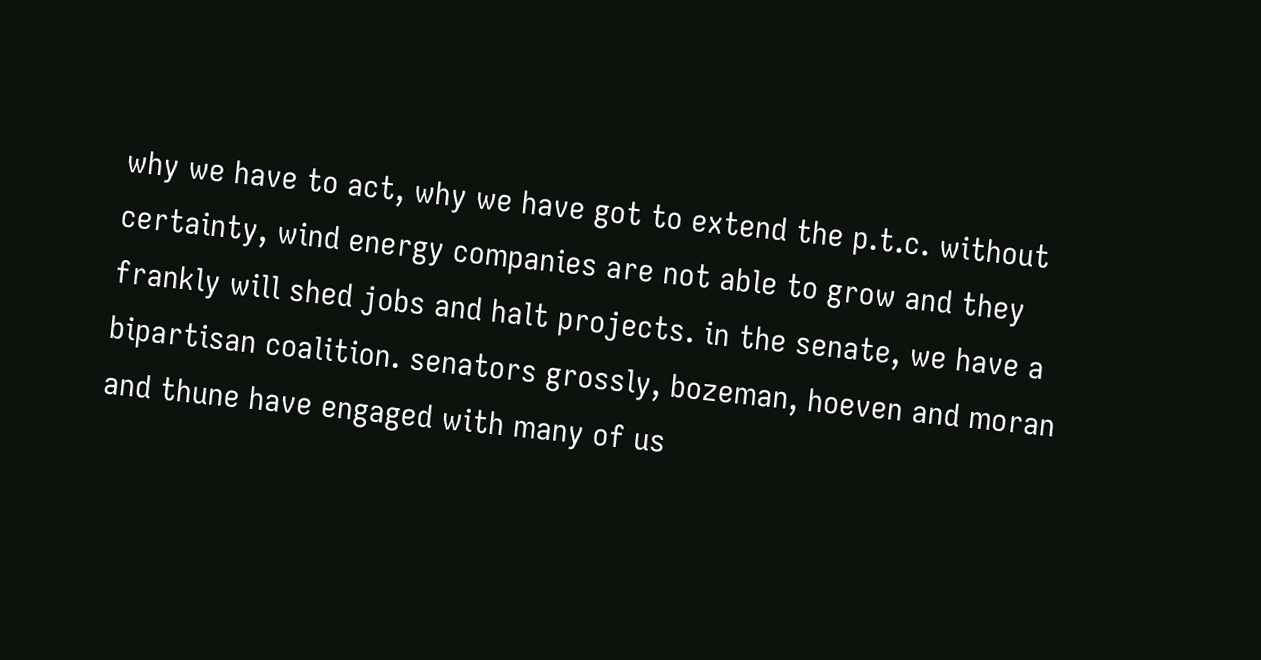why we have to act, why we have got to extend the p.t.c. without certainty, wind energy companies are not able to grow and they frankly will shed jobs and halt projects. in the senate, we have a bipartisan coalition. senators grossly, bozeman, hoeven and moran and thune have engaged with many of us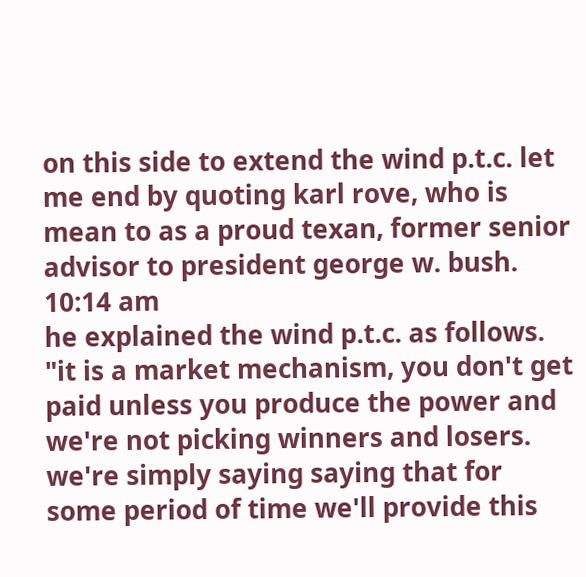on this side to extend the wind p.t.c. let me end by quoting karl rove, who is mean to as a proud texan, former senior advisor to president george w. bush.
10:14 am
he explained the wind p.t.c. as follows. "it is a market mechanism, you don't get paid unless you produce the power and we're not picking winners and losers. we're simply saying saying that for some period of time we'll provide this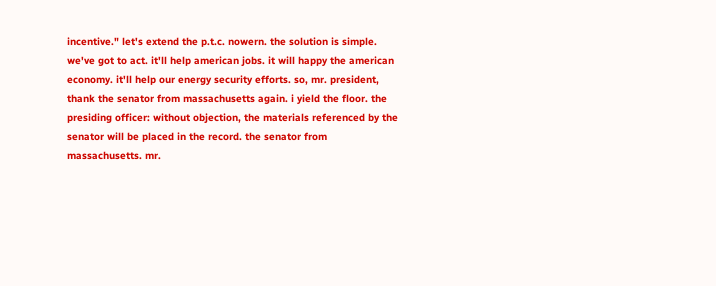incentive." let's extend the p.t.c. nowern. the solution is simple. we've got to act. it'll help american jobs. it will happy the american economy. it'll help our energy security efforts. so, mr. president, thank the senator from massachusetts again. i yield the floor. the presiding officer: without objection, the materials referenced by the senator will be placed in the record. the senator from massachusetts. mr.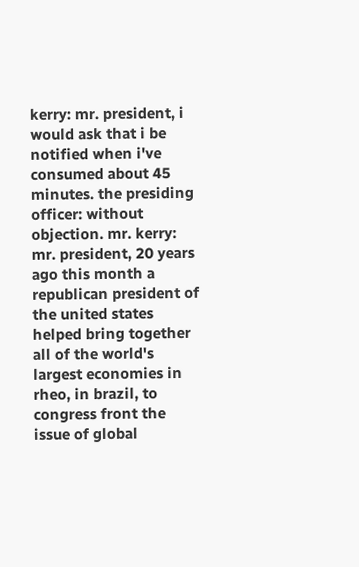kerry: mr. president, i would ask that i be notified when i've consumed about 45 minutes. the presiding officer: without objection. mr. kerry: mr. president, 20 years ago this month a republican president of the united states helped bring together all of the world's largest economies in rheo, in brazil, to congress front the issue of global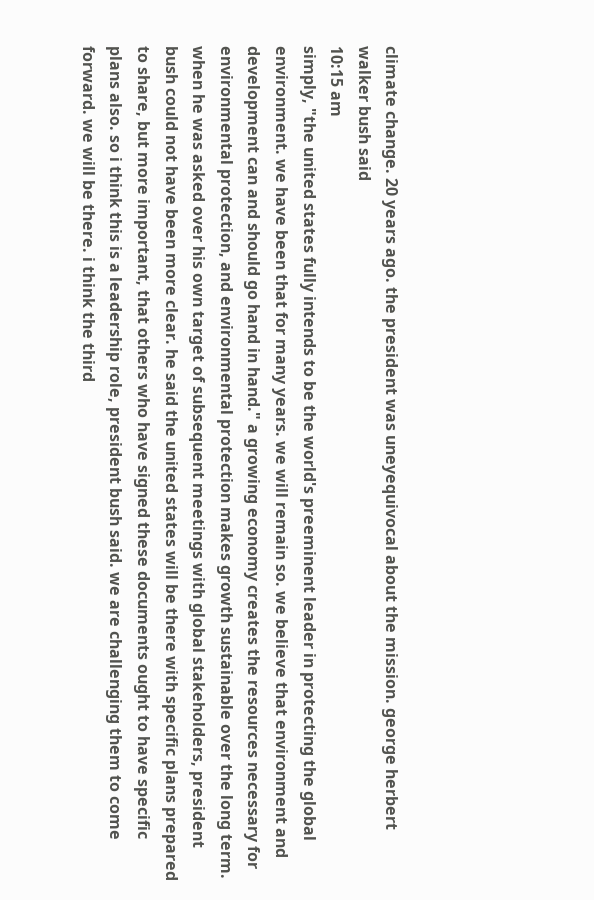climate change. 20 years ago. the president was uneyequivocal about the mission. george herbert walker bush said
10:15 am
simply, "the united states fully intends to be the world's preeminent leader in protecting the global environment. we have been that for many years. we will remain so. we believe that environment and development can and should go hand in hand." a growing economy creates the resources necessary for environmental protection, and environmental protection makes growth sustainable over the long term. when he was asked over his own target of subsequent meetings with global stakeholders, president bush could not have been more clear. he said the united states will be there with specific plans prepared to share, but more important, that others who have signed these documents ought to have specific plans also. so i think this is a leadership role, president bush said. we are challenging them to come forward. we will be there. i think the third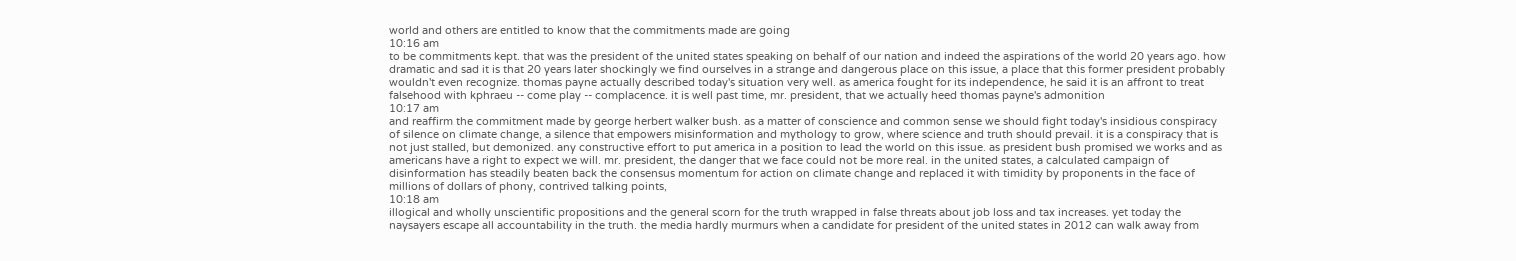world and others are entitled to know that the commitments made are going
10:16 am
to be commitments kept. that was the president of the united states speaking on behalf of our nation and indeed the aspirations of the world 20 years ago. how dramatic and sad it is that 20 years later shockingly we find ourselves in a strange and dangerous place on this issue, a place that this former president probably wouldn't even recognize. thomas payne actually described today's situation very well. as america fought for its independence, he said it is an affront to treat falsehood with kphraeu -- come play -- complacence. it is well past time, mr. president, that we actually heed thomas payne's admonition
10:17 am
and reaffirm the commitment made by george herbert walker bush. as a matter of conscience and common sense we should fight today's insidious conspiracy of silence on climate change, a silence that empowers misinformation and mythology to grow, where science and truth should prevail. it is a conspiracy that is not just stalled, but demonized. any constructive effort to put america in a position to lead the world on this issue. as president bush promised we works and as americans have a right to expect we will. mr. president, the danger that we face could not be more real. in the united states, a calculated campaign of disinformation has steadily beaten back the consensus momentum for action on climate change and replaced it with timidity by proponents in the face of millions of dollars of phony, contrived talking points,
10:18 am
illogical and wholly unscientific propositions and the general scorn for the truth wrapped in false threats about job loss and tax increases. yet today the naysayers escape all accountability in the truth. the media hardly murmurs when a candidate for president of the united states in 2012 can walk away from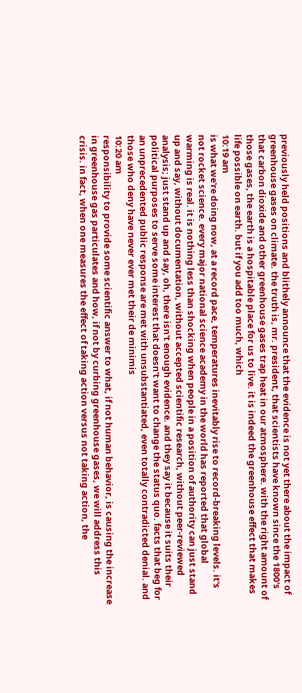previously held positions and blithely announce that the evidence is not yet there about the impact of greenhouse gases on climate. the truth is, mr. president, that scientists have known since the 1800's that carbon dioxide and other greenhouse gases trap heat in our atmosphere. with the right amount of those gases, the earth is a hospitable place for us to live. it is indeed the greenhouse effect that makes life possible on earth. but if you add too much, which
10:19 am
is what we're doing now, at a record pace, temperatures inevitably rise to record-breaking levels. it's not rocket science. every major national science academy in the world has reported that global warming is real. it is nothing less than shocking when people in a position of authority can just stand up and say, without documentation, without accepted scientific research, without peer-reviewed analysis; just stand up and say, oh, there isn't enough evidence. and they say it because it suits their political purposes to serve some interest that doesn't want to change the status quo. facts that beg for an unprecedented public response are met with unsubstantiated, even totally contradicted denial. and those who deny have never ever met their de minimis
10:20 am
responsibility to provide some scientific answer to what, if not human behavior, is causing the increase in greenhouse gas particulates and how, if not by curbing greenhouse gases, we will address this crisis. in fact, when one measures the effect of taking action versus not taking action, the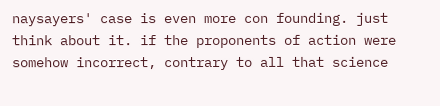naysayers' case is even more con founding. just think about it. if the proponents of action were somehow incorrect, contrary to all that science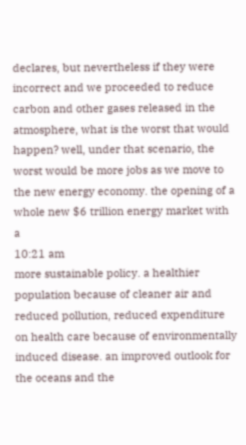declares, but nevertheless if they were incorrect and we proceeded to reduce carbon and other gases released in the atmosphere, what is the worst that would happen? well, under that scenario, the worst would be more jobs as we move to the new energy economy. the opening of a whole new $6 trillion energy market with a
10:21 am
more sustainable policy. a healthier population because of cleaner air and reduced pollution, reduced expenditure on health care because of environmentally induced disease. an improved outlook for the oceans and the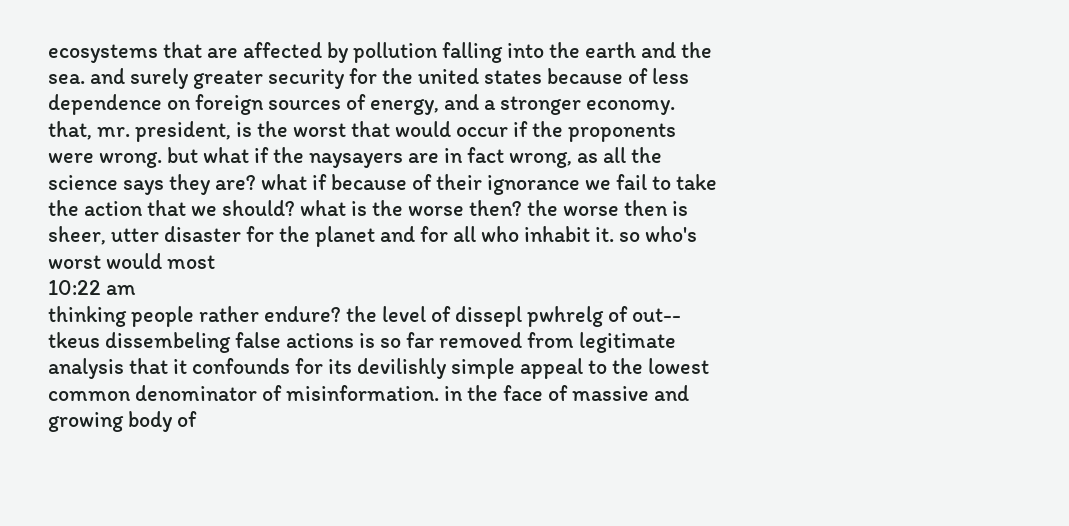ecosystems that are affected by pollution falling into the earth and the sea. and surely greater security for the united states because of less dependence on foreign sources of energy, and a stronger economy. that, mr. president, is the worst that would occur if the proponents were wrong. but what if the naysayers are in fact wrong, as all the science says they are? what if because of their ignorance we fail to take the action that we should? what is the worse then? the worse then is sheer, utter disaster for the planet and for all who inhabit it. so who's worst would most
10:22 am
thinking people rather endure? the level of dissepl pwhrelg of out-- tkeus dissembeling false actions is so far removed from legitimate analysis that it confounds for its devilishly simple appeal to the lowest common denominator of misinformation. in the face of massive and growing body of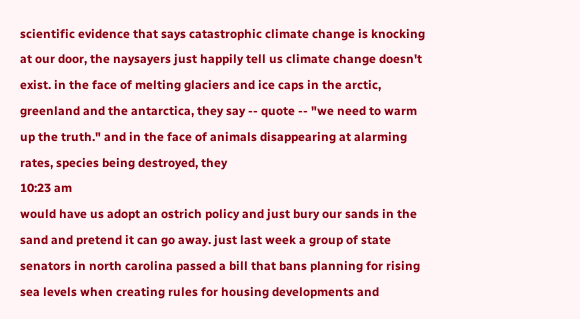scientific evidence that says catastrophic climate change is knocking at our door, the naysayers just happily tell us climate change doesn't exist. in the face of melting glaciers and ice caps in the arctic, greenland and the antarctica, they say -- quote -- "we need to warm up the truth." and in the face of animals disappearing at alarming rates, species being destroyed, they
10:23 am
would have us adopt an ostrich policy and just bury our sands in the sand and pretend it can go away. just last week a group of state senators in north carolina passed a bill that bans planning for rising sea levels when creating rules for housing developments and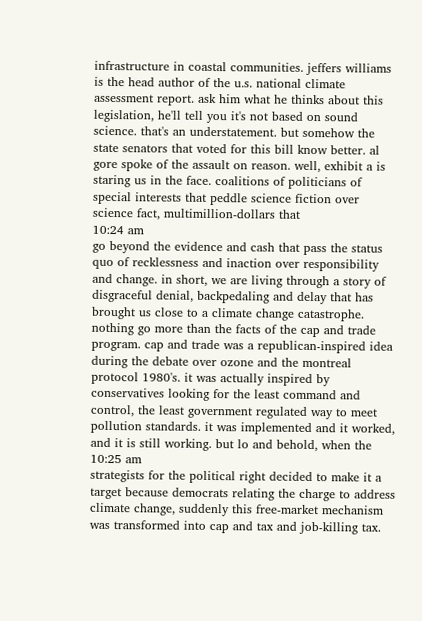infrastructure in coastal communities. jeffers williams is the head author of the u.s. national climate assessment report. ask him what he thinks about this legislation, he'll tell you it's not based on sound science. that's an understatement. but somehow the state senators that voted for this bill know better. al gore spoke of the assault on reason. well, exhibit a is staring us in the face. coalitions of politicians of special interests that peddle science fiction over science fact, multimillion-dollars that
10:24 am
go beyond the evidence and cash that pass the status quo of recklessness and inaction over responsibility and change. in short, we are living through a story of disgraceful denial, backpedaling and delay that has brought us close to a climate change catastrophe. nothing go more than the facts of the cap and trade program. cap and trade was a republican-inspired idea during the debate over ozone and the montreal protocol 1980's. it was actually inspired by conservatives looking for the least command and control, the least government regulated way to meet pollution standards. it was implemented and it worked, and it is still working. but lo and behold, when the
10:25 am
strategists for the political right decided to make it a target because democrats relating the charge to address climate change, suddenly this free-market mechanism was transformed into cap and tax and job-killing tax.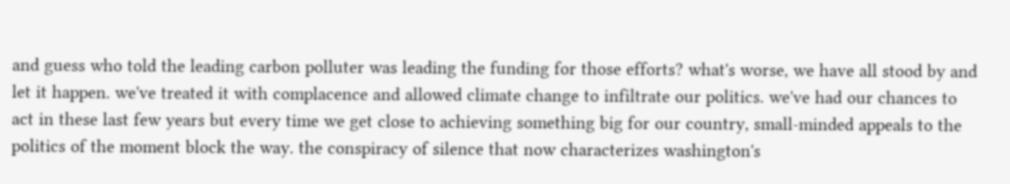and guess who told the leading carbon polluter was leading the funding for those efforts? what's worse, we have all stood by and let it happen. we've treated it with complacence and allowed climate change to infiltrate our politics. we've had our chances to act in these last few years but every time we get close to achieving something big for our country, small-minded appeals to the politics of the moment block the way. the conspiracy of silence that now characterizes washington's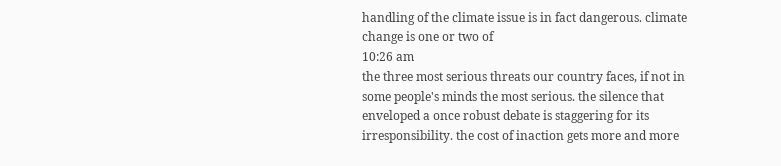handling of the climate issue is in fact dangerous. climate change is one or two of
10:26 am
the three most serious threats our country faces, if not in some people's minds the most serious. the silence that enveloped a once robust debate is staggering for its irresponsibility. the cost of inaction gets more and more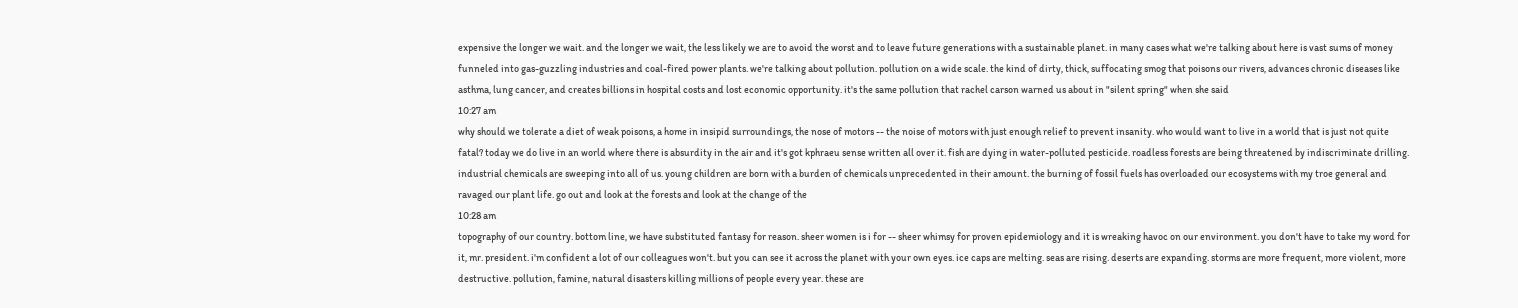expensive the longer we wait. and the longer we wait, the less likely we are to avoid the worst and to leave future generations with a sustainable planet. in many cases what we're talking about here is vast sums of money funneled into gas-guzzling industries and coal-fired power plants. we're talking about pollution. pollution on a wide scale. the kind of dirty, thick, suffocating smog that poisons our rivers, advances chronic diseases like asthma, lung cancer, and creates billions in hospital costs and lost economic opportunity. it's the same pollution that rachel carson warned us about in "silent spring" when she said
10:27 am
why should we tolerate a diet of weak poisons, a home in insipid surroundings, the nose of motors -- the noise of motors with just enough relief to prevent insanity. who would want to live in a world that is just not quite fatal? today we do live in an world where there is absurdity in the air and it's got kphraeu sense written all over it. fish are dying in water-polluted pesticide. roadless forests are being threatened by indiscriminate drilling. industrial chemicals are sweeping into all of us. young children are born with a burden of chemicals unprecedented in their amount. the burning of fossil fuels has overloaded our ecosystems with my troe general and ravaged our plant life. go out and look at the forests and look at the change of the
10:28 am
topography of our country. bottom line, we have substituted fantasy for reason. sheer women is i for -- sheer whimsy for proven epidemiology and it is wreaking havoc on our environment. you don't have to take my word for it, mr. president. i'm confident a lot of our colleagues won't. but you can see it across the planet with your own eyes. ice caps are melting. seas are rising. deserts are expanding. storms are more frequent, more violent, more destructive. pollution, famine, natural disasters killing millions of people every year. these are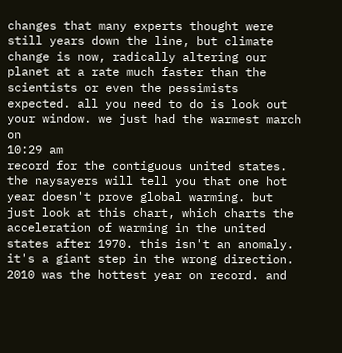changes that many experts thought were still years down the line, but climate change is now, radically altering our planet at a rate much faster than the scientists or even the pessimists expected. all you need to do is look out your window. we just had the warmest march on
10:29 am
record for the contiguous united states. the naysayers will tell you that one hot year doesn't prove global warming. but just look at this chart, which charts the acceleration of warming in the united states after 1970. this isn't an anomaly. it's a giant step in the wrong direction. 2010 was the hottest year on record. and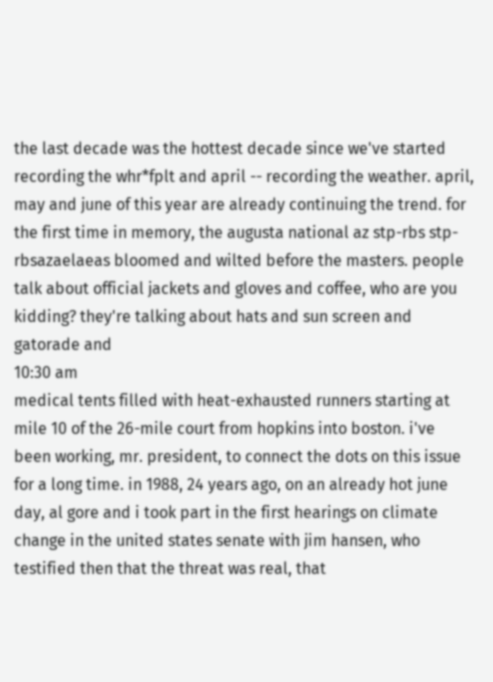the last decade was the hottest decade since we've started recording the whr*fplt and april -- recording the weather. april, may and june of this year are already continuing the trend. for the first time in memory, the augusta national az stp-rbs stp-rbsazaelaeas bloomed and wilted before the masters. people talk about official jackets and gloves and coffee, who are you kidding? they're talking about hats and sun screen and gatorade and
10:30 am
medical tents filled with heat-exhausted runners starting at mile 10 of the 26-mile court from hopkins into boston. i've been working, mr. president, to connect the dots on this issue for a long time. in 1988, 24 years ago, on an already hot june day, al gore and i took part in the first hearings on climate change in the united states senate with jim hansen, who testified then that the threat was real, that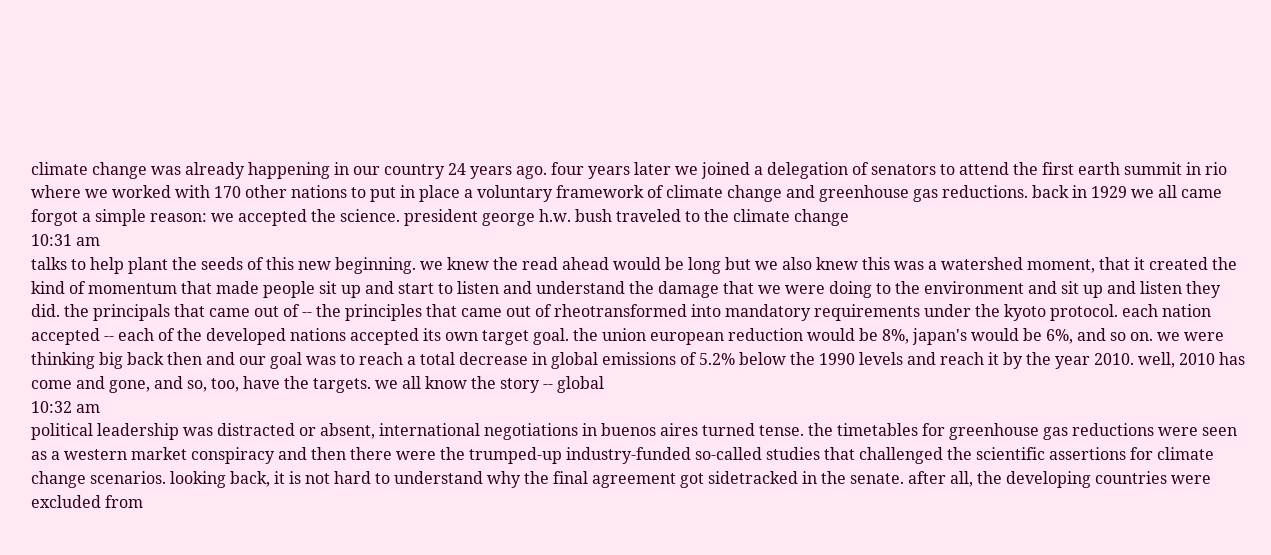climate change was already happening in our country 24 years ago. four years later we joined a delegation of senators to attend the first earth summit in rio where we worked with 170 other nations to put in place a voluntary framework of climate change and greenhouse gas reductions. back in 1929 we all came forgot a simple reason: we accepted the science. president george h.w. bush traveled to the climate change
10:31 am
talks to help plant the seeds of this new beginning. we knew the read ahead would be long but we also knew this was a watershed moment, that it created the kind of momentum that made people sit up and start to listen and understand the damage that we were doing to the environment and sit up and listen they did. the principals that came out of -- the principles that came out of rheotransformed into mandatory requirements under the kyoto protocol. each nation accepted -- each of the developed nations accepted its own target goal. the union european reduction would be 8%, japan's would be 6%, and so on. we were thinking big back then and our goal was to reach a total decrease in global emissions of 5.2% below the 1990 levels and reach it by the year 2010. well, 2010 has come and gone, and so, too, have the targets. we all know the story -- global
10:32 am
political leadership was distracted or absent, international negotiations in buenos aires turned tense. the timetables for greenhouse gas reductions were seen as a western market conspiracy and then there were the trumped-up industry-funded so-called studies that challenged the scientific assertions for climate change scenarios. looking back, it is not hard to understand why the final agreement got sidetracked in the senate. after all, the developing countries were excluded from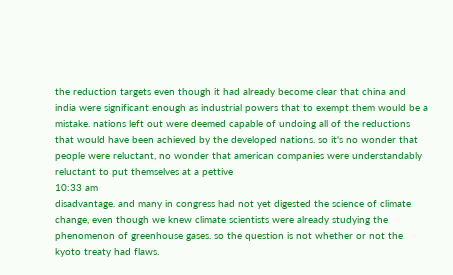the reduction targets even though it had already become clear that china and india were significant enough as industrial powers that to exempt them would be a mistake. nations left out were deemed capable of undoing all of the reductions that would have been achieved by the developed nations. so it's no wonder that people were reluctant, no wonder that american companies were understandably reluctant to put themselves at a pettive
10:33 am
disadvantage. and many in congress had not yet digested the science of climate change, even though we knew climate scientists were already studying the phenomenon of greenhouse gases. so the question is not whether or not the kyoto treaty had flaws.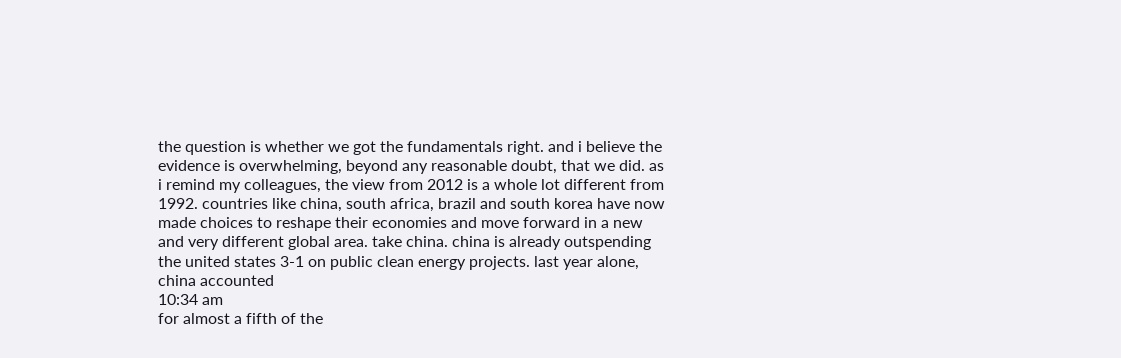the question is whether we got the fundamentals right. and i believe the evidence is overwhelming, beyond any reasonable doubt, that we did. as i remind my colleagues, the view from 2012 is a whole lot different from 1992. countries like china, south africa, brazil and south korea have now made choices to reshape their economies and move forward in a new and very different global area. take china. china is already outspending the united states 3-1 on public clean energy projects. last year alone, china accounted
10:34 am
for almost a fifth of the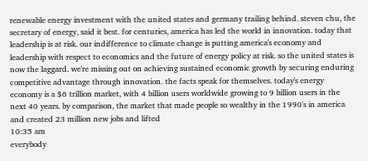renewable energy investment with the united states and germany trailing behind. steven chu, the secretary of energy, said it best. for centuries, america has led the world in innovation. today that leadership is at risk. our indifference to climate change is putting america's economy and leadership with respect to economics and the future of energy policy at risk. so the united states is now the laggard. we're missing out on achieving sustained economic growth by securing enduring competitive advantage through innovation. the facts speak for themselves. today's energy economy is a $6 trillion market, with 4 billion users worldwide growing to 9 billion users in the next 40 years. by comparison, the market that made people so wealthy in the 1990's in america and created 23 million new jobs and lifted
10:35 am
everybody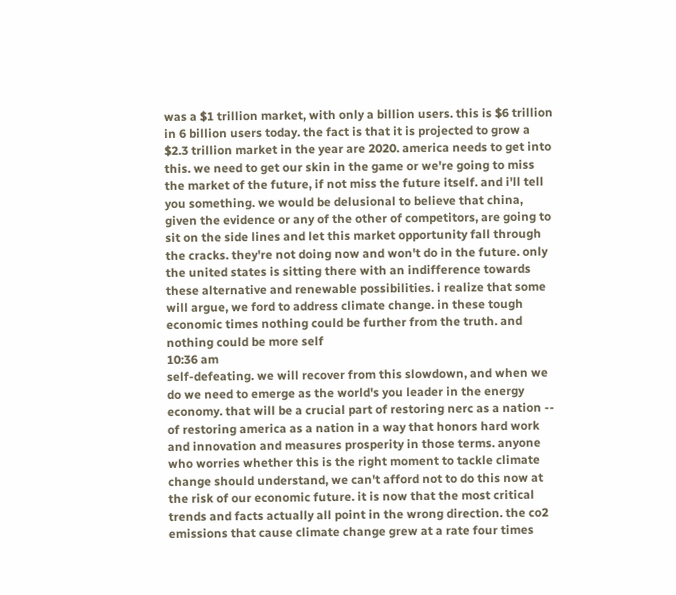was a $1 trillion market, with only a billion users. this is $6 trillion in 6 billion users today. the fact is that it is projected to grow a $2.3 trillion market in the year are 2020. america needs to get into this. we need to get our skin in the game or we're going to miss the market of the future, if not miss the future itself. and i'll tell you something. we would be delusional to believe that china, given the evidence or any of the other of competitors, are going to sit on the side lines and let this market opportunity fall through the cracks. they're not doing now and won't do in the future. only the united states is sitting there with an indifference towards these alternative and renewable possibilities. i realize that some will argue, we ford to address climate change. in these tough economic times nothing could be further from the truth. and nothing could be more self
10:36 am
self-defeating. we will recover from this slowdown, and when we do we need to emerge as the world's you leader in the energy economy. that will be a crucial part of restoring nerc as a nation -- of restoring america as a nation in a way that honors hard work and innovation and measures prosperity in those terms. anyone who worries whether this is the right moment to tackle climate change should understand, we can't afford not to do this now at the risk of our economic future. it is now that the most critical trends and facts actually all point in the wrong direction. the co2 emissions that cause climate change grew at a rate four times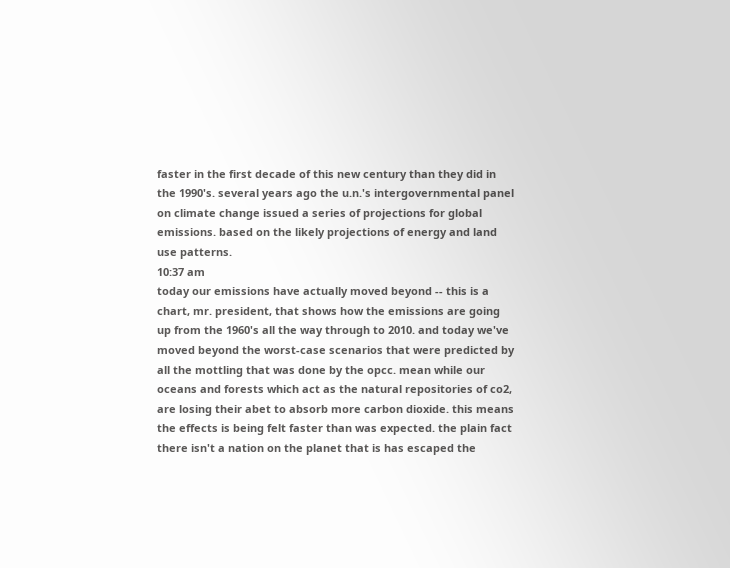faster in the first decade of this new century than they did in the 1990's. several years ago the u.n.'s intergovernmental panel on climate change issued a series of projections for global emissions. based on the likely projections of energy and land use patterns.
10:37 am
today our emissions have actually moved beyond -- this is a chart, mr. president, that shows how the emissions are going up from the 1960's all the way through to 2010. and today we've moved beyond the worst-case scenarios that were predicted by all the mottling that was done by the opcc. mean while our oceans and forests which act as the natural repositories of co2, are losing their abet to absorb more carbon dioxide. this means the effects is being felt faster than was expected. the plain fact there isn't a nation on the planet that is has escaped the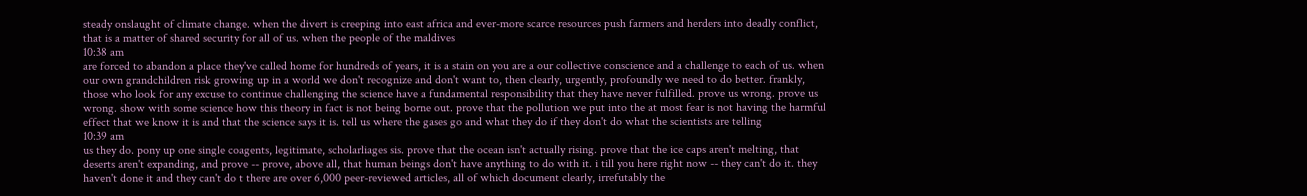steady onslaught of climate change. when the divert is creeping into east africa and ever-more scarce resources push farmers and herders into deadly conflict, that is a matter of shared security for all of us. when the people of the maldives
10:38 am
are forced to abandon a place they've called home for hundreds of years, it is a stain on you are a our collective conscience and a challenge to each of us. when our own grandchildren risk growing up in a world we don't recognize and don't want to, then clearly, urgently, profoundly we need to do better. frankly, those who look for any excuse to continue challenging the science have a fundamental responsibility that they have never fulfilled. prove us wrong. prove us wrong. show with some science how this theory in fact is not being borne out. prove that the pollution we put into the at most fear is not having the harmful effect that we know it is and that the science says it is. tell us where the gases go and what they do if they don't do what the scientists are telling
10:39 am
us they do. pony up one single coagents, legitimate, scholarliages sis. prove that the ocean isn't actually rising. prove that the ice caps aren't melting, that deserts aren't expanding, and prove -- prove, above all, that human beings don't have anything to do with it. i till you here right now -- they can't do it. they haven't done it and they can't do t there are over 6,000 peer-reviewed articles, all of which document clearly, irrefutably the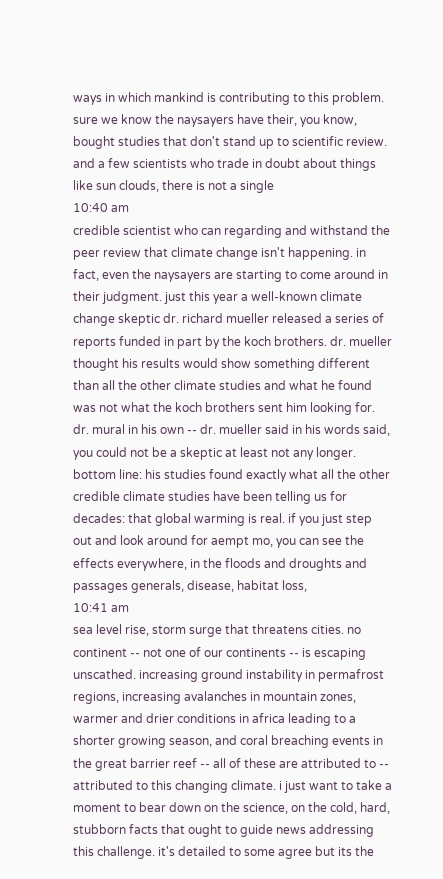ways in which mankind is contributing to this problem. sure we know the naysayers have their, you know, bought studies that don't stand up to scientific review. and a few scientists who trade in doubt about things like sun clouds, there is not a single
10:40 am
credible scientist who can regarding and withstand the peer review that climate change isn't happening. in fact, even the naysayers are starting to come around in their judgment. just this year a well-known climate change skeptic dr. richard mueller released a series of reports funded in part by the koch brothers. dr. mueller thought his results would show something different than all the other climate studies and what he found was not what the koch brothers sent him looking for. dr. mural in his own -- dr. mueller said in his words said, you could not be a skeptic at least not any longer. bottom line: his studies found exactly what all the other credible climate studies have been telling us for decades: that global warming is real. if you just step out and look around for aempt mo, you can see the effects everywhere, in the floods and droughts and passages generals, disease, habitat loss,
10:41 am
sea level rise, storm surge that threatens cities. no continent -- not one of our continents -- is escaping unscathed. increasing ground instability in permafrost regions, increasing avalanches in mountain zones, warmer and drier conditions in africa leading to a shorter growing season, and coral breaching events in the great barrier reef -- all of these are attributed to -- attributed to this changing climate. i just want to take a moment to bear down on the science, on the cold, hard, stubborn facts that ought to guide news addressing this challenge. it's detailed to some agree but its the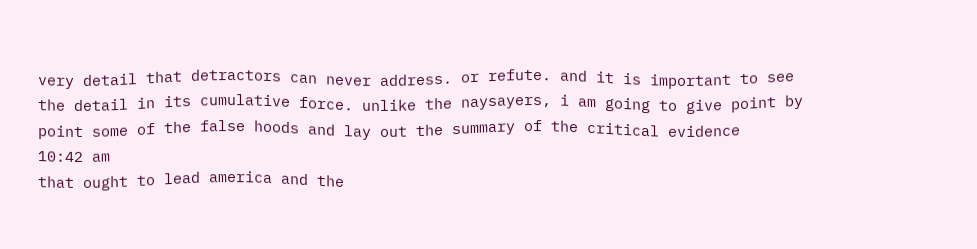very detail that detractors can never address. or refute. and it is important to see the detail in its cumulative force. unlike the naysayers, i am going to give point by point some of the false hoods and lay out the summary of the critical evidence
10:42 am
that ought to lead america and the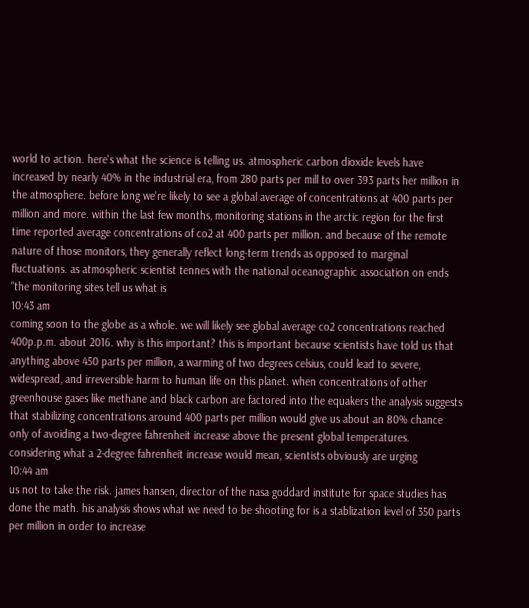world to action. here's what the science is telling us. atmospheric carbon dioxide levels have increased by nearly 40% in the industrial era, from 280 parts per mill to over 393 parts her million in the atmosphere. before long we're likely to see a global average of concentrations at 400 parts per million and more. within the last few months, monitoring stations in the arctic region for the first time reported average concentrations of co2 at 400 parts per million. and because of the remote nature of those monitors, they generally reflect long-term trends as opposed to marginal fluctuations. as atmospheric scientist tennes with the national oceanographic association on ends "the monitoring sites tell us what is
10:43 am
coming soon to the globe as a whole. we will likely see global average co2 concentrations reached 400p.p.m. about 2016. why is this important? this is important because scientists have told us that anything above 450 parts per million, a warming of two degrees celsius, could lead to severe, widespread, and irreversible harm to human life on this planet. when concentrations of other greenhouse gases like methane and black carbon are factored into the equakers the analysis suggests that stabilizing concentrations around 400 parts per million would give us about an 80% chance only of avoiding a two-degree fahrenheit increase above the present global temperatures. considering what a 2-degree fahrenheit increase would mean, scientists obviously are urging
10:44 am
us not to take the risk. james hansen, director of the nasa goddard institute for space studies has done the math. his analysis shows what we need to be shooting for is a stablization level of 350 parts per million in order to increase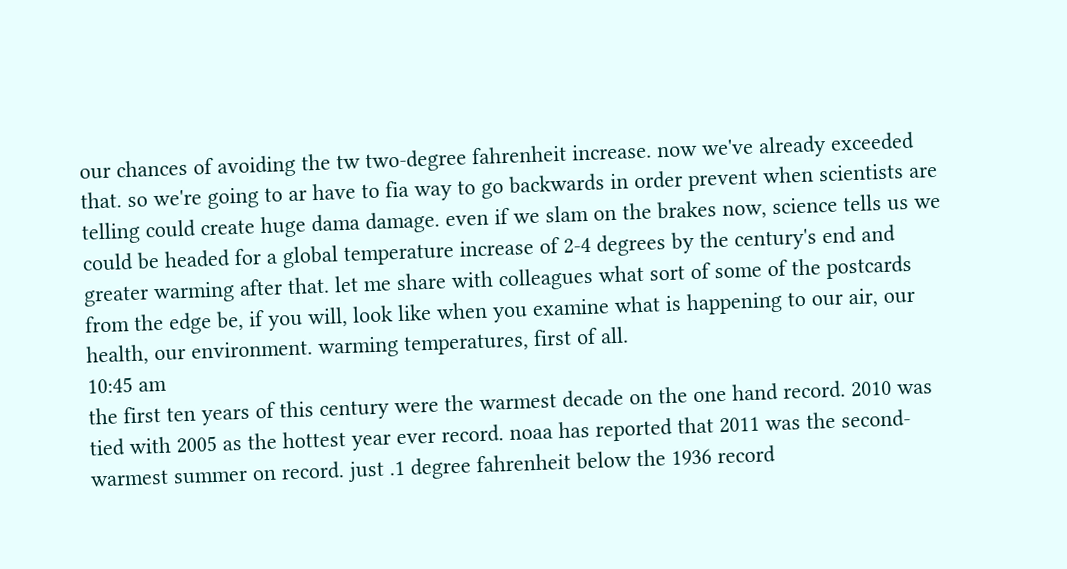our chances of avoiding the tw two-degree fahrenheit increase. now we've already exceeded that. so we're going to ar have to fia way to go backwards in order prevent when scientists are telling could create huge dama damage. even if we slam on the brakes now, science tells us we could be headed for a global temperature increase of 2-4 degrees by the century's end and greater warming after that. let me share with colleagues what sort of some of the postcards from the edge be, if you will, look like when you examine what is happening to our air, our health, our environment. warming temperatures, first of all.
10:45 am
the first ten years of this century were the warmest decade on the one hand record. 2010 was tied with 2005 as the hottest year ever record. noaa has reported that 2011 was the second-warmest summer on record. just .1 degree fahrenheit below the 1936 record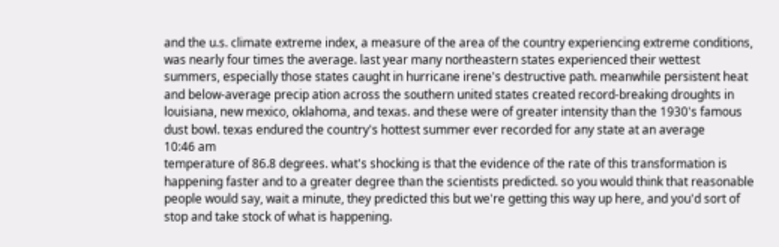and the u.s. climate extreme index, a measure of the area of the country experiencing extreme conditions, was nearly four times the average. last year many northeastern states experienced their wettest summers, especially those states caught in hurricane irene's destructive path. meanwhile persistent heat and below-average precip ation across the southern united states created record-breaking droughts in louisiana, new mexico, oklahoma, and texas. and these were of greater intensity than the 1930's famous dust bowl. texas endured the country's hottest summer ever recorded for any state at an average
10:46 am
temperature of 86.8 degrees. what's shocking is that the evidence of the rate of this transformation is happening faster and to a greater degree than the scientists predicted. so you would think that reasonable people would say, wait a minute, they predicted this but we're getting this way up here, and you'd sort of stop and take stock of what is happening.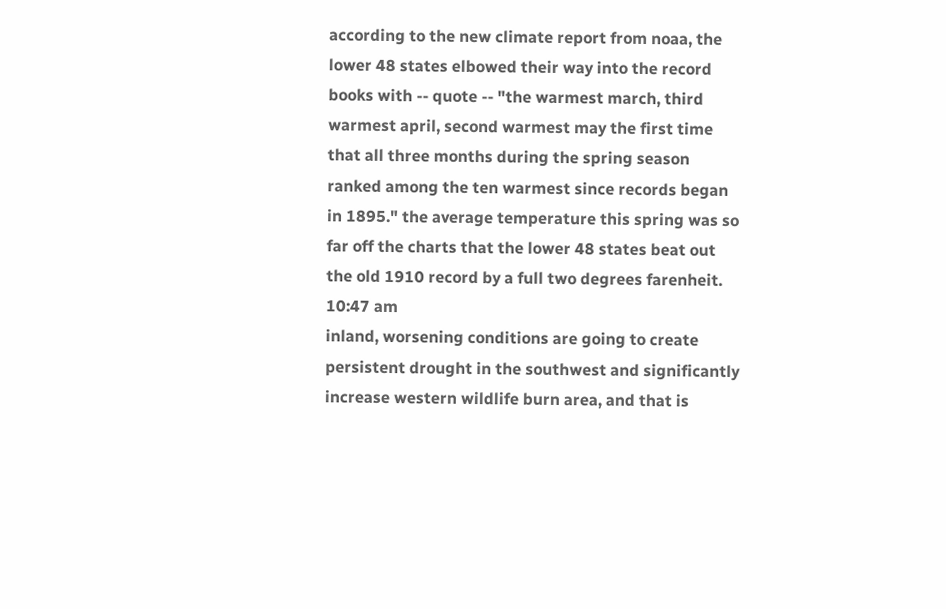according to the new climate report from noaa, the lower 48 states elbowed their way into the record books with -- quote -- "the warmest march, third warmest april, second warmest may the first time that all three months during the spring season ranked among the ten warmest since records began in 1895." the average temperature this spring was so far off the charts that the lower 48 states beat out the old 1910 record by a full two degrees farenheit.
10:47 am
inland, worsening conditions are going to create persistent drought in the southwest and significantly increase western wildlife burn area, and that is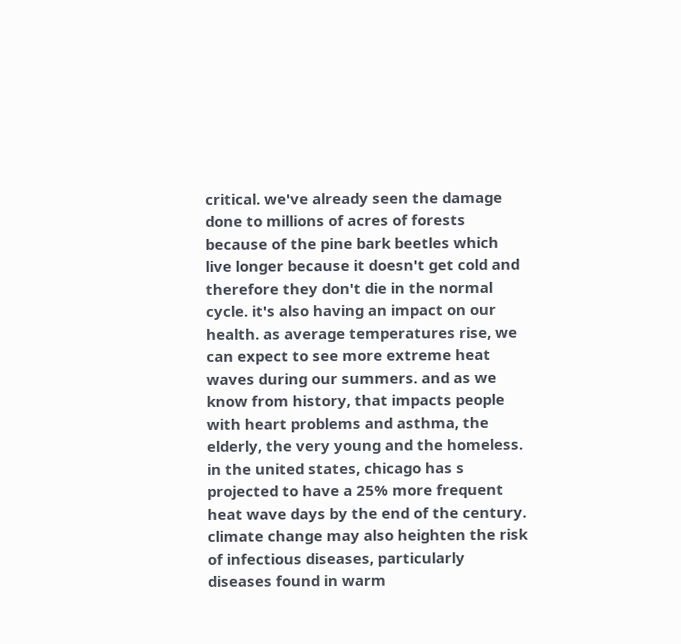critical. we've already seen the damage done to millions of acres of forests because of the pine bark beetles which live longer because it doesn't get cold and therefore they don't die in the normal cycle. it's also having an impact on our health. as average temperatures rise, we can expect to see more extreme heat waves during our summers. and as we know from history, that impacts people with heart problems and asthma, the elderly, the very young and the homeless. in the united states, chicago has s projected to have a 25% more frequent heat wave days by the end of the century. climate change may also heighten the risk of infectious diseases, particularly diseases found in warm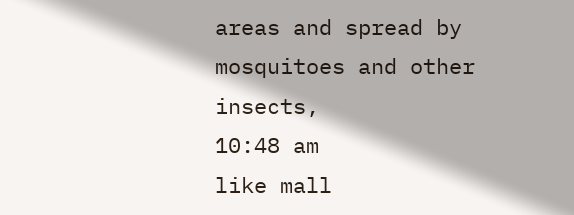areas and spread by mosquitoes and other insects,
10:48 am
like mall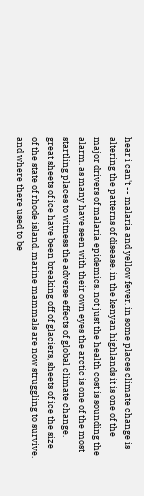hear i can't -- malaria and yellow fever. in some places climate change is altering the patterns of disease. in the kenyan highlands it is one of the major drivers of malaria epidemics. not just the health cost is sounding the alarm. as many have seen with their own eyes the arctic is one of the most startling places to witness the adverse effects of global climate change. great sheets of ice have been breaking off of glaciers, sheets of ice the size of the state of rhode island. marine mammals are now struggling to survive. and where there used to be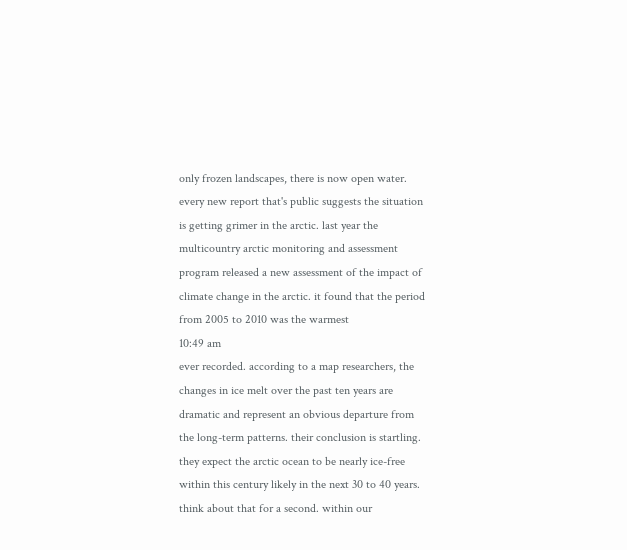only frozen landscapes, there is now open water. every new report that's public suggests the situation is getting grimer in the arctic. last year the multicountry arctic monitoring and assessment program released a new assessment of the impact of climate change in the arctic. it found that the period from 2005 to 2010 was the warmest
10:49 am
ever recorded. according to a map researchers, the changes in ice melt over the past ten years are dramatic and represent an obvious departure from the long-term patterns. their conclusion is startling. they expect the arctic ocean to be nearly ice-free within this century likely in the next 30 to 40 years. think about that for a second. within our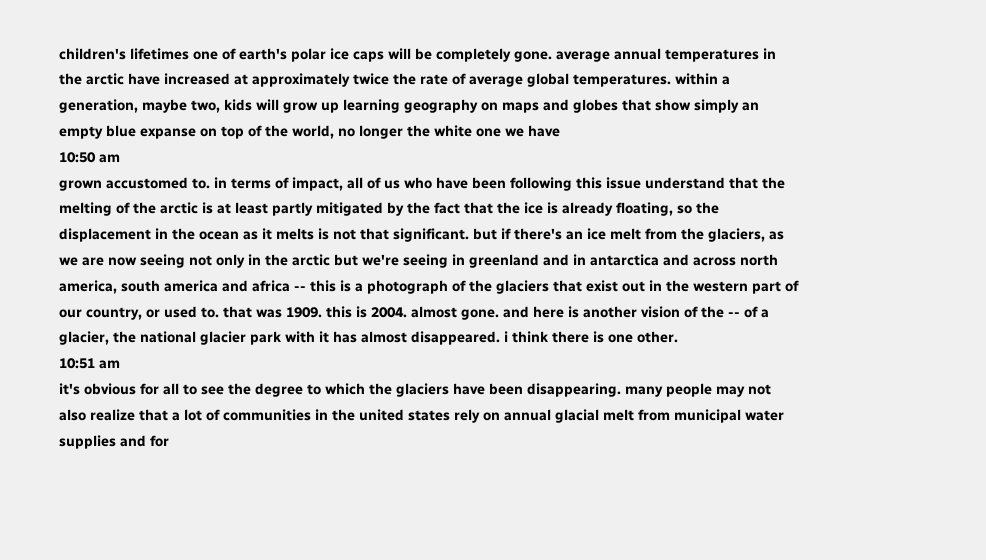children's lifetimes one of earth's polar ice caps will be completely gone. average annual temperatures in the arctic have increased at approximately twice the rate of average global temperatures. within a generation, maybe two, kids will grow up learning geography on maps and globes that show simply an empty blue expanse on top of the world, no longer the white one we have
10:50 am
grown accustomed to. in terms of impact, all of us who have been following this issue understand that the melting of the arctic is at least partly mitigated by the fact that the ice is already floating, so the displacement in the ocean as it melts is not that significant. but if there's an ice melt from the glaciers, as we are now seeing not only in the arctic but we're seeing in greenland and in antarctica and across north america, south america and africa -- this is a photograph of the glaciers that exist out in the western part of our country, or used to. that was 1909. this is 2004. almost gone. and here is another vision of the -- of a glacier, the national glacier park with it has almost disappeared. i think there is one other.
10:51 am
it's obvious for all to see the degree to which the glaciers have been disappearing. many people may not also realize that a lot of communities in the united states rely on annual glacial melt from municipal water supplies and for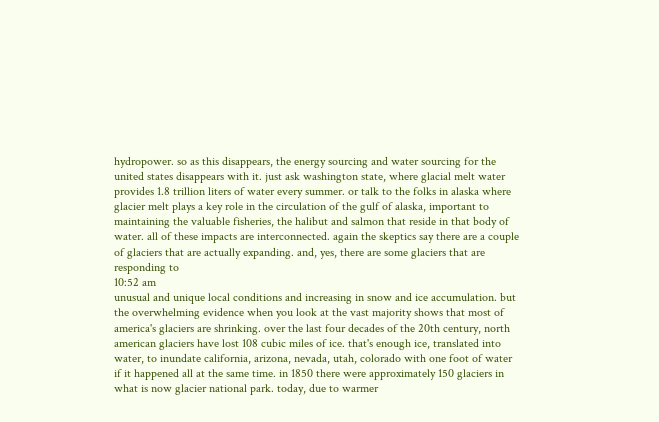hydropower. so as this disappears, the energy sourcing and water sourcing for the united states disappears with it. just ask washington state, where glacial melt water provides 1.8 trillion liters of water every summer. or talk to the folks in alaska where glacier melt plays a key role in the circulation of the gulf of alaska, important to maintaining the valuable fisheries, the halibut and salmon that reside in that body of water. all of these impacts are interconnected. again the skeptics say there are a couple of glaciers that are actually expanding. and, yes, there are some glaciers that are responding to
10:52 am
unusual and unique local conditions and increasing in snow and ice accumulation. but the overwhelming evidence when you look at the vast majority shows that most of america's glaciers are shrinking. over the last four decades of the 20th century, north american glaciers have lost 108 cubic miles of ice. that's enough ice, translated into water, to inundate california, arizona, nevada, utah, colorado with one foot of water if it happened all at the same time. in 1850 there were approximately 150 glaciers in what is now glacier national park. today, due to warmer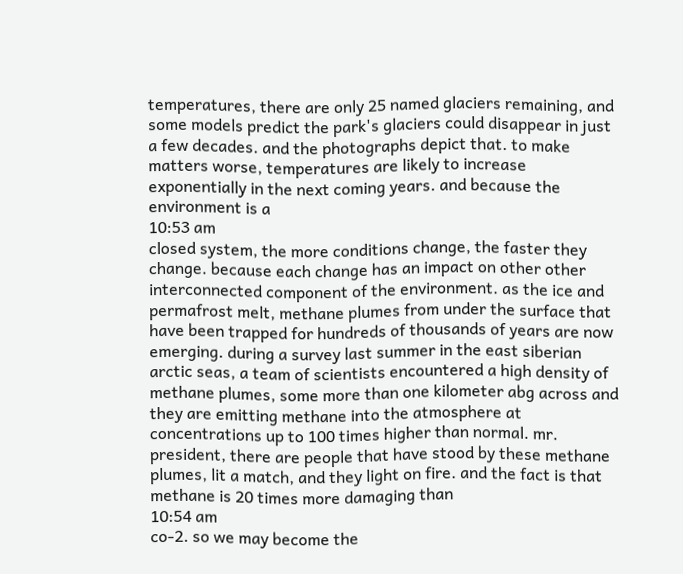temperatures, there are only 25 named glaciers remaining, and some models predict the park's glaciers could disappear in just a few decades. and the photographs depict that. to make matters worse, temperatures are likely to increase exponentially in the next coming years. and because the environment is a
10:53 am
closed system, the more conditions change, the faster they change. because each change has an impact on other other interconnected component of the environment. as the ice and permafrost melt, methane plumes from under the surface that have been trapped for hundreds of thousands of years are now emerging. during a survey last summer in the east siberian arctic seas, a team of scientists encountered a high density of methane plumes, some more than one kilometer abg across and they are emitting methane into the atmosphere at concentrations up to 100 times higher than normal. mr. president, there are people that have stood by these methane plumes, lit a match, and they light on fire. and the fact is that methane is 20 times more damaging than
10:54 am
co-2. so we may become the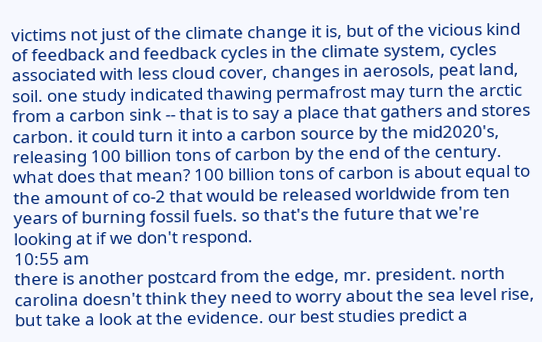victims not just of the climate change it is, but of the vicious kind of feedback and feedback cycles in the climate system, cycles associated with less cloud cover, changes in aerosols, peat land, soil. one study indicated thawing permafrost may turn the arctic from a carbon sink -- that is to say a place that gathers and stores carbon. it could turn it into a carbon source by the mid2020's, releasing 100 billion tons of carbon by the end of the century. what does that mean? 100 billion tons of carbon is about equal to the amount of co-2 that would be released worldwide from ten years of burning fossil fuels. so that's the future that we're looking at if we don't respond.
10:55 am
there is another postcard from the edge, mr. president. north carolina doesn't think they need to worry about the sea level rise, but take a look at the evidence. our best studies predict a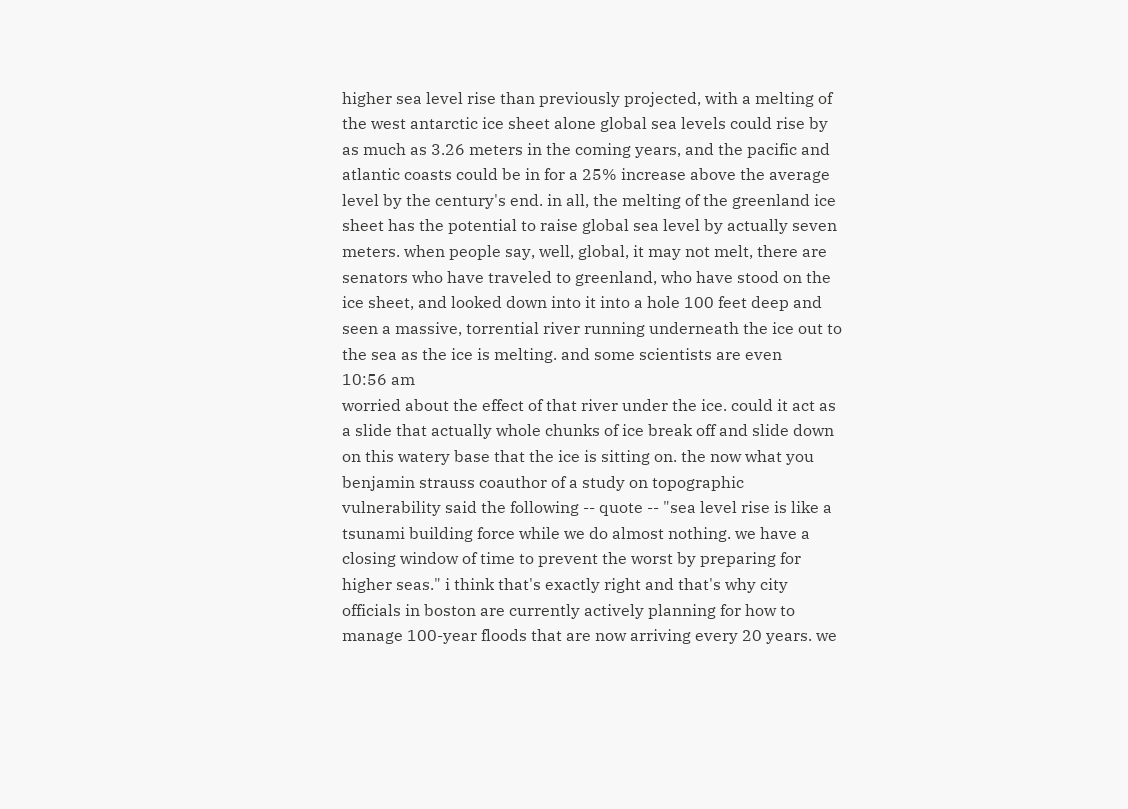higher sea level rise than previously projected, with a melting of the west antarctic ice sheet alone global sea levels could rise by as much as 3.26 meters in the coming years, and the pacific and atlantic coasts could be in for a 25% increase above the average level by the century's end. in all, the melting of the greenland ice sheet has the potential to raise global sea level by actually seven meters. when people say, well, global, it may not melt, there are senators who have traveled to greenland, who have stood on the ice sheet, and looked down into it into a hole 100 feet deep and seen a massive, torrential river running underneath the ice out to the sea as the ice is melting. and some scientists are even
10:56 am
worried about the effect of that river under the ice. could it act as a slide that actually whole chunks of ice break off and slide down on this watery base that the ice is sitting on. the now what you benjamin strauss coauthor of a study on topographic vulnerability said the following -- quote -- "sea level rise is like a tsunami building force while we do almost nothing. we have a closing window of time to prevent the worst by preparing for higher seas." i think that's exactly right and that's why city officials in boston are currently actively planning for how to manage 100-year floods that are now arriving every 20 years. we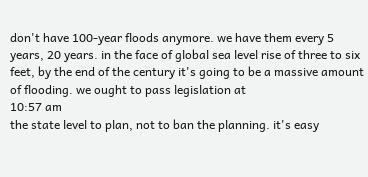don't have 100-year floods anymore. we have them every 5 years, 20 years. in the face of global sea level rise of three to six feet, by the end of the century it's going to be a massive amount of flooding. we ought to pass legislation at
10:57 am
the state level to plan, not to ban the planning. it's easy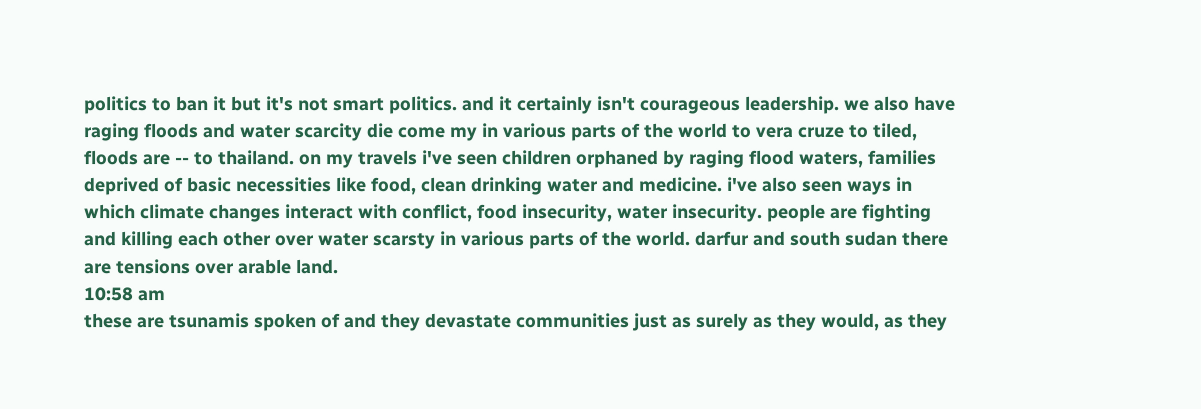politics to ban it but it's not smart politics. and it certainly isn't courageous leadership. we also have raging floods and water scarcity die come my in various parts of the world to vera cruze to tiled, floods are -- to thailand. on my travels i've seen children orphaned by raging flood waters, families deprived of basic necessities like food, clean drinking water and medicine. i've also seen ways in which climate changes interact with conflict, food insecurity, water insecurity. people are fighting and killing each other over water scarsty in various parts of the world. darfur and south sudan there are tensions over arable land.
10:58 am
these are tsunamis spoken of and they devastate communities just as surely as they would, as they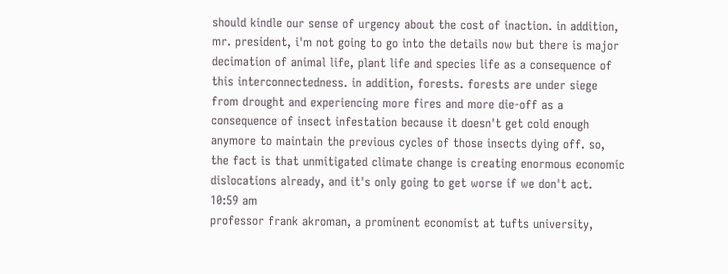should kindle our sense of urgency about the cost of inaction. in addition, mr. president, i'm not going to go into the details now but there is major decimation of animal life, plant life and species life as a consequence of this interconnectedness. in addition, forests. forests are under siege from drought and experiencing more fires and more die-off as a consequence of insect infestation because it doesn't get cold enough anymore to maintain the previous cycles of those insects dying off. so, the fact is that unmitigated climate change is creating enormous economic dislocations already, and it's only going to get worse if we don't act.
10:59 am
professor frank akroman, a prominent economist at tufts university,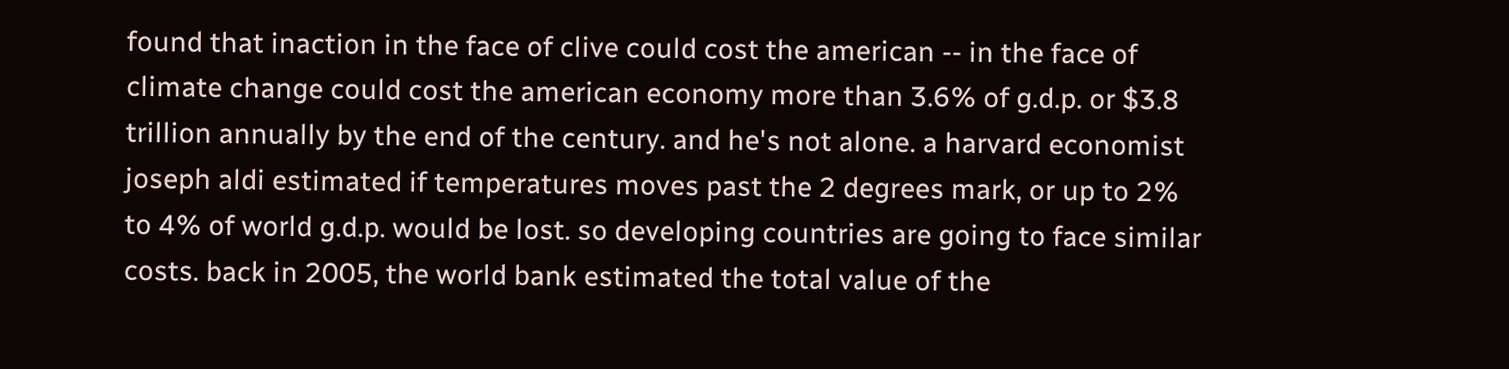found that inaction in the face of clive could cost the american -- in the face of climate change could cost the american economy more than 3.6% of g.d.p. or $3.8 trillion annually by the end of the century. and he's not alone. a harvard economist joseph aldi estimated if temperatures moves past the 2 degrees mark, or up to 2% to 4% of world g.d.p. would be lost. so developing countries are going to face similar costs. back in 2005, the world bank estimated the total value of the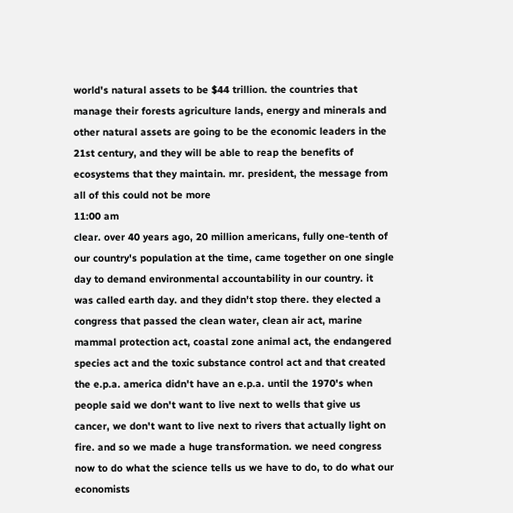world's natural assets to be $44 trillion. the countries that manage their forests agriculture lands, energy and minerals and other natural assets are going to be the economic leaders in the 21st century, and they will be able to reap the benefits of ecosystems that they maintain. mr. president, the message from all of this could not be more
11:00 am
clear. over 40 years ago, 20 million americans, fully one-tenth of our country's population at the time, came together on one single day to demand environmental accountability in our country. it was called earth day. and they didn't stop there. they elected a congress that passed the clean water, clean air act, marine mammal protection act, coastal zone animal act, the endangered species act and the toxic substance control act and that created the e.p.a. america didn't have an e.p.a. until the 1970's when people said we don't want to live next to wells that give us cancer, we don't want to live next to rivers that actually light on fire. and so we made a huge transformation. we need congress now to do what the science tells us we have to do, to do what our economists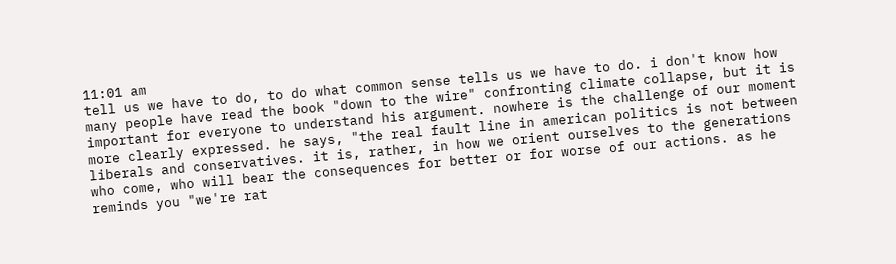11:01 am
tell us we have to do, to do what common sense tells us we have to do. i don't know how many people have read the book "down to the wire" confronting climate collapse, but it is important for everyone to understand his argument. nowhere is the challenge of our moment more clearly expressed. he says, "the real fault line in american politics is not between liberals and conservatives. it is, rather, in how we orient ourselves to the generations who come, who will bear the consequences for better or for worse of our actions. as he reminds you "we're rat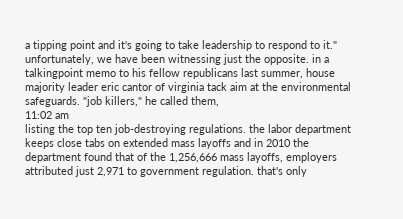a tipping point and it's going to take leadership to respond to it." unfortunately, we have been witnessing just the opposite. in a talkingpoint memo to his fellow republicans last summer, house majority leader eric cantor of virginia tack aim at the environmental safeguards. "job killers," he called them,
11:02 am
listing the top ten job-destroying regulations. the labor department keeps close tabs on extended mass layoffs and in 2010 the department found that of the 1,256,666 mass layoffs, employers attributed just 2,971 to government regulation. that's only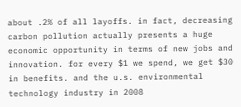about .2% of all layoffs. in fact, decreasing carbon pollution actually presents a huge economic opportunity in terms of new jobs and innovation. for every $1 we spend, we get $30 in benefits. and the u.s. environmental technology industry in 2008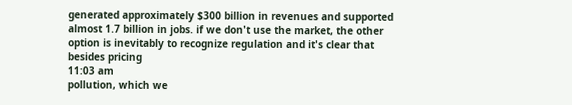generated approximately $300 billion in revenues and supported almost 1.7 billion in jobs. if we don't use the market, the other option is inevitably to recognize regulation and it's clear that besides pricing
11:03 am
pollution, which we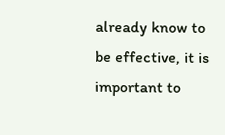already know to be effective, it is important to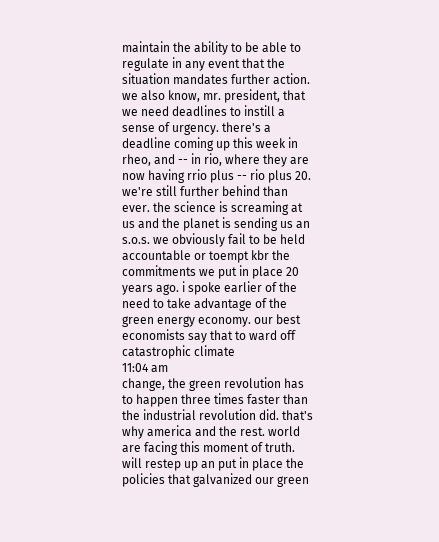maintain the ability to be able to regulate in any event that the situation mandates further action. we also know, mr. president, that we need deadlines to instill a sense of urgency. there's a deadline coming up this week in rheo, and -- in rio, where they are now having rrio plus -- rio plus 20. we're still further behind than ever. the science is screaming at us and the planet is sending us an s.o.s. we obviously fail to be held accountable or toempt kbr the commitments we put in place 20 years ago. i spoke earlier of the need to take advantage of the green energy economy. our best economists say that to ward off catastrophic climate
11:04 am
change, the green revolution has to happen three times faster than the industrial revolution did. that's why america and the rest. world are facing this moment of truth. will restep up an put in place the policies that galvanized our green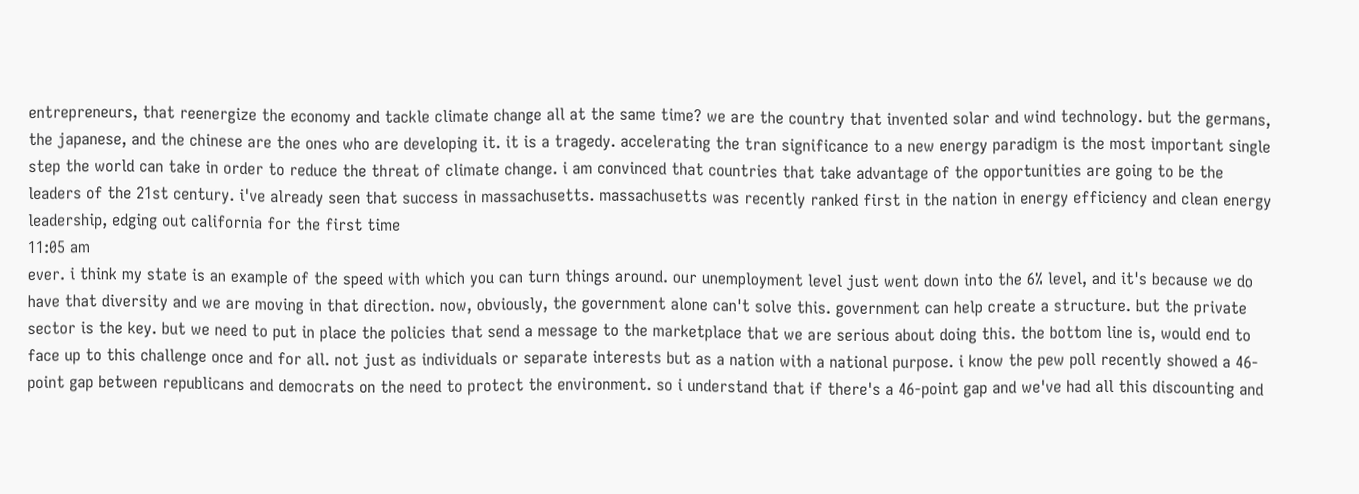entrepreneurs, that reenergize the economy and tackle climate change all at the same time? we are the country that invented solar and wind technology. but the germans, the japanese, and the chinese are the ones who are developing it. it is a tragedy. accelerating the tran significance to a new energy paradigm is the most important single step the world can take in order to reduce the threat of climate change. i am convinced that countries that take advantage of the opportunities are going to be the leaders of the 21st century. i've already seen that success in massachusetts. massachusetts was recently ranked first in the nation in energy efficiency and clean energy leadership, edging out california for the first time
11:05 am
ever. i think my state is an example of the speed with which you can turn things around. our unemployment level just went down into the 6% level, and it's because we do have that diversity and we are moving in that direction. now, obviously, the government alone can't solve this. government can help create a structure. but the private sector is the key. but we need to put in place the policies that send a message to the marketplace that we are serious about doing this. the bottom line is, would end to face up to this challenge once and for all. not just as individuals or separate interests but as a nation with a national purpose. i know the pew poll recently showed a 46-point gap between republicans and democrats on the need to protect the environment. so i understand that if there's a 46-point gap and we've had all this discounting and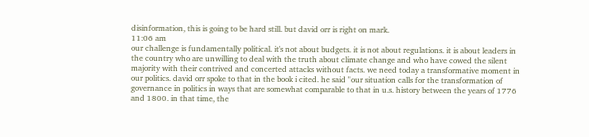disinformation, this is going to be hard still. but david orr is right on mark.
11:06 am
our challenge is fundamentally political. it's not about budgets. it is not about regulations. it is about leaders in the country who are unwilling to deal with the truth about climate change and who have cowed the silent majority with their contrived and concerted attacks without facts. we need today a transformative moment in our politics. david orr spoke to that in the book i cited. he said "our situation calls for the transformation of governance in politics in ways that are somewhat comparable to that in u.s. history between the years of 1776 and 1800. in that time, the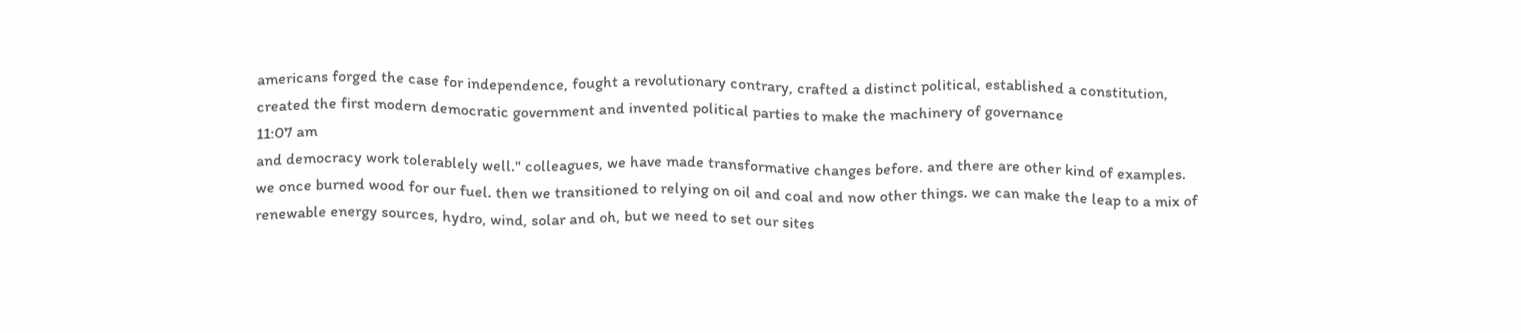americans forged the case for independence, fought a revolutionary contrary, crafted a distinct political, established a constitution, created the first modern democratic government and invented political parties to make the machinery of governance
11:07 am
and democracy work tolerablely well." colleagues, we have made transformative changes before. and there are other kind of examples. we once burned wood for our fuel. then we transitioned to relying on oil and coal and now other things. we can make the leap to a mix of renewable energy sources, hydro, wind, solar and oh, but we need to set our sites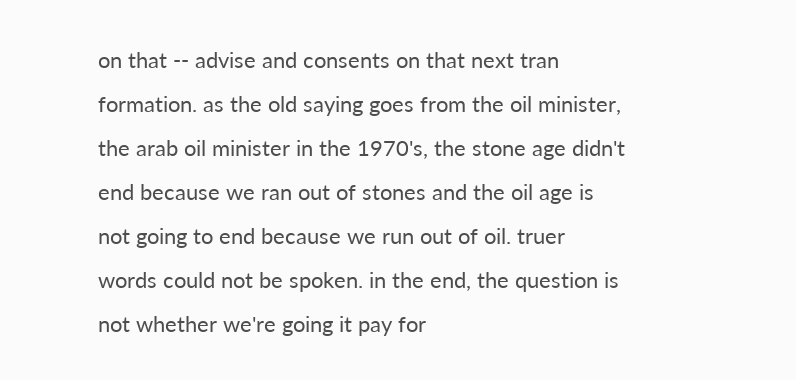on that -- advise and consents on that next tran formation. as the old saying goes from the oil minister, the arab oil minister in the 1970's, the stone age didn't end because we ran out of stones and the oil age is not going to end because we run out of oil. truer words could not be spoken. in the end, the question is not whether we're going it pay for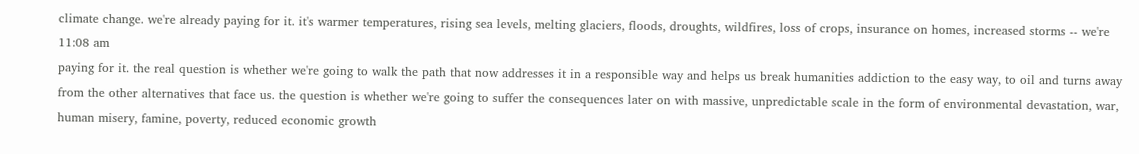climate change. we're already paying for it. it's warmer temperatures, rising sea levels, melting glaciers, floods, droughts, wildfires, loss of crops, insurance on homes, increased storms -- we're
11:08 am
paying for it. the real question is whether we're going to walk the path that now addresses it in a responsible way and helps us break humanities addiction to the easy way, to oil and turns away from the other alternatives that face us. the question is whether we're going to suffer the consequences later on with massive, unpredictable scale in the form of environmental devastation, war, human misery, famine, poverty, reduced economic growth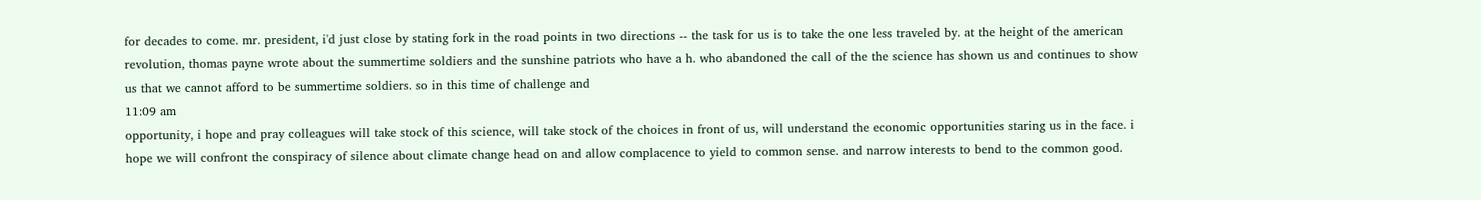for decades to come. mr. president, i'd just close by stating fork in the road points in two directions -- the task for us is to take the one less traveled by. at the height of the american revolution, thomas payne wrote about the summertime soldiers and the sunshine patriots who have a h. who abandoned the call of the the science has shown us and continues to show us that we cannot afford to be summertime soldiers. so in this time of challenge and
11:09 am
opportunity, i hope and pray colleagues will take stock of this science, will take stock of the choices in front of us, will understand the economic opportunities staring us in the face. i hope we will confront the conspiracy of silence about climate change head on and allow complacence to yield to common sense. and narrow interests to bend to the common good.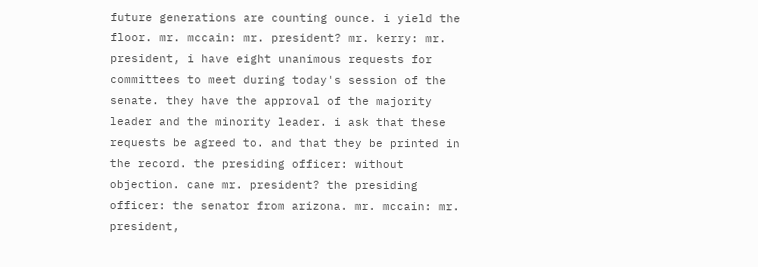future generations are counting ounce. i yield the floor. mr. mccain: mr. president? mr. kerry: mr. president, i have eight unanimous requests for committees to meet during today's session of the senate. they have the approval of the majority leader and the minority leader. i ask that these requests be agreed to. and that they be printed in the record. the presiding officer: without objection. cane mr. president? the presiding officer: the senator from arizona. mr. mccain: mr. president,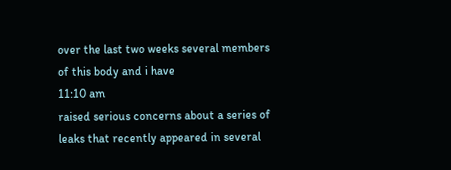over the last two weeks several members of this body and i have
11:10 am
raised serious concerns about a series of leaks that recently appeared in several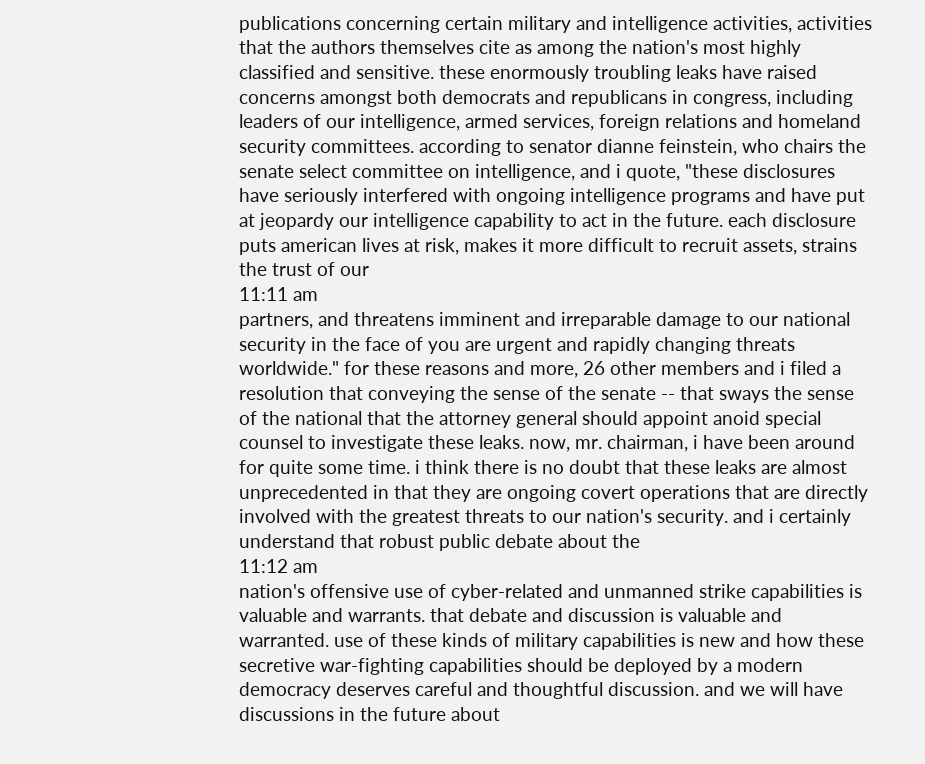publications concerning certain military and intelligence activities, activities that the authors themselves cite as among the nation's most highly classified and sensitive. these enormously troubling leaks have raised concerns amongst both democrats and republicans in congress, including leaders of our intelligence, armed services, foreign relations and homeland security committees. according to senator dianne feinstein, who chairs the senate select committee on intelligence, and i quote, "these disclosures have seriously interfered with ongoing intelligence programs and have put at jeopardy our intelligence capability to act in the future. each disclosure puts american lives at risk, makes it more difficult to recruit assets, strains the trust of our
11:11 am
partners, and threatens imminent and irreparable damage to our national security in the face of you are urgent and rapidly changing threats worldwide." for these reasons and more, 26 other members and i filed a resolution that conveying the sense of the senate -- that sways the sense of the national that the attorney general should appoint anoid special counsel to investigate these leaks. now, mr. chairman, i have been around for quite some time. i think there is no doubt that these leaks are almost unprecedented in that they are ongoing covert operations that are directly involved with the greatest threats to our nation's security. and i certainly understand that robust public debate about the
11:12 am
nation's offensive use of cyber-related and unmanned strike capabilities is valuable and warrants. that debate and discussion is valuable and warranted. use of these kinds of military capabilities is new and how these secretive war-fighting capabilities should be deployed by a modern democracy deserves careful and thoughtful discussion. and we will have discussions in the future about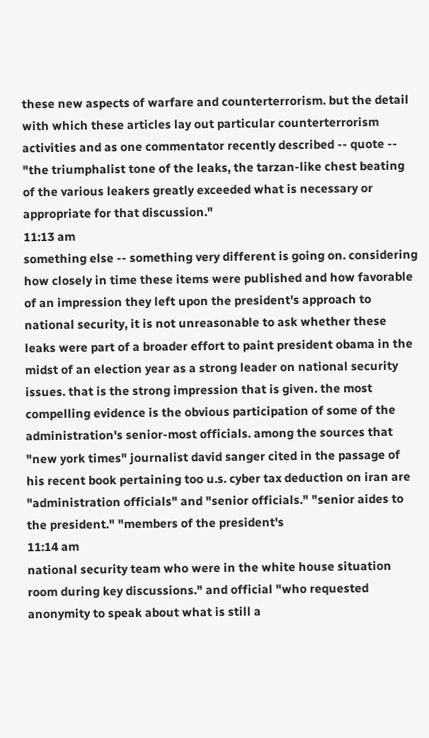these new aspects of warfare and counterterrorism. but the detail with which these articles lay out particular counterterrorism activities and as one commentator recently described -- quote -- "the triumphalist tone of the leaks, the tarzan-like chest beating of the various leakers greatly exceeded what is necessary or appropriate for that discussion."
11:13 am
something else -- something very different is going on. considering how closely in time these items were published and how favorable of an impression they left upon the president's approach to national security, it is not unreasonable to ask whether these leaks were part of a broader effort to paint president obama in the midst of an election year as a strong leader on national security issues. that is the strong impression that is given. the most compelling evidence is the obvious participation of some of the administration's senior-most officials. among the sources that "new york times" journalist david sanger cited in the passage of his recent book pertaining too u.s. cyber tax deduction on iran are "administration officials" and "senior officials." "senior aides to the president." "members of the president's
11:14 am
national security team who were in the white house situation room during key discussions." and official "who requested anonymity to speak about what is still a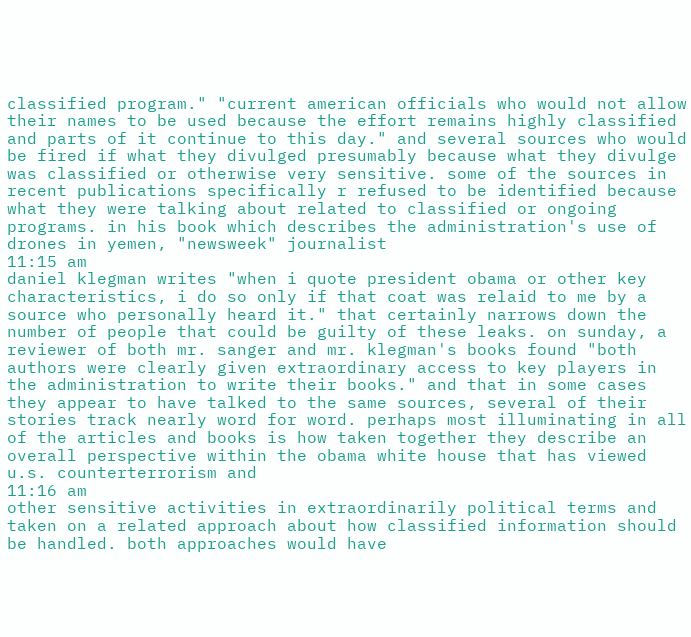classified program." "current american officials who would not allow their names to be used because the effort remains highly classified and parts of it continue to this day." and several sources who would be fired if what they divulged presumably because what they divulge was classified or otherwise very sensitive. some of the sources in recent publications specifically r refused to be identified because what they were talking about related to classified or ongoing programs. in his book which describes the administration's use of drones in yemen, "newsweek" journalist
11:15 am
daniel klegman writes "when i quote president obama or other key characteristics, i do so only if that coat was relaid to me by a source who personally heard it." that certainly narrows down the number of people that could be guilty of these leaks. on sunday, a reviewer of both mr. sanger and mr. klegman's books found "both authors were clearly given extraordinary access to key players in the administration to write their books." and that in some cases they appear to have talked to the same sources, several of their stories track nearly word for word. perhaps most illuminating in all of the articles and books is how taken together they describe an overall perspective within the obama white house that has viewed u.s. counterterrorism and
11:16 am
other sensitive activities in extraordinarily political terms and taken on a related approach about how classified information should be handled. both approaches would have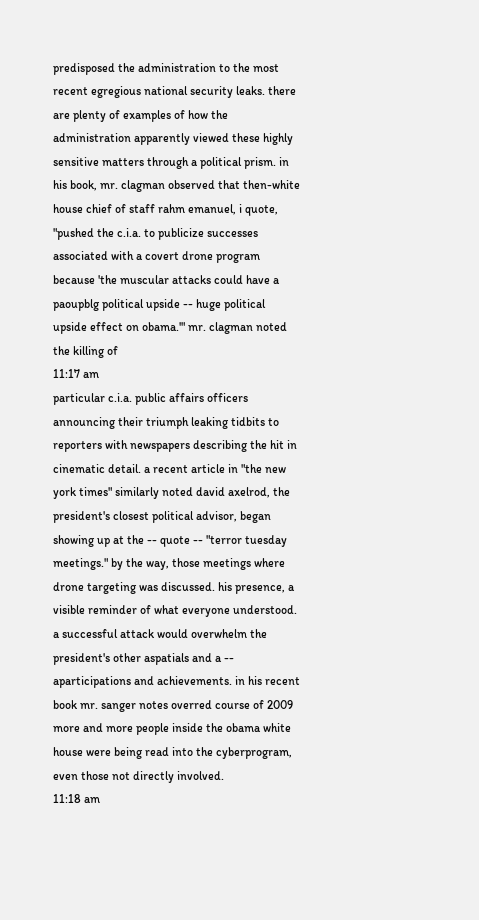predisposed the administration to the most recent egregious national security leaks. there are plenty of examples of how the administration apparently viewed these highly sensitive matters through a political prism. in his book, mr. clagman observed that then-white house chief of staff rahm emanuel, i quote, "pushed the c.i.a. to publicize successes associated with a covert drone program because 'the muscular attacks could have a paoupblg political upside -- huge political upside effect on obama.'" mr. clagman noted the killing of
11:17 am
particular c.i.a. public affairs officers announcing their triumph leaking tidbits to reporters with newspapers describing the hit in cinematic detail. a recent article in "the new york times" similarly noted david axelrod, the president's closest political advisor, began showing up at the -- quote -- "terror tuesday meetings." by the way, those meetings where drone targeting was discussed. his presence, a visible reminder of what everyone understood. a successful attack would overwhelm the president's other aspatials and a -- aparticipations and achievements. in his recent book mr. sanger notes overred course of 2009 more and more people inside the obama white house were being read into the cyberprogram, even those not directly involved.
11:18 am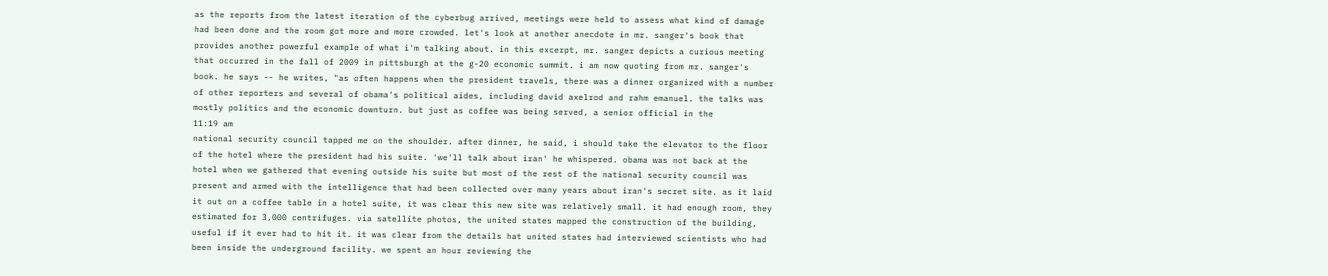as the reports from the latest iteration of the cyberbug arrived, meetings were held to assess what kind of damage had been done and the room got more and more crowded. let's look at another anecdote in mr. sanger's book that provides another powerful example of what i'm talking about. in this excerpt, mr. sanger depicts a curious meeting that occurred in the fall of 2009 in pittsburgh at the g-20 economic summit. i am now quoting from mr. sanger's book. he says -- he writes, "as often happens when the president travels, there was a dinner organized with a number of other reporters and several of obama's political aides, including david axelrod and rahm emanuel. the talks was mostly politics and the economic downturn. but just as coffee was being served, a senior official in the
11:19 am
national security council tapped me on the shoulder. after dinner, he said, i should take the elevator to the floor of the hotel where the president had his suite. 'we'll talk about iran' he whispered. obama was not back at the hotel when we gathered that evening outside his suite but most of the rest of the national security council was present and armed with the intelligence that had been collected over many years about iran's secret site. as it laid it out on a coffee table in a hotel suite, it was clear this new site was relatively small. it had enough room, they estimated for 3,000 centrifuges. via satellite photos, the united states mapped the construction of the building, useful if it ever had to hit it. it was clear from the details hat united states had interviewed scientists who had been inside the underground facility. we spent an hour reviewing the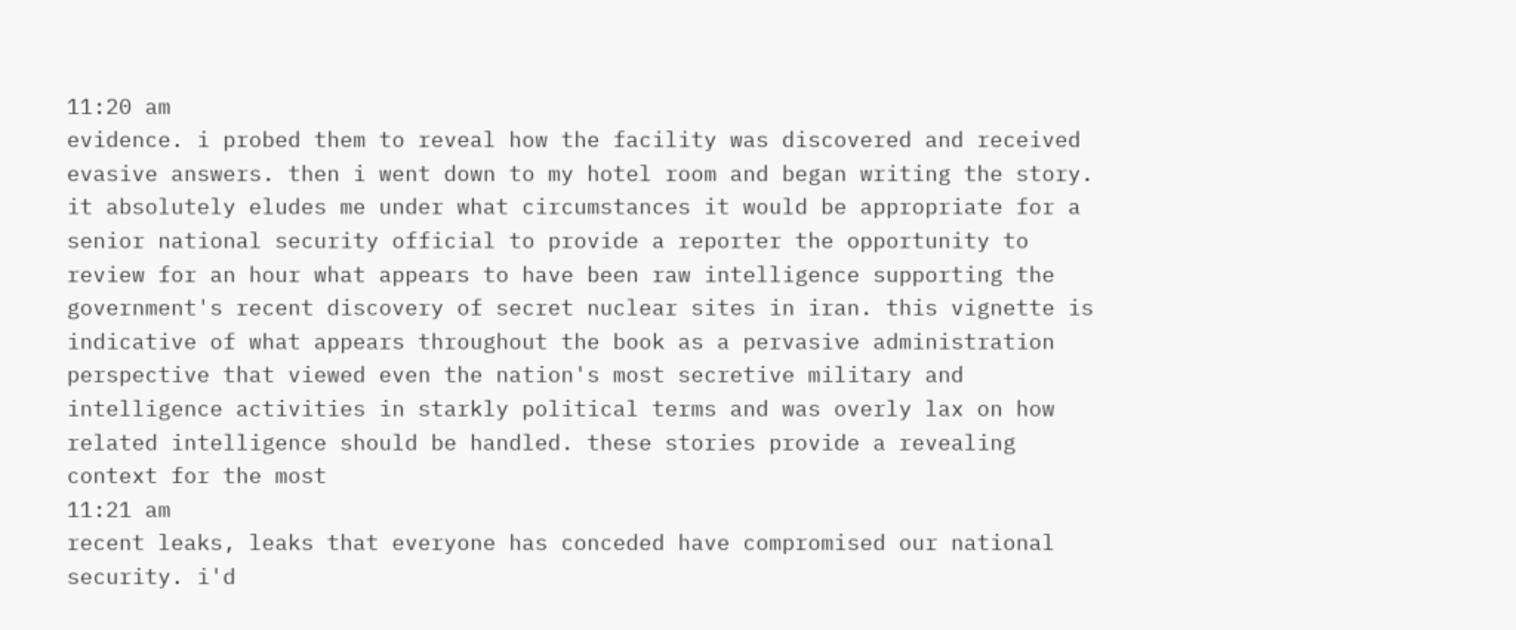11:20 am
evidence. i probed them to reveal how the facility was discovered and received evasive answers. then i went down to my hotel room and began writing the story. it absolutely eludes me under what circumstances it would be appropriate for a senior national security official to provide a reporter the opportunity to review for an hour what appears to have been raw intelligence supporting the government's recent discovery of secret nuclear sites in iran. this vignette is indicative of what appears throughout the book as a pervasive administration perspective that viewed even the nation's most secretive military and intelligence activities in starkly political terms and was overly lax on how related intelligence should be handled. these stories provide a revealing context for the most
11:21 am
recent leaks, leaks that everyone has conceded have compromised our national security. i'd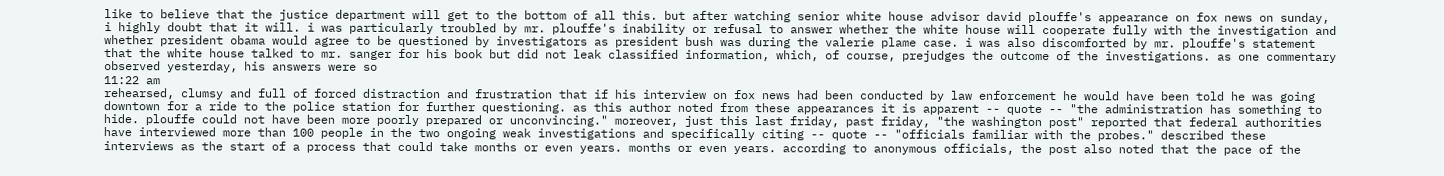like to believe that the justice department will get to the bottom of all this. but after watching senior white house advisor david plouffe's appearance on fox news on sunday, i highly doubt that it will. i was particularly troubled by mr. plouffe's inability or refusal to answer whether the white house will cooperate fully with the investigation and whether president obama would agree to be questioned by investigators as president bush was during the valerie plame case. i was also discomforted by mr. plouffe's statement that the white house talked to mr. sanger for his book but did not leak classified information, which, of course, prejudges the outcome of the investigations. as one commentary observed yesterday, his answers were so
11:22 am
rehearsed, clumsy and full of forced distraction and frustration that if his interview on fox news had been conducted by law enforcement he would have been told he was going downtown for a ride to the police station for further questioning. as this author noted from these appearances it is apparent -- quote -- "the administration has something to hide. plouffe could not have been more poorly prepared or unconvincing." moreover, just this last friday, past friday, "the washington post" reported that federal authorities have interviewed more than 100 people in the two ongoing weak investigations and specifically citing -- quote -- "officials familiar with the probes." described these interviews as the start of a process that could take months or even years. months or even years. according to anonymous officials, the post also noted that the pace of the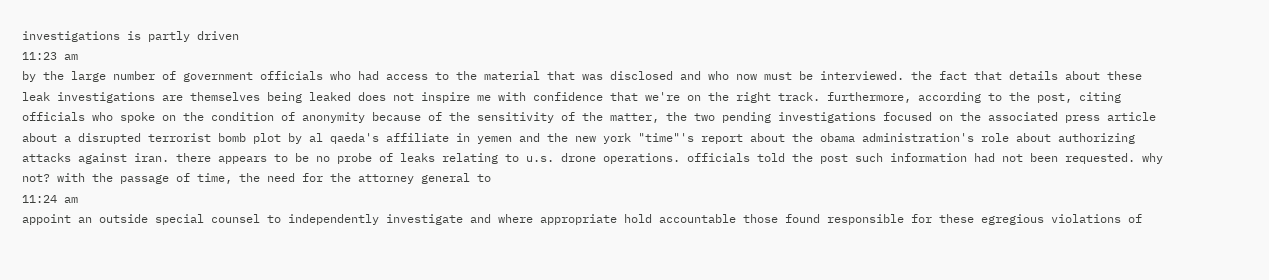investigations is partly driven
11:23 am
by the large number of government officials who had access to the material that was disclosed and who now must be interviewed. the fact that details about these leak investigations are themselves being leaked does not inspire me with confidence that we're on the right track. furthermore, according to the post, citing officials who spoke on the condition of anonymity because of the sensitivity of the matter, the two pending investigations focused on the associated press article about a disrupted terrorist bomb plot by al qaeda's affiliate in yemen and the new york "time"'s report about the obama administration's role about authorizing attacks against iran. there appears to be no probe of leaks relating to u.s. drone operations. officials told the post such information had not been requested. why not? with the passage of time, the need for the attorney general to
11:24 am
appoint an outside special counsel to independently investigate and where appropriate hold accountable those found responsible for these egregious violations of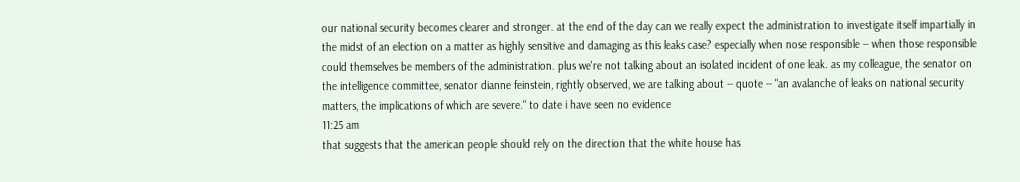our national security becomes clearer and stronger. at the end of the day can we really expect the administration to investigate itself impartially in the midst of an election on a matter as highly sensitive and damaging as this leaks case? especially when nose responsible -- when those responsible could themselves be members of the administration. plus we're not talking about an isolated incident of one leak. as my colleague, the senator on the intelligence committee, senator dianne feinstein, rightly observed, we are talking about -- quote -- "an avalanche of leaks on national security matters, the implications of which are severe." to date i have seen no evidence
11:25 am
that suggests that the american people should rely on the direction that the white house has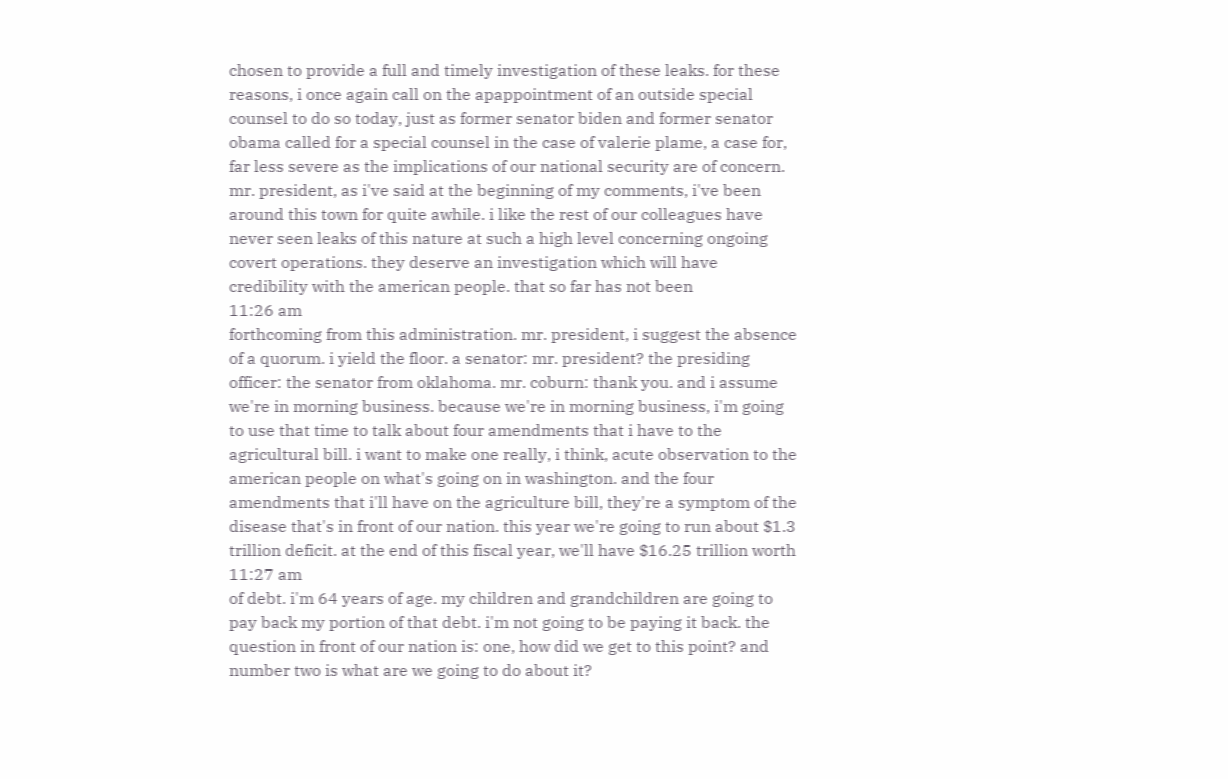chosen to provide a full and timely investigation of these leaks. for these reasons, i once again call on the apappointment of an outside special counsel to do so today, just as former senator biden and former senator obama called for a special counsel in the case of valerie plame, a case for, far less severe as the implications of our national security are of concern. mr. president, as i've said at the beginning of my comments, i've been around this town for quite awhile. i like the rest of our colleagues have never seen leaks of this nature at such a high level concerning ongoing covert operations. they deserve an investigation which will have credibility with the american people. that so far has not been
11:26 am
forthcoming from this administration. mr. president, i suggest the absence of a quorum. i yield the floor. a senator: mr. president? the presiding officer: the senator from oklahoma. mr. coburn: thank you. and i assume we're in morning business. because we're in morning business, i'm going to use that time to talk about four amendments that i have to the agricultural bill. i want to make one really, i think, acute observation to the american people on what's going on in washington. and the four amendments that i'll have on the agriculture bill, they're a symptom of the disease that's in front of our nation. this year we're going to run about $1.3 trillion deficit. at the end of this fiscal year, we'll have $16.25 trillion worth
11:27 am
of debt. i'm 64 years of age. my children and grandchildren are going to pay back my portion of that debt. i'm not going to be paying it back. the question in front of our nation is: one, how did we get to this point? and number two is what are we going to do about it?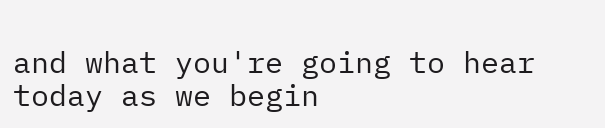and what you're going to hear today as we begin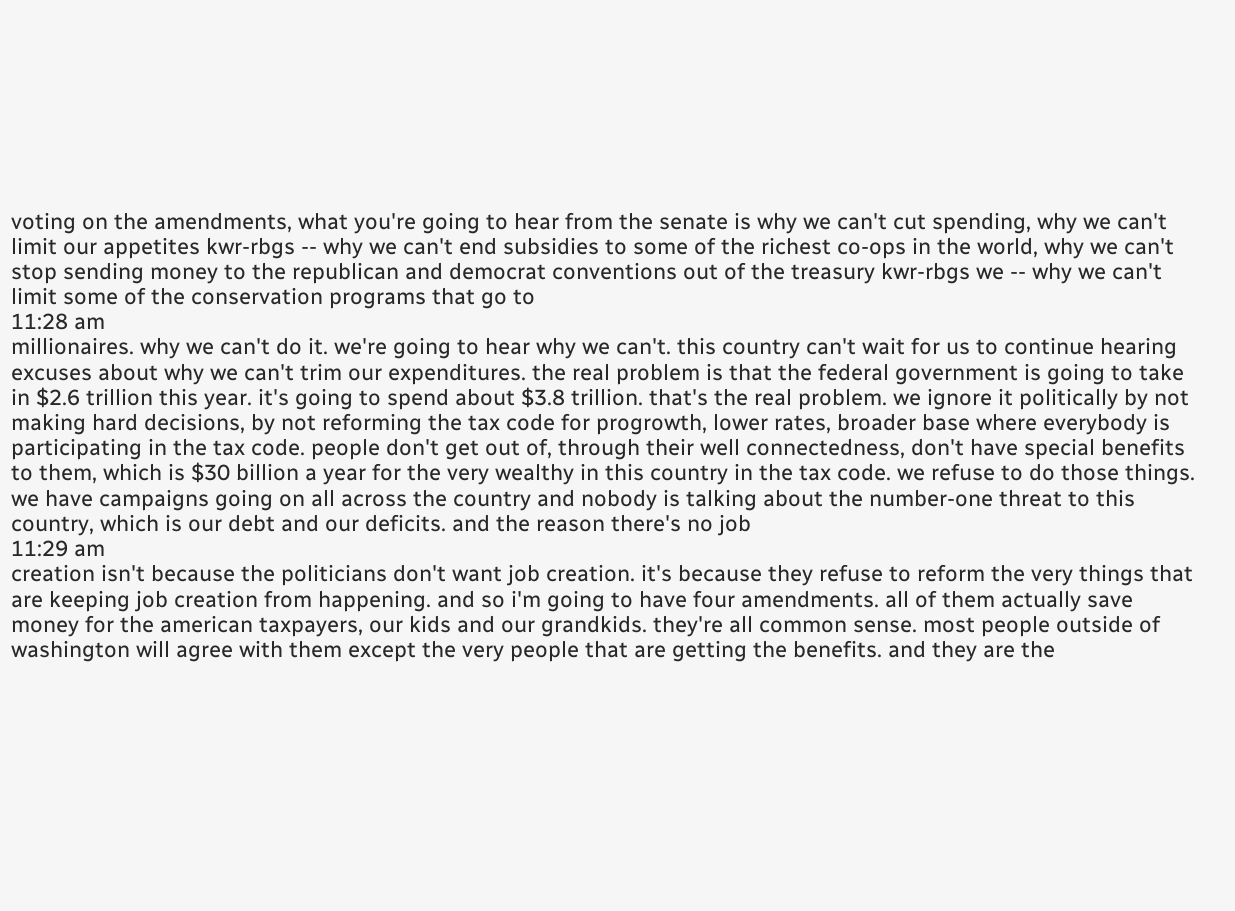voting on the amendments, what you're going to hear from the senate is why we can't cut spending, why we can't limit our appetites kwr-rbgs -- why we can't end subsidies to some of the richest co-ops in the world, why we can't stop sending money to the republican and democrat conventions out of the treasury kwr-rbgs we -- why we can't limit some of the conservation programs that go to
11:28 am
millionaires. why we can't do it. we're going to hear why we can't. this country can't wait for us to continue hearing excuses about why we can't trim our expenditures. the real problem is that the federal government is going to take in $2.6 trillion this year. it's going to spend about $3.8 trillion. that's the real problem. we ignore it politically by not making hard decisions, by not reforming the tax code for progrowth, lower rates, broader base where everybody is participating in the tax code. people don't get out of, through their well connectedness, don't have special benefits to them, which is $30 billion a year for the very wealthy in this country in the tax code. we refuse to do those things. we have campaigns going on all across the country and nobody is talking about the number-one threat to this country, which is our debt and our deficits. and the reason there's no job
11:29 am
creation isn't because the politicians don't want job creation. it's because they refuse to reform the very things that are keeping job creation from happening. and so i'm going to have four amendments. all of them actually save money for the american taxpayers, our kids and our grandkids. they're all common sense. most people outside of washington will agree with them except the very people that are getting the benefits. and they are the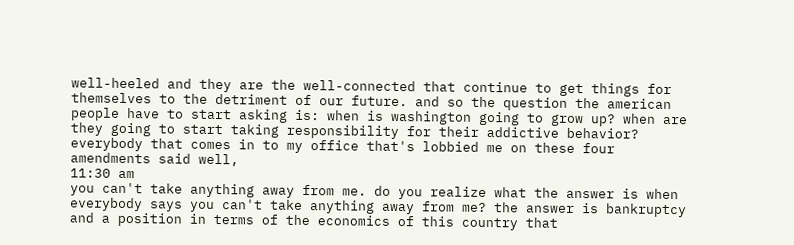well-heeled and they are the well-connected that continue to get things for themselves to the detriment of our future. and so the question the american people have to start asking is: when is washington going to grow up? when are they going to start taking responsibility for their addictive behavior? everybody that comes in to my office that's lobbied me on these four amendments said well,
11:30 am
you can't take anything away from me. do you realize what the answer is when everybody says you can't take anything away from me? the answer is bankruptcy and a position in terms of the economics of this country that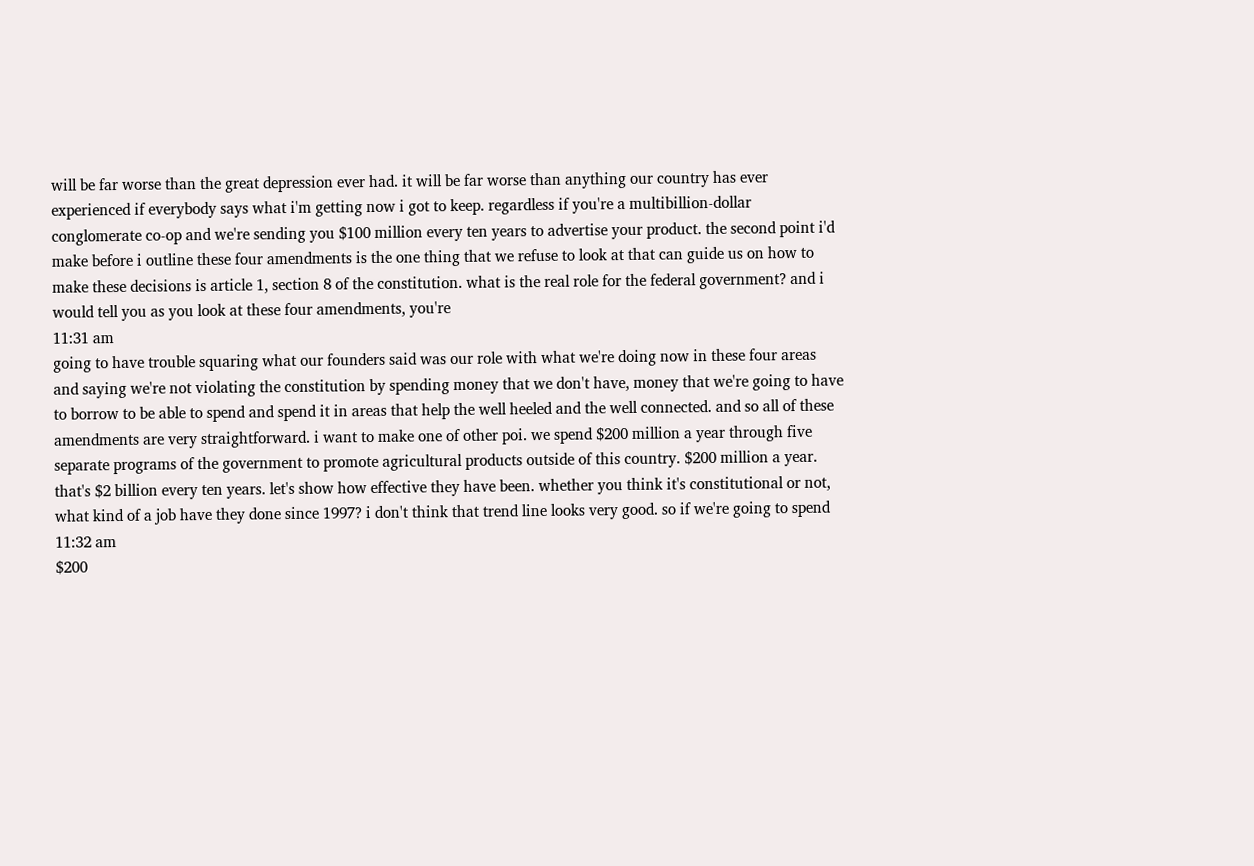will be far worse than the great depression ever had. it will be far worse than anything our country has ever experienced if everybody says what i'm getting now i got to keep. regardless if you're a multibillion-dollar conglomerate co-op and we're sending you $100 million every ten years to advertise your product. the second point i'd make before i outline these four amendments is the one thing that we refuse to look at that can guide us on how to make these decisions is article 1, section 8 of the constitution. what is the real role for the federal government? and i would tell you as you look at these four amendments, you're
11:31 am
going to have trouble squaring what our founders said was our role with what we're doing now in these four areas and saying we're not violating the constitution by spending money that we don't have, money that we're going to have to borrow to be able to spend and spend it in areas that help the well heeled and the well connected. and so all of these amendments are very straightforward. i want to make one of other poi. we spend $200 million a year through five separate programs of the government to promote agricultural products outside of this country. $200 million a year. that's $2 billion every ten years. let's show how effective they have been. whether you think it's constitutional or not, what kind of a job have they done since 1997? i don't think that trend line looks very good. so if we're going to spend
11:32 am
$200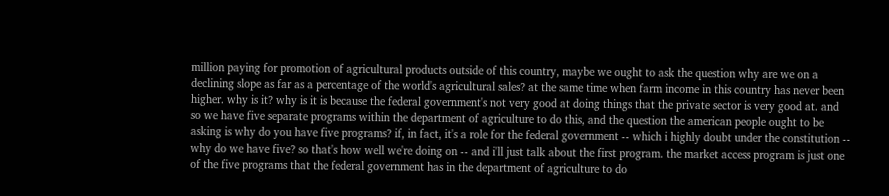million paying for promotion of agricultural products outside of this country, maybe we ought to ask the question why are we on a declining slope as far as a percentage of the world's agricultural sales? at the same time when farm income in this country has never been higher. why is it? why is it is because the federal government's not very good at doing things that the private sector is very good at. and so we have five separate programs within the department of agriculture to do this, and the question the american people ought to be asking is why do you have five programs? if, in fact, it's a role for the federal government -- which i highly doubt under the constitution -- why do we have five? so that's how well we're doing on -- and i'll just talk about the first program. the market access program is just one of the five programs that the federal government has in the department of agriculture to do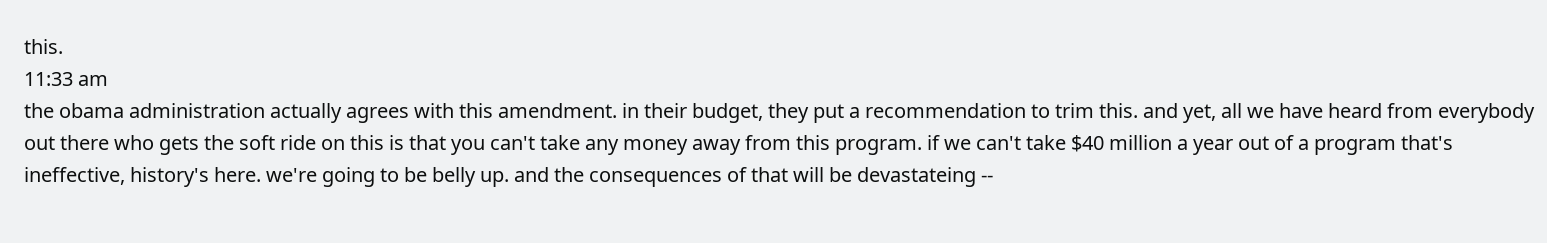this.
11:33 am
the obama administration actually agrees with this amendment. in their budget, they put a recommendation to trim this. and yet, all we have heard from everybody out there who gets the soft ride on this is that you can't take any money away from this program. if we can't take $40 million a year out of a program that's ineffective, history's here. we're going to be belly up. and the consequences of that will be devastateing --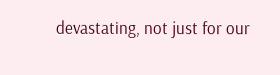devastating, not just for our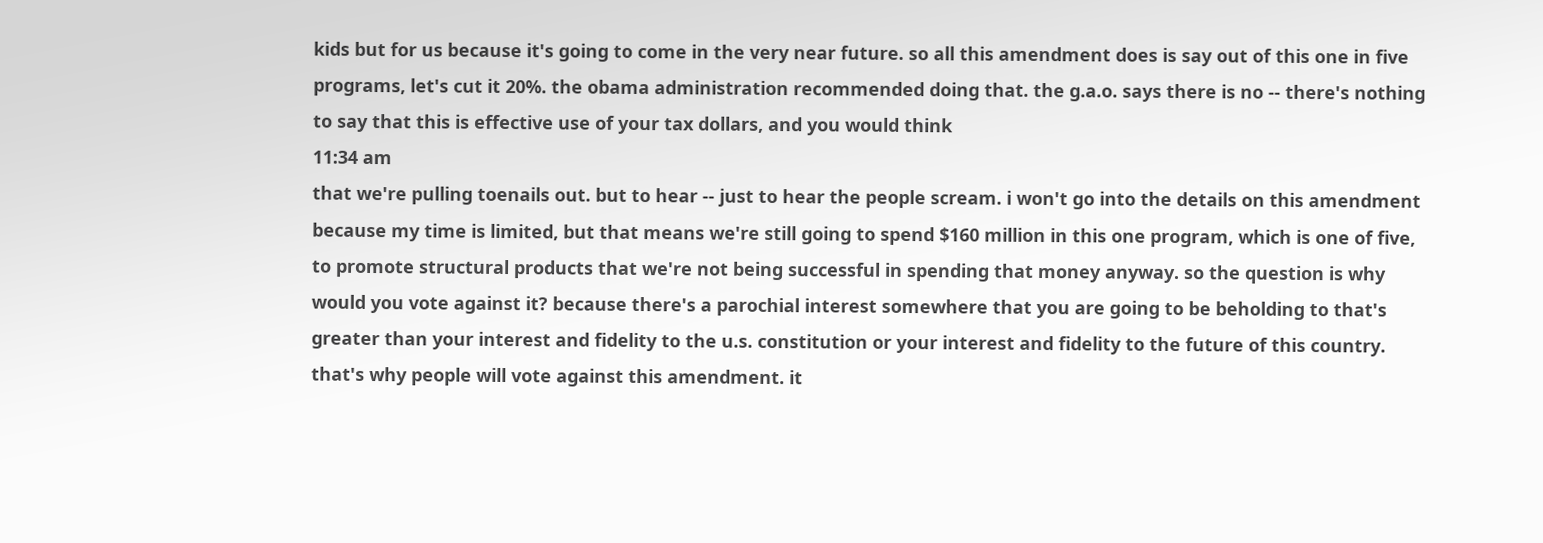kids but for us because it's going to come in the very near future. so all this amendment does is say out of this one in five programs, let's cut it 20%. the obama administration recommended doing that. the g.a.o. says there is no -- there's nothing to say that this is effective use of your tax dollars, and you would think
11:34 am
that we're pulling toenails out. but to hear -- just to hear the people scream. i won't go into the details on this amendment because my time is limited, but that means we're still going to spend $160 million in this one program, which is one of five, to promote structural products that we're not being successful in spending that money anyway. so the question is why would you vote against it? because there's a parochial interest somewhere that you are going to be beholding to that's greater than your interest and fidelity to the u.s. constitution or your interest and fidelity to the future of this country. that's why people will vote against this amendment. it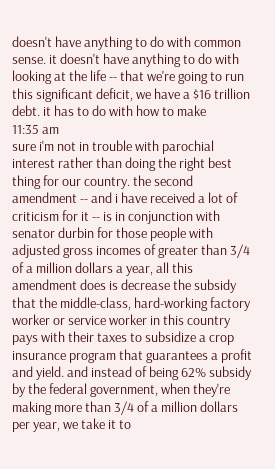doesn't have anything to do with common sense. it doesn't have anything to do with looking at the life -- that we're going to run this significant deficit, we have a $16 trillion debt. it has to do with how to make
11:35 am
sure i'm not in trouble with parochial interest rather than doing the right best thing for our country. the second amendment -- and i have received a lot of criticism for it -- is in conjunction with senator durbin for those people with adjusted gross incomes of greater than 3/4 of a million dollars a year, all this amendment does is decrease the subsidy that the middle-class, hard-working factory worker or service worker in this country pays with their taxes to subsidize a crop insurance program that guarantees a profit and yield. and instead of being 62% subsidy by the federal government, when they're making more than 3/4 of a million dollars per year, we take it to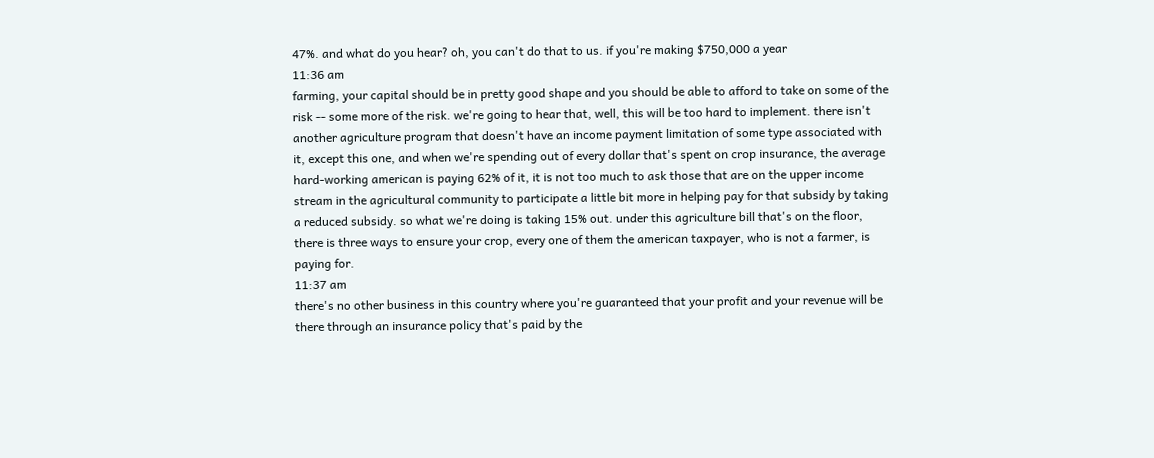47%. and what do you hear? oh, you can't do that to us. if you're making $750,000 a year
11:36 am
farming, your capital should be in pretty good shape and you should be able to afford to take on some of the risk -- some more of the risk. we're going to hear that, well, this will be too hard to implement. there isn't another agriculture program that doesn't have an income payment limitation of some type associated with it, except this one, and when we're spending out of every dollar that's spent on crop insurance, the average hard-working american is paying 62% of it, it is not too much to ask those that are on the upper income stream in the agricultural community to participate a little bit more in helping pay for that subsidy by taking a reduced subsidy. so what we're doing is taking 15% out. under this agriculture bill that's on the floor, there is three ways to ensure your crop, every one of them the american taxpayer, who is not a farmer, is paying for.
11:37 am
there's no other business in this country where you're guaranteed that your profit and your revenue will be there through an insurance policy that's paid by the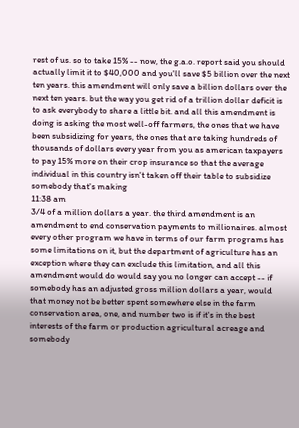rest of us. so to take 15% -- now, the g.a.o. report said you should actually limit it to $40,000 and you'll save $5 billion over the next ten years. this amendment will only save a billion dollars over the next ten years. but the way you get rid of a trillion dollar deficit is to ask everybody to share a little bit. and all this amendment is doing is asking the most well-off farmers, the ones that we have been subsidizing for years, the ones that are taking hundreds of thousands of dollars every year from you as american taxpayers to pay 15% more on their crop insurance so that the average individual in this country isn't taken off their table to subsidize somebody that's making
11:38 am
3/4 of a million dollars a year. the third amendment is an amendment to end conservation payments to millionaires. almost every other program we have in terms of our farm programs has some limitations on it, but the department of agriculture has an exception where they can exclude this limitation, and all this amendment would do would say you no longer can accept -- if somebody has an adjusted gross million dollars a year, would that money not be better spent somewhere else in the farm conservation area, one, and number two is if it's in the best interests of the farm or production agricultural acreage and somebody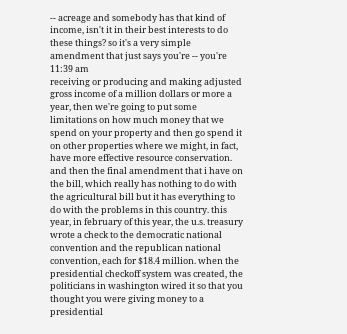-- acreage and somebody has that kind of income, isn't it in their best interests to do these things? so it's a very simple amendment that just says you're -- you're
11:39 am
receiving or producing and making adjusted gross income of a million dollars or more a year, then we're going to put some limitations on how much money that we spend on your property and then go spend it on other properties where we might, in fact, have more effective resource conservation. and then the final amendment that i have on the bill, which really has nothing to do with the agricultural bill but it has everything to do with the problems in this country. this year, in february of this year, the u.s. treasury wrote a check to the democratic national convention and the republican national convention, each for $18.4 million. when the presidential checkoff system was created, the politicians in washington wired it so that you thought you were giving money to a presidential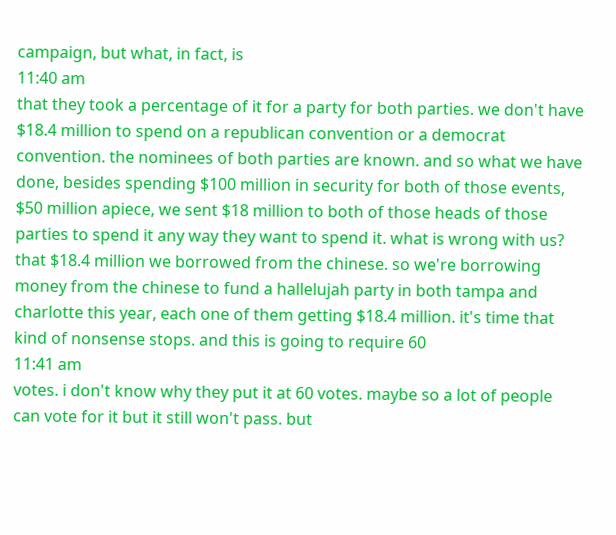campaign, but what, in fact, is
11:40 am
that they took a percentage of it for a party for both parties. we don't have $18.4 million to spend on a republican convention or a democrat convention. the nominees of both parties are known. and so what we have done, besides spending $100 million in security for both of those events, $50 million apiece, we sent $18 million to both of those heads of those parties to spend it any way they want to spend it. what is wrong with us? that $18.4 million we borrowed from the chinese. so we're borrowing money from the chinese to fund a hallelujah party in both tampa and charlotte this year, each one of them getting $18.4 million. it's time that kind of nonsense stops. and this is going to require 60
11:41 am
votes. i don't know why they put it at 60 votes. maybe so a lot of people can vote for it but it still won't pass. but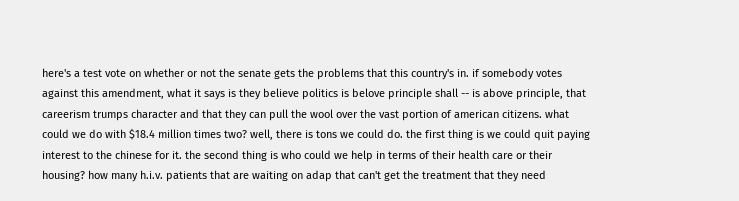here's a test vote on whether or not the senate gets the problems that this country's in. if somebody votes against this amendment, what it says is they believe politics is belove principle shall -- is above principle, that careerism trumps character and that they can pull the wool over the vast portion of american citizens. what could we do with $18.4 million times two? well, there is tons we could do. the first thing is we could quit paying interest to the chinese for it. the second thing is who could we help in terms of their health care or their housing? how many h.i.v. patients that are waiting on adap that can't get the treatment that they need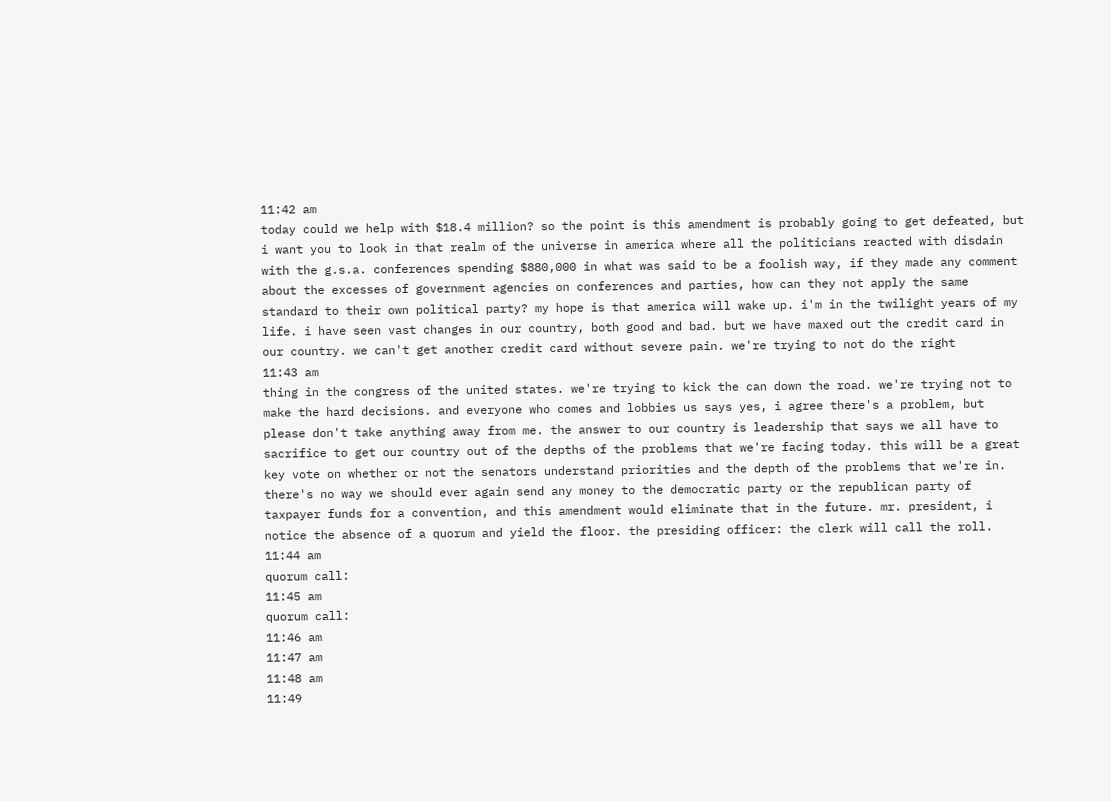11:42 am
today could we help with $18.4 million? so the point is this amendment is probably going to get defeated, but i want you to look in that realm of the universe in america where all the politicians reacted with disdain with the g.s.a. conferences spending $880,000 in what was said to be a foolish way, if they made any comment about the excesses of government agencies on conferences and parties, how can they not apply the same standard to their own political party? my hope is that america will wake up. i'm in the twilight years of my life. i have seen vast changes in our country, both good and bad. but we have maxed out the credit card in our country. we can't get another credit card without severe pain. we're trying to not do the right
11:43 am
thing in the congress of the united states. we're trying to kick the can down the road. we're trying not to make the hard decisions. and everyone who comes and lobbies us says yes, i agree there's a problem, but please don't take anything away from me. the answer to our country is leadership that says we all have to sacrifice to get our country out of the depths of the problems that we're facing today. this will be a great key vote on whether or not the senators understand priorities and the depth of the problems that we're in. there's no way we should ever again send any money to the democratic party or the republican party of taxpayer funds for a convention, and this amendment would eliminate that in the future. mr. president, i notice the absence of a quorum and yield the floor. the presiding officer: the clerk will call the roll.
11:44 am
quorum call:
11:45 am
quorum call:
11:46 am
11:47 am
11:48 am
11:49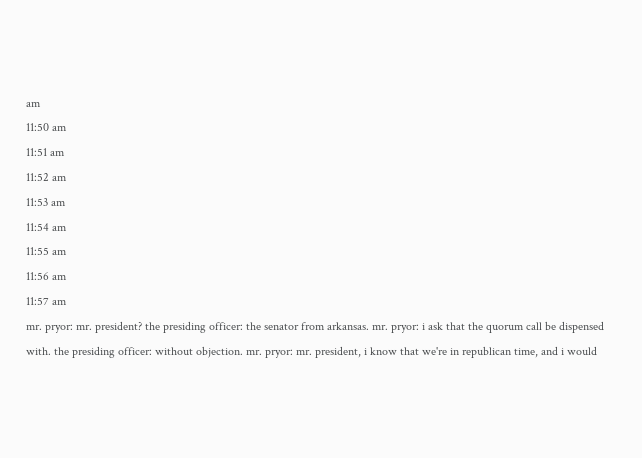am
11:50 am
11:51 am
11:52 am
11:53 am
11:54 am
11:55 am
11:56 am
11:57 am
mr. pryor: mr. president? the presiding officer: the senator from arkansas. mr. pryor: i ask that the quorum call be dispensed with. the presiding officer: without objection. mr. pryor: mr. president, i know that we're in republican time, and i would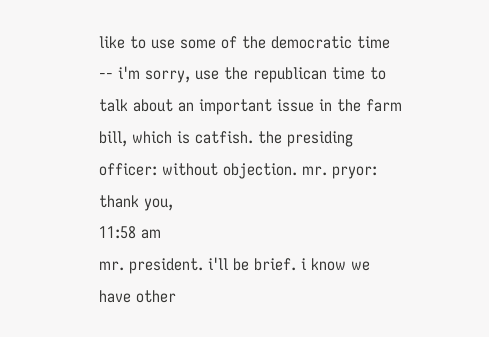like to use some of the democratic time -- i'm sorry, use the republican time to talk about an important issue in the farm bill, which is catfish. the presiding officer: without objection. mr. pryor: thank you,
11:58 am
mr. president. i'll be brief. i know we have other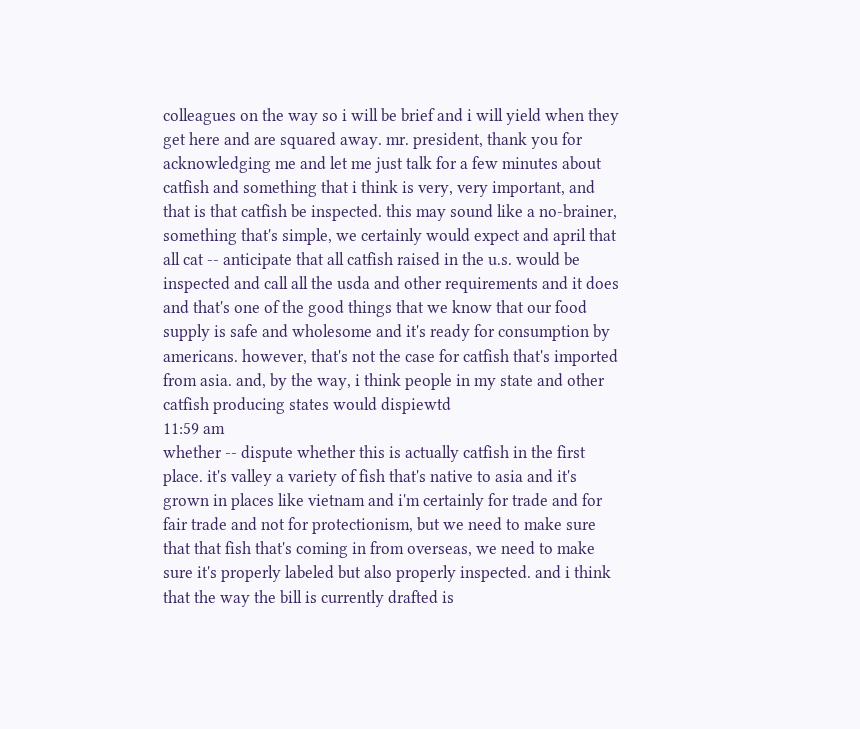colleagues on the way so i will be brief and i will yield when they get here and are squared away. mr. president, thank you for acknowledging me and let me just talk for a few minutes about catfish and something that i think is very, very important, and that is that catfish be inspected. this may sound like a no-brainer, something that's simple, we certainly would expect and april that all cat -- anticipate that all catfish raised in the u.s. would be inspected and call all the usda and other requirements and it does and that's one of the good things that we know that our food supply is safe and wholesome and it's ready for consumption by americans. however, that's not the case for catfish that's imported from asia. and, by the way, i think people in my state and other catfish producing states would dispiewtd
11:59 am
whether -- dispute whether this is actually catfish in the first place. it's valley a variety of fish that's native to asia and it's grown in places like vietnam and i'm certainly for trade and for fair trade and not for protectionism, but we need to make sure that that fish that's coming in from overseas, we need to make sure it's properly labeled but also properly inspected. and i think that the way the bill is currently drafted is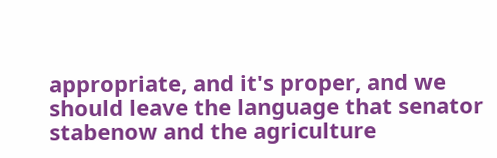appropriate, and it's proper, and we should leave the language that senator stabenow and the agriculture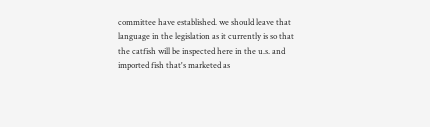committee have established. we should leave that language in the legislation as it currently is so that the catfish will be inspected here in the u.s. and imported fish that's marketed as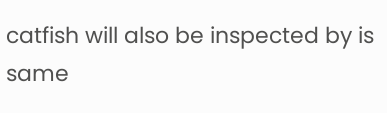catfish will also be inspected by is same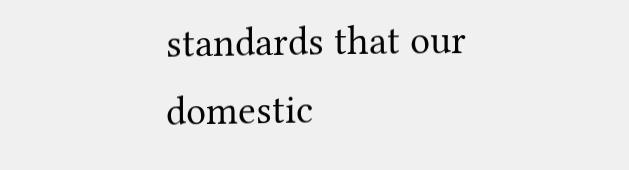standards that our domestic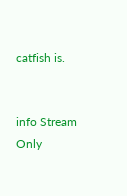catfish is.


info Stream Only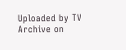Uploaded by TV Archive on